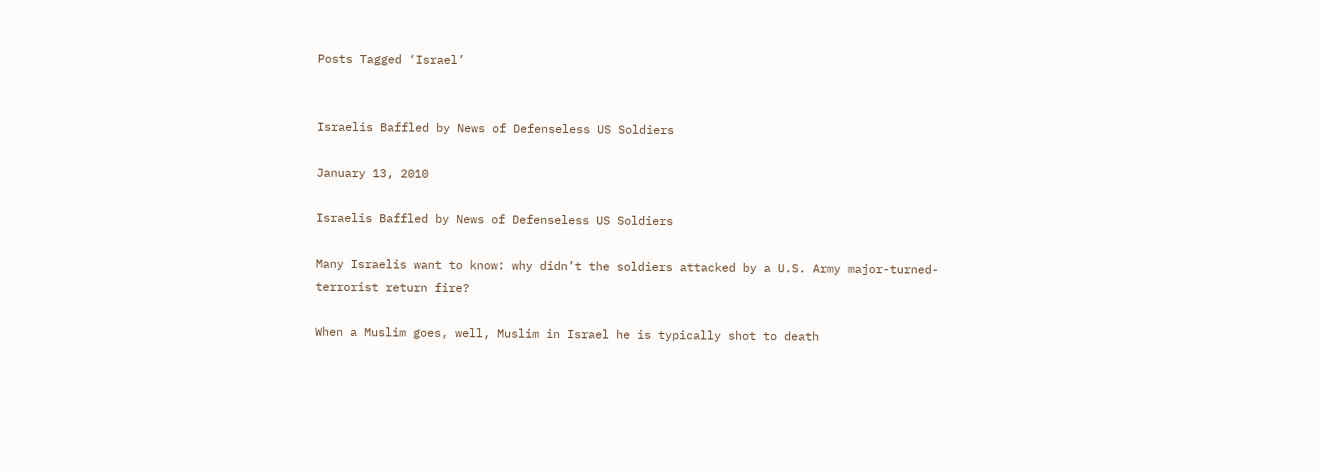Posts Tagged ‘Israel’


Israelis Baffled by News of Defenseless US Soldiers

January 13, 2010

Israelis Baffled by News of Defenseless US Soldiers

Many Israelis want to know: why didn’t the soldiers attacked by a U.S. Army major-turned-terrorist return fire?

When a Muslim goes, well, Muslim in Israel he is typically shot to death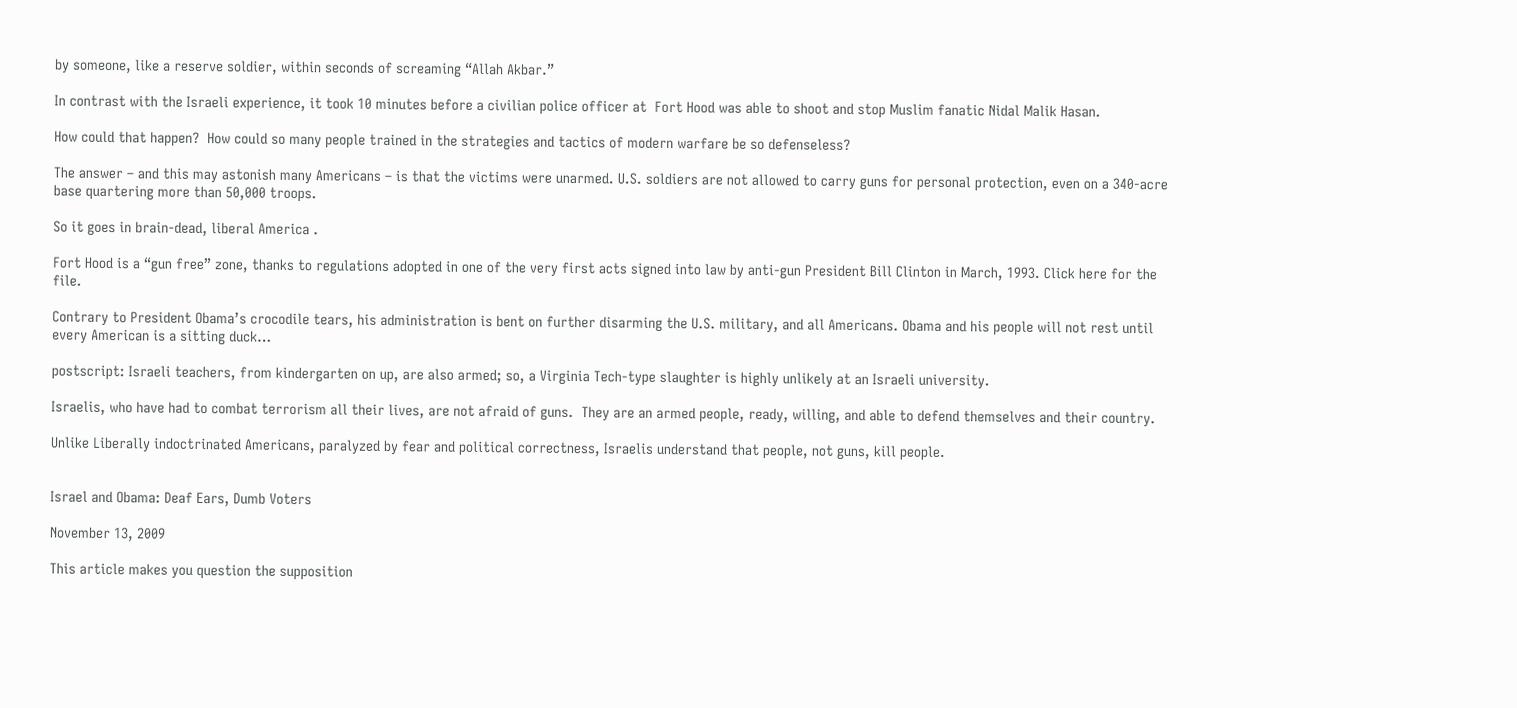by someone, like a reserve soldier, within seconds of screaming “Allah Akbar.”

In contrast with the Israeli experience, it took 10 minutes before a civilian police officer at  Fort Hood was able to shoot and stop Muslim fanatic Nidal Malik Hasan.

How could that happen?  How could so many people trained in the strategies and tactics of modern warfare be so defenseless?

The answer – and this may astonish many Americans – is that the victims were unarmed. U.S. soldiers are not allowed to carry guns for personal protection, even on a 340-acre base quartering more than 50,000 troops.

So it goes in brain-dead, liberal America .

Fort Hood is a “gun free” zone, thanks to regulations adopted in one of the very first acts signed into law by anti-gun President Bill Clinton in March, 1993. Click here for the file.

Contrary to President Obama’s crocodile tears, his administration is bent on further disarming the U.S. military, and all Americans. Obama and his people will not rest until every American is a sitting duck…

postscript: Israeli teachers, from kindergarten on up, are also armed; so, a Virginia Tech-type slaughter is highly unlikely at an Israeli university.

Israelis, who have had to combat terrorism all their lives, are not afraid of guns.  They are an armed people, ready, willing, and able to defend themselves and their country.

Unlike Liberally indoctrinated Americans, paralyzed by fear and political correctness, Israelis understand that people, not guns, kill people.


Israel and Obama: Deaf Ears, Dumb Voters

November 13, 2009

This article makes you question the supposition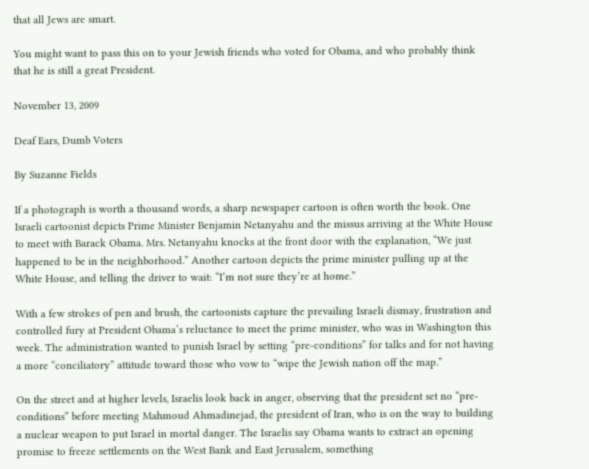that all Jews are smart.

You might want to pass this on to your Jewish friends who voted for Obama, and who probably think that he is still a great President.

November 13, 2009

Deaf Ears, Dumb Voters

By Suzanne Fields

If a photograph is worth a thousand words, a sharp newspaper cartoon is often worth the book. One Israeli cartoonist depicts Prime Minister Benjamin Netanyahu and the missus arriving at the White House to meet with Barack Obama. Mrs. Netanyahu knocks at the front door with the explanation, “We just happened to be in the neighborhood.” Another cartoon depicts the prime minister pulling up at the White House, and telling the driver to wait: “I’m not sure they’re at home.”

With a few strokes of pen and brush, the cartoonists capture the prevailing Israeli dismay, frustration and controlled fury at President Obama’s reluctance to meet the prime minister, who was in Washington this week. The administration wanted to punish Israel by setting “pre-conditions” for talks and for not having a more “conciliatory” attitude toward those who vow to “wipe the Jewish nation off the map.”

On the street and at higher levels, Israelis look back in anger, observing that the president set no “pre-conditions” before meeting Mahmoud Ahmadinejad, the president of Iran, who is on the way to building a nuclear weapon to put Israel in mortal danger. The Israelis say Obama wants to extract an opening promise to freeze settlements on the West Bank and East Jerusalem, something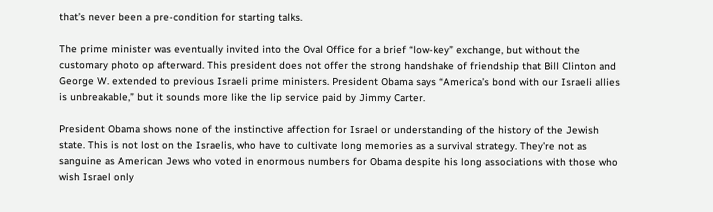that’s never been a pre-condition for starting talks.

The prime minister was eventually invited into the Oval Office for a brief “low-key” exchange, but without the customary photo op afterward. This president does not offer the strong handshake of friendship that Bill Clinton and George W. extended to previous Israeli prime ministers. President Obama says “America’s bond with our Israeli allies is unbreakable,” but it sounds more like the lip service paid by Jimmy Carter.

President Obama shows none of the instinctive affection for Israel or understanding of the history of the Jewish state. This is not lost on the Israelis, who have to cultivate long memories as a survival strategy. They’re not as sanguine as American Jews who voted in enormous numbers for Obama despite his long associations with those who wish Israel only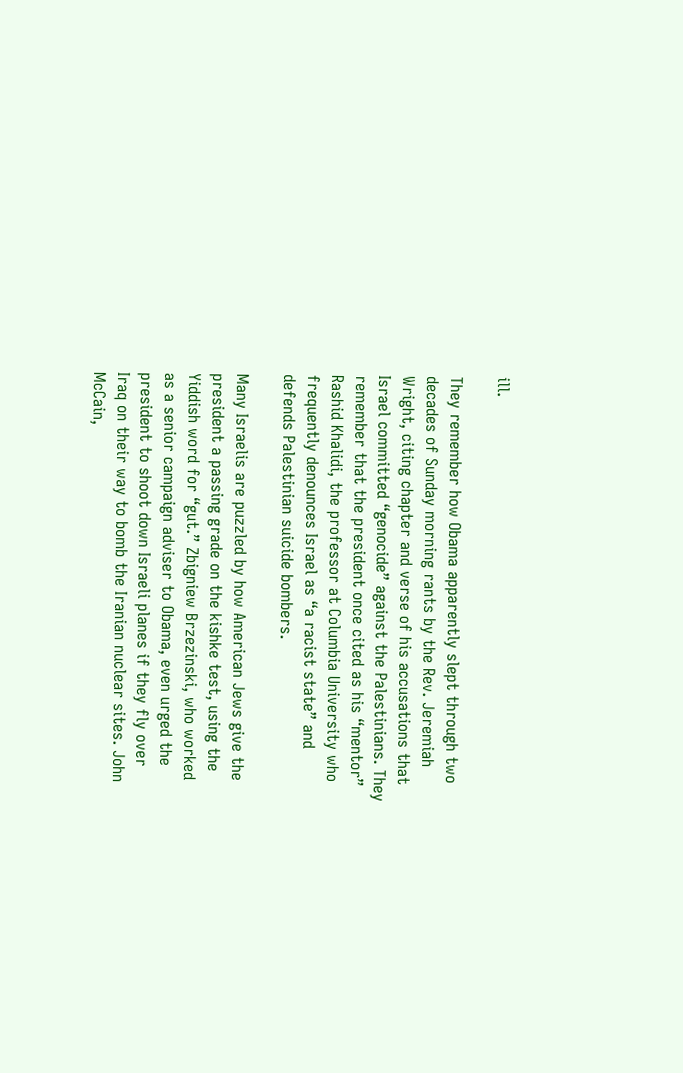ill.

They remember how Obama apparently slept through two decades of Sunday morning rants by the Rev. Jeremiah Wright, citing chapter and verse of his accusations that Israel committed “genocide” against the Palestinians. They remember that the president once cited as his “mentor” Rashid Khalidi, the professor at Columbia University who frequently denounces Israel as “a racist state” and defends Palestinian suicide bombers.

Many Israelis are puzzled by how American Jews give the president a passing grade on the kishke test, using the Yiddish word for “gut.” Zbigniew Brzezinski, who worked as a senior campaign adviser to Obama, even urged the president to shoot down Israeli planes if they fly over Iraq on their way to bomb the Iranian nuclear sites. John McCain,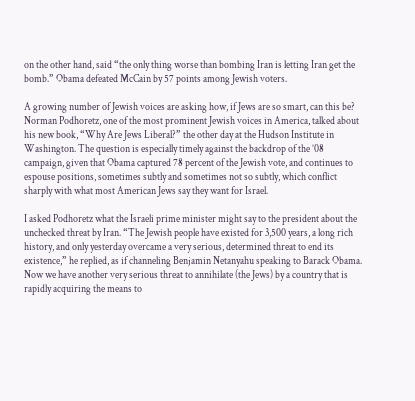on the other hand, said “the only thing worse than bombing Iran is letting Iran get the bomb.” Obama defeated McCain by 57 points among Jewish voters.

A growing number of Jewish voices are asking how, if Jews are so smart, can this be? Norman Podhoretz, one of the most prominent Jewish voices in America, talked about his new book, “Why Are Jews Liberal?” the other day at the Hudson Institute in Washington. The question is especially timely against the backdrop of the ’08 campaign, given that Obama captured 78 percent of the Jewish vote, and continues to espouse positions, sometimes subtly and sometimes not so subtly, which conflict sharply with what most American Jews say they want for Israel.

I asked Podhoretz what the Israeli prime minister might say to the president about the unchecked threat by Iran. “The Jewish people have existed for 3,500 years, a long rich history, and only yesterday overcame a very serious, determined threat to end its existence,” he replied, as if channeling Benjamin Netanyahu speaking to Barack Obama. Now we have another very serious threat to annihilate (the Jews) by a country that is rapidly acquiring the means to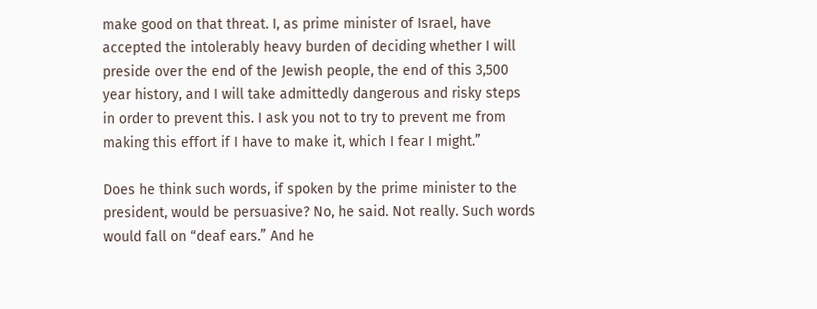make good on that threat. I, as prime minister of Israel, have accepted the intolerably heavy burden of deciding whether I will preside over the end of the Jewish people, the end of this 3,500 year history, and I will take admittedly dangerous and risky steps in order to prevent this. I ask you not to try to prevent me from making this effort if I have to make it, which I fear I might.”

Does he think such words, if spoken by the prime minister to the president, would be persuasive? No, he said. Not really. Such words would fall on “deaf ears.” And he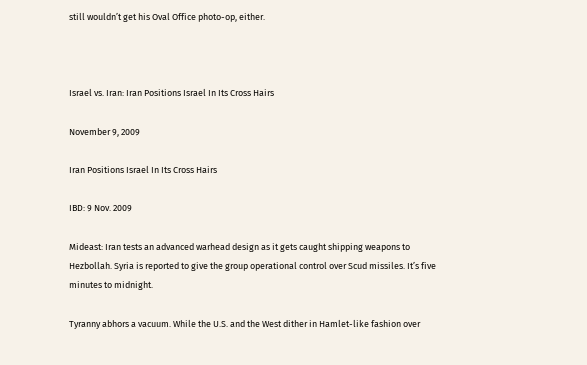still wouldn’t get his Oval Office photo-op, either.



Israel vs. Iran: Iran Positions Israel In Its Cross Hairs

November 9, 2009

Iran Positions Israel In Its Cross Hairs

IBD: 9 Nov. 2009

Mideast: Iran tests an advanced warhead design as it gets caught shipping weapons to Hezbollah. Syria is reported to give the group operational control over Scud missiles. It’s five minutes to midnight.

Tyranny abhors a vacuum. While the U.S. and the West dither in Hamlet-like fashion over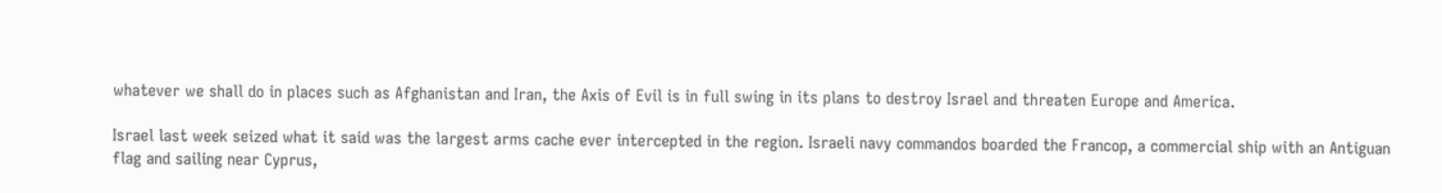whatever we shall do in places such as Afghanistan and Iran, the Axis of Evil is in full swing in its plans to destroy Israel and threaten Europe and America.

Israel last week seized what it said was the largest arms cache ever intercepted in the region. Israeli navy commandos boarded the Francop, a commercial ship with an Antiguan flag and sailing near Cyprus,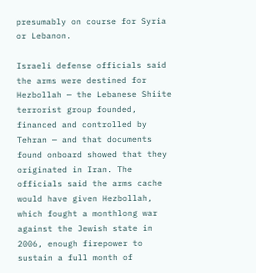presumably on course for Syria or Lebanon.

Israeli defense officials said the arms were destined for Hezbollah — the Lebanese Shiite terrorist group founded, financed and controlled by Tehran — and that documents found onboard showed that they originated in Iran. The officials said the arms cache would have given Hezbollah, which fought a monthlong war against the Jewish state in 2006, enough firepower to sustain a full month of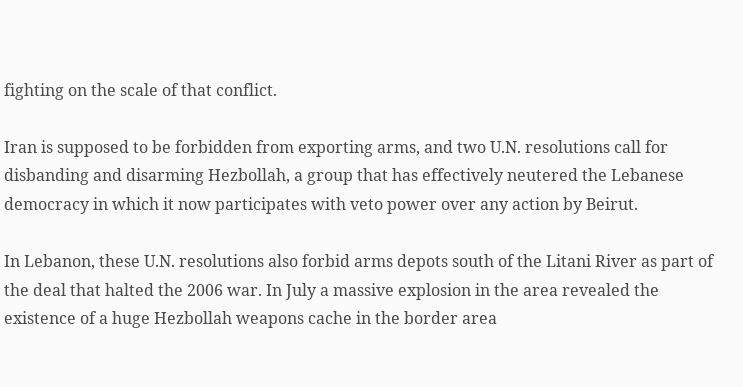fighting on the scale of that conflict.

Iran is supposed to be forbidden from exporting arms, and two U.N. resolutions call for disbanding and disarming Hezbollah, a group that has effectively neutered the Lebanese democracy in which it now participates with veto power over any action by Beirut.

In Lebanon, these U.N. resolutions also forbid arms depots south of the Litani River as part of the deal that halted the 2006 war. In July a massive explosion in the area revealed the existence of a huge Hezbollah weapons cache in the border area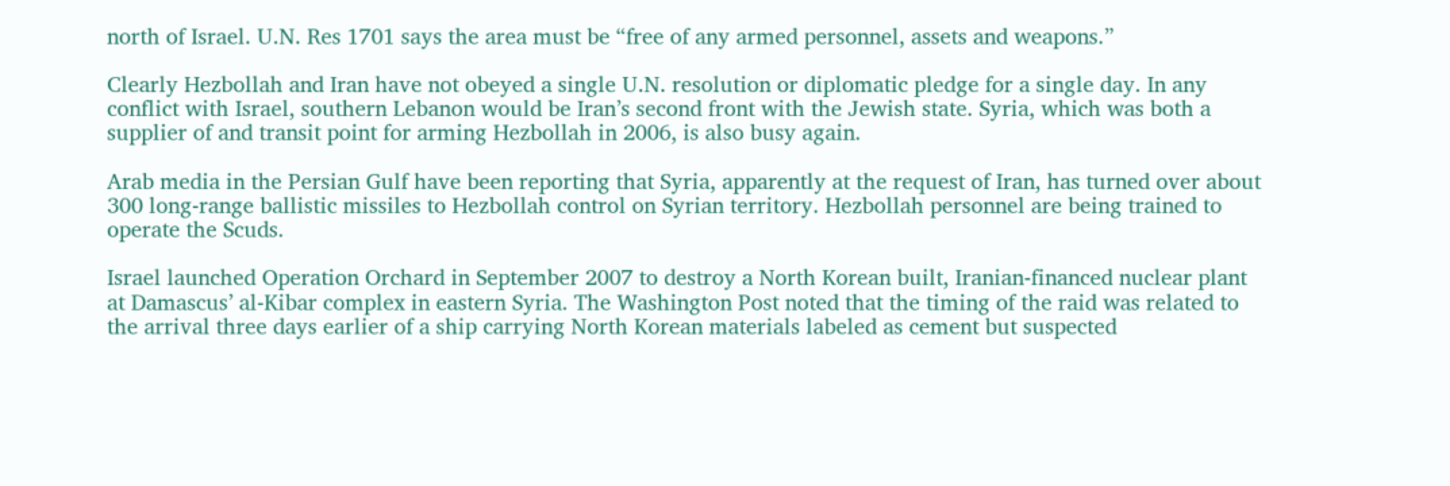north of Israel. U.N. Res 1701 says the area must be “free of any armed personnel, assets and weapons.”

Clearly Hezbollah and Iran have not obeyed a single U.N. resolution or diplomatic pledge for a single day. In any conflict with Israel, southern Lebanon would be Iran’s second front with the Jewish state. Syria, which was both a supplier of and transit point for arming Hezbollah in 2006, is also busy again.

Arab media in the Persian Gulf have been reporting that Syria, apparently at the request of Iran, has turned over about 300 long-range ballistic missiles to Hezbollah control on Syrian territory. Hezbollah personnel are being trained to operate the Scuds.

Israel launched Operation Orchard in September 2007 to destroy a North Korean built, Iranian-financed nuclear plant at Damascus’ al-Kibar complex in eastern Syria. The Washington Post noted that the timing of the raid was related to the arrival three days earlier of a ship carrying North Korean materials labeled as cement but suspected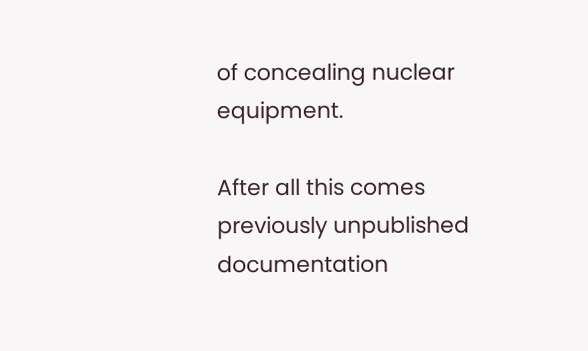of concealing nuclear equipment.

After all this comes previously unpublished documentation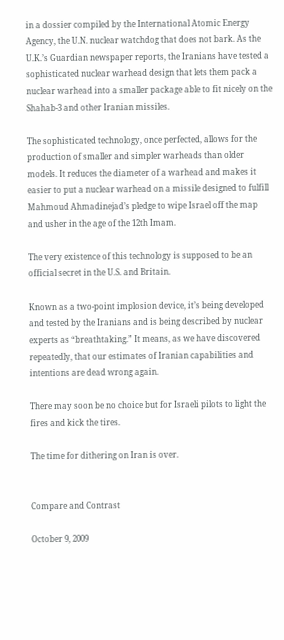in a dossier compiled by the International Atomic Energy Agency, the U.N. nuclear watchdog that does not bark. As the U.K.’s Guardian newspaper reports, the Iranians have tested a sophisticated nuclear warhead design that lets them pack a nuclear warhead into a smaller package able to fit nicely on the Shahab-3 and other Iranian missiles.

The sophisticated technology, once perfected, allows for the production of smaller and simpler warheads than older models. It reduces the diameter of a warhead and makes it easier to put a nuclear warhead on a missile designed to fulfill Mahmoud Ahmadinejad’s pledge to wipe Israel off the map and usher in the age of the 12th Imam.

The very existence of this technology is supposed to be an official secret in the U.S. and Britain.

Known as a two-point implosion device, it’s being developed and tested by the Iranians and is being described by nuclear experts as “breathtaking.” It means, as we have discovered repeatedly, that our estimates of Iranian capabilities and intentions are dead wrong again.

There may soon be no choice but for Israeli pilots to light the fires and kick the tires.

The time for dithering on Iran is over.


Compare and Contrast

October 9, 2009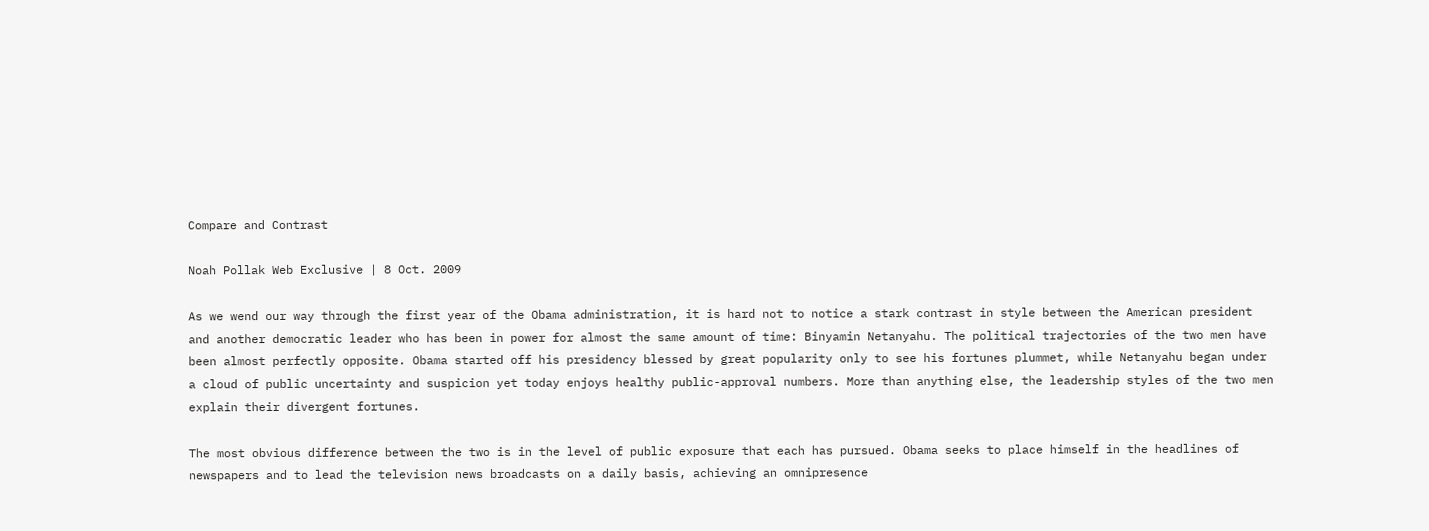Compare and Contrast

Noah Pollak Web Exclusive | 8 Oct. 2009

As we wend our way through the first year of the Obama administration, it is hard not to notice a stark contrast in style between the American president and another democratic leader who has been in power for almost the same amount of time: Binyamin Netanyahu. The political trajectories of the two men have been almost perfectly opposite. Obama started off his presidency blessed by great popularity only to see his fortunes plummet, while Netanyahu began under a cloud of public uncertainty and suspicion yet today enjoys healthy public-approval numbers. More than anything else, the leadership styles of the two men explain their divergent fortunes.

The most obvious difference between the two is in the level of public exposure that each has pursued. Obama seeks to place himself in the headlines of newspapers and to lead the television news broadcasts on a daily basis, achieving an omnipresence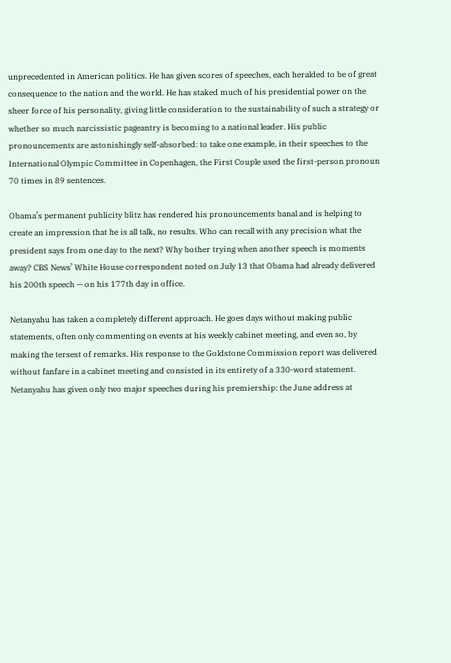unprecedented in American politics. He has given scores of speeches, each heralded to be of great consequence to the nation and the world. He has staked much of his presidential power on the sheer force of his personality, giving little consideration to the sustainability of such a strategy or whether so much narcissistic pageantry is becoming to a national leader. His public pronouncements are astonishingly self-absorbed: to take one example, in their speeches to the International Olympic Committee in Copenhagen, the First Couple used the first-person pronoun 70 times in 89 sentences.

Obama’s permanent publicity blitz has rendered his pronouncements banal and is helping to create an impression that he is all talk, no results. Who can recall with any precision what the president says from one day to the next? Why bother trying when another speech is moments away? CBS News’ White House correspondent noted on July 13 that Obama had already delivered his 200th speech — on his 177th day in office.

Netanyahu has taken a completely different approach. He goes days without making public statements, often only commenting on events at his weekly cabinet meeting, and even so, by making the tersest of remarks. His response to the Goldstone Commission report was delivered without fanfare in a cabinet meeting and consisted in its entirety of a 330-word statement. Netanyahu has given only two major speeches during his premiership: the June address at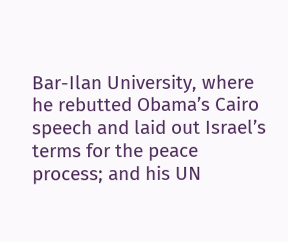Bar-Ilan University, where he rebutted Obama’s Cairo speech and laid out Israel’s terms for the peace process; and his UN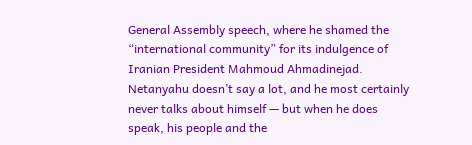General Assembly speech, where he shamed the “international community” for its indulgence of Iranian President Mahmoud Ahmadinejad. Netanyahu doesn’t say a lot, and he most certainly never talks about himself — but when he does speak, his people and the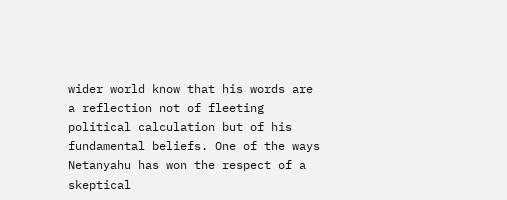wider world know that his words are a reflection not of fleeting political calculation but of his fundamental beliefs. One of the ways Netanyahu has won the respect of a skeptical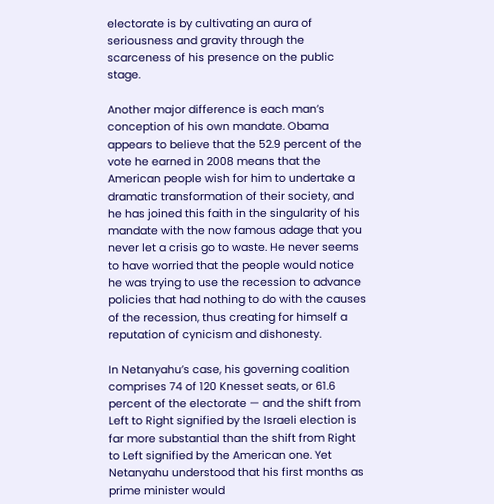electorate is by cultivating an aura of seriousness and gravity through the scarceness of his presence on the public stage.

Another major difference is each man’s conception of his own mandate. Obama appears to believe that the 52.9 percent of the vote he earned in 2008 means that the American people wish for him to undertake a dramatic transformation of their society, and he has joined this faith in the singularity of his mandate with the now famous adage that you never let a crisis go to waste. He never seems to have worried that the people would notice he was trying to use the recession to advance policies that had nothing to do with the causes of the recession, thus creating for himself a reputation of cynicism and dishonesty.

In Netanyahu’s case, his governing coalition comprises 74 of 120 Knesset seats, or 61.6 percent of the electorate — and the shift from Left to Right signified by the Israeli election is far more substantial than the shift from Right to Left signified by the American one. Yet Netanyahu understood that his first months as prime minister would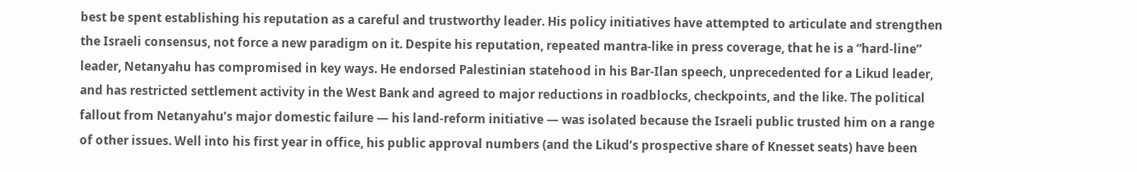best be spent establishing his reputation as a careful and trustworthy leader. His policy initiatives have attempted to articulate and strengthen the Israeli consensus, not force a new paradigm on it. Despite his reputation, repeated mantra-like in press coverage, that he is a “hard-line” leader, Netanyahu has compromised in key ways. He endorsed Palestinian statehood in his Bar-Ilan speech, unprecedented for a Likud leader, and has restricted settlement activity in the West Bank and agreed to major reductions in roadblocks, checkpoints, and the like. The political fallout from Netanyahu’s major domestic failure — his land-reform initiative — was isolated because the Israeli public trusted him on a range of other issues. Well into his first year in office, his public approval numbers (and the Likud’s prospective share of Knesset seats) have been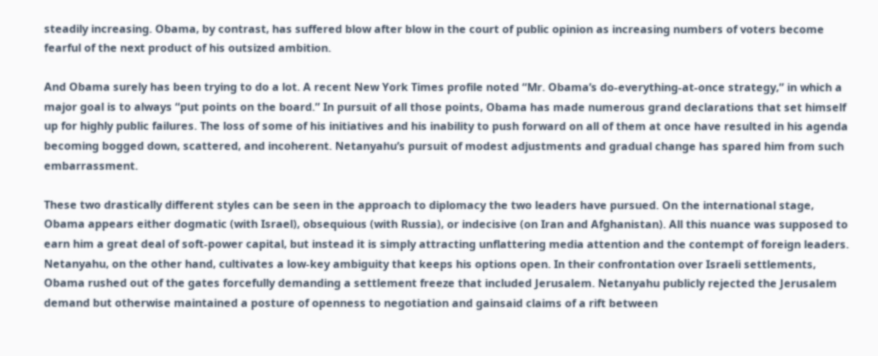steadily increasing. Obama, by contrast, has suffered blow after blow in the court of public opinion as increasing numbers of voters become fearful of the next product of his outsized ambition.

And Obama surely has been trying to do a lot. A recent New York Times profile noted “Mr. Obama’s do-everything-at-once strategy,” in which a major goal is to always “put points on the board.” In pursuit of all those points, Obama has made numerous grand declarations that set himself up for highly public failures. The loss of some of his initiatives and his inability to push forward on all of them at once have resulted in his agenda becoming bogged down, scattered, and incoherent. Netanyahu’s pursuit of modest adjustments and gradual change has spared him from such embarrassment.

These two drastically different styles can be seen in the approach to diplomacy the two leaders have pursued. On the international stage, Obama appears either dogmatic (with Israel), obsequious (with Russia), or indecisive (on Iran and Afghanistan). All this nuance was supposed to earn him a great deal of soft-power capital, but instead it is simply attracting unflattering media attention and the contempt of foreign leaders. Netanyahu, on the other hand, cultivates a low-key ambiguity that keeps his options open. In their confrontation over Israeli settlements, Obama rushed out of the gates forcefully demanding a settlement freeze that included Jerusalem. Netanyahu publicly rejected the Jerusalem demand but otherwise maintained a posture of openness to negotiation and gainsaid claims of a rift between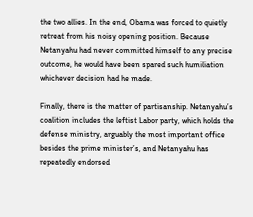the two allies. In the end, Obama was forced to quietly retreat from his noisy opening position. Because Netanyahu had never committed himself to any precise outcome, he would have been spared such humiliation whichever decision had he made.

Finally, there is the matter of partisanship. Netanyahu’s coalition includes the leftist Labor party, which holds the defense ministry, arguably the most important office besides the prime minister’s, and Netanyahu has repeatedly endorsed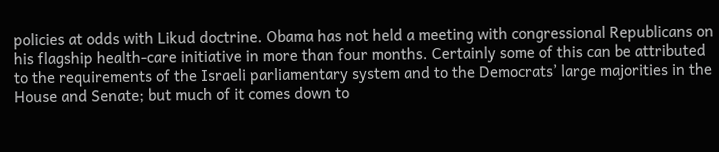policies at odds with Likud doctrine. Obama has not held a meeting with congressional Republicans on his flagship health-care initiative in more than four months. Certainly some of this can be attributed to the requirements of the Israeli parliamentary system and to the Democrats’ large majorities in the House and Senate; but much of it comes down to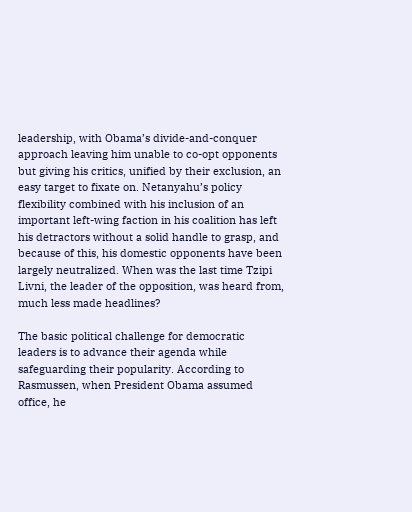leadership, with Obama’s divide-and-conquer approach leaving him unable to co-opt opponents but giving his critics, unified by their exclusion, an easy target to fixate on. Netanyahu’s policy flexibility combined with his inclusion of an important left-wing faction in his coalition has left his detractors without a solid handle to grasp, and because of this, his domestic opponents have been largely neutralized. When was the last time Tzipi Livni, the leader of the opposition, was heard from, much less made headlines?

The basic political challenge for democratic leaders is to advance their agenda while safeguarding their popularity. According to Rasmussen, when President Obama assumed office, he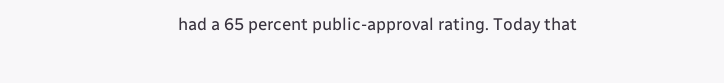had a 65 percent public-approval rating. Today that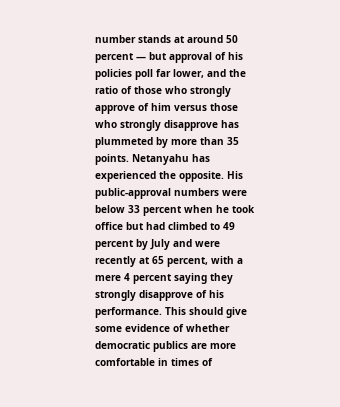number stands at around 50 percent — but approval of his policies poll far lower, and the ratio of those who strongly approve of him versus those who strongly disapprove has plummeted by more than 35 points. Netanyahu has experienced the opposite. His public-approval numbers were below 33 percent when he took office but had climbed to 49 percent by July and were recently at 65 percent, with a mere 4 percent saying they strongly disapprove of his performance. This should give some evidence of whether democratic publics are more comfortable in times of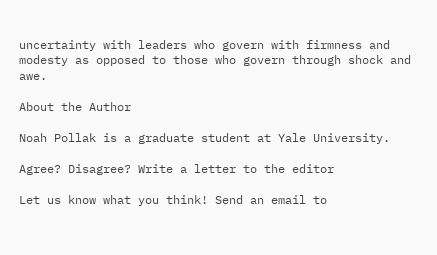uncertainty with leaders who govern with firmness and modesty as opposed to those who govern through shock and awe.

About the Author

Noah Pollak is a graduate student at Yale University.

Agree? Disagree? Write a letter to the editor

Let us know what you think! Send an email to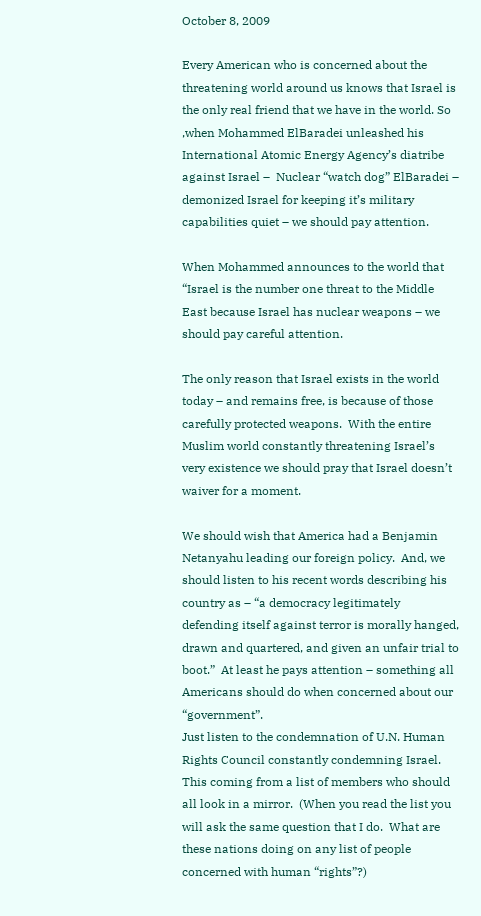October 8, 2009

Every American who is concerned about the threatening world around us knows that Israel is the only real friend that we have in the world. So ,when Mohammed ElBaradei unleashed his International Atomic Energy Agency’s diatribe against Israel –  Nuclear “watch dog” ElBaradei – demonized Israel for keeping it’s military capabilities quiet – we should pay attention.

When Mohammed announces to the world that “Israel is the number one threat to the Middle East because Israel has nuclear weapons – we should pay careful attention.

The only reason that Israel exists in the world today – and remains free, is because of those carefully protected weapons.  With the entire Muslim world constantly threatening Israel’s very existence we should pray that Israel doesn’t waiver for a moment.

We should wish that America had a Benjamin Netanyahu leading our foreign policy.  And, we should listen to his recent words describing his country as – “a democracy legitimately defending itself against terror is morally hanged, drawn and quartered, and given an unfair trial to boot.”  At least he pays attention – something all Americans should do when concerned about our “government”.
Just listen to the condemnation of U.N. Human Rights Council constantly condemning Israel.  This coming from a list of members who should all look in a mirror.  (When you read the list you will ask the same question that I do.  What are these nations doing on any list of people concerned with human “rights”?)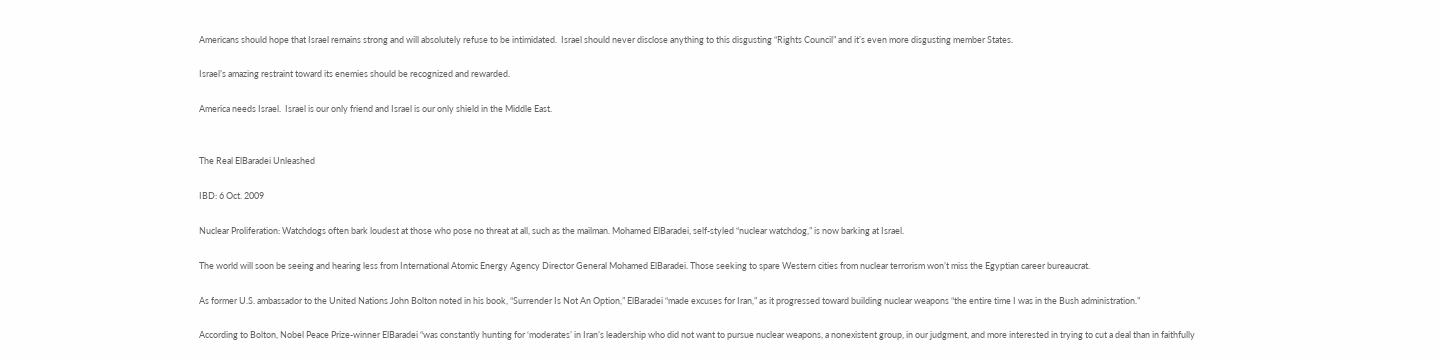Americans should hope that Israel remains strong and will absolutely refuse to be intimidated.  Israel should never disclose anything to this disgusting “Rights Council” and it’s even more disgusting member States.

Israel’s amazing restraint toward its enemies should be recognized and rewarded.

America needs Israel.  Israel is our only friend and Israel is our only shield in the Middle East.


The Real ElBaradei Unleashed

IBD: 6 Oct. 2009

Nuclear Proliferation: Watchdogs often bark loudest at those who pose no threat at all, such as the mailman. Mohamed ElBaradei, self-styled “nuclear watchdog,” is now barking at Israel.

The world will soon be seeing and hearing less from International Atomic Energy Agency Director General Mohamed ElBaradei. Those seeking to spare Western cities from nuclear terrorism won’t miss the Egyptian career bureaucrat.

As former U.S. ambassador to the United Nations John Bolton noted in his book, “Surrender Is Not An Option,” ElBaradei “made excuses for Iran,” as it progressed toward building nuclear weapons “the entire time I was in the Bush administration.”

According to Bolton, Nobel Peace Prize-winner ElBaradei “was constantly hunting for ‘moderates’ in Iran’s leadership who did not want to pursue nuclear weapons, a nonexistent group, in our judgment, and more interested in trying to cut a deal than in faithfully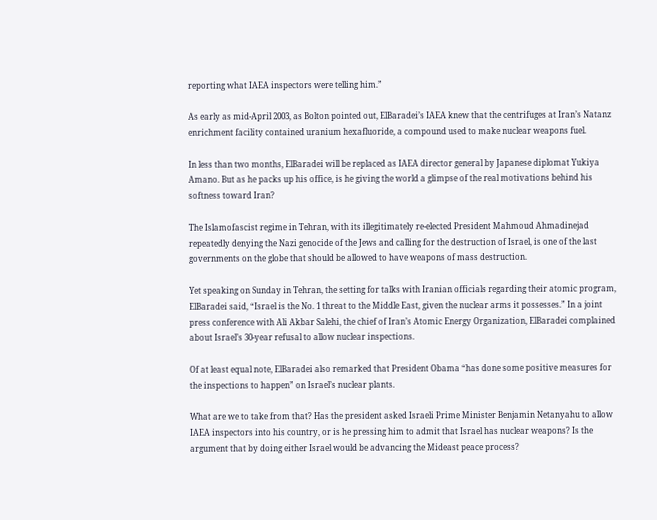reporting what IAEA inspectors were telling him.”

As early as mid-April 2003, as Bolton pointed out, ElBaradei’s IAEA knew that the centrifuges at Iran’s Natanz enrichment facility contained uranium hexafluoride, a compound used to make nuclear weapons fuel.

In less than two months, ElBaradei will be replaced as IAEA director general by Japanese diplomat Yukiya Amano. But as he packs up his office, is he giving the world a glimpse of the real motivations behind his softness toward Iran?

The Islamofascist regime in Tehran, with its illegitimately re-elected President Mahmoud Ahmadinejad repeatedly denying the Nazi genocide of the Jews and calling for the destruction of Israel, is one of the last governments on the globe that should be allowed to have weapons of mass destruction.

Yet speaking on Sunday in Tehran, the setting for talks with Iranian officials regarding their atomic program, ElBaradei said, “Israel is the No. 1 threat to the Middle East, given the nuclear arms it possesses.” In a joint press conference with Ali Akbar Salehi, the chief of Iran’s Atomic Energy Organization, ElBaradei complained about Israel’s 30-year refusal to allow nuclear inspections.

Of at least equal note, ElBaradei also remarked that President Obama “has done some positive measures for the inspections to happen” on Israel’s nuclear plants.

What are we to take from that? Has the president asked Israeli Prime Minister Benjamin Netanyahu to allow IAEA inspectors into his country, or is he pressing him to admit that Israel has nuclear weapons? Is the argument that by doing either Israel would be advancing the Mideast peace process?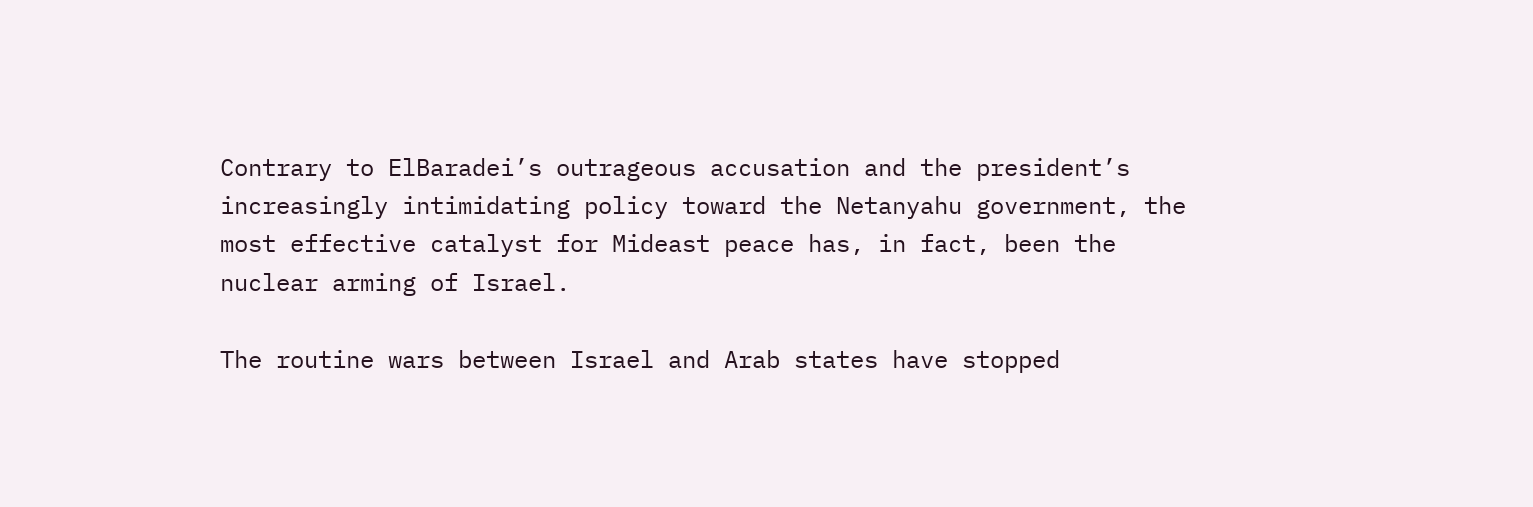Contrary to ElBaradei’s outrageous accusation and the president’s increasingly intimidating policy toward the Netanyahu government, the most effective catalyst for Mideast peace has, in fact, been the nuclear arming of Israel.

The routine wars between Israel and Arab states have stopped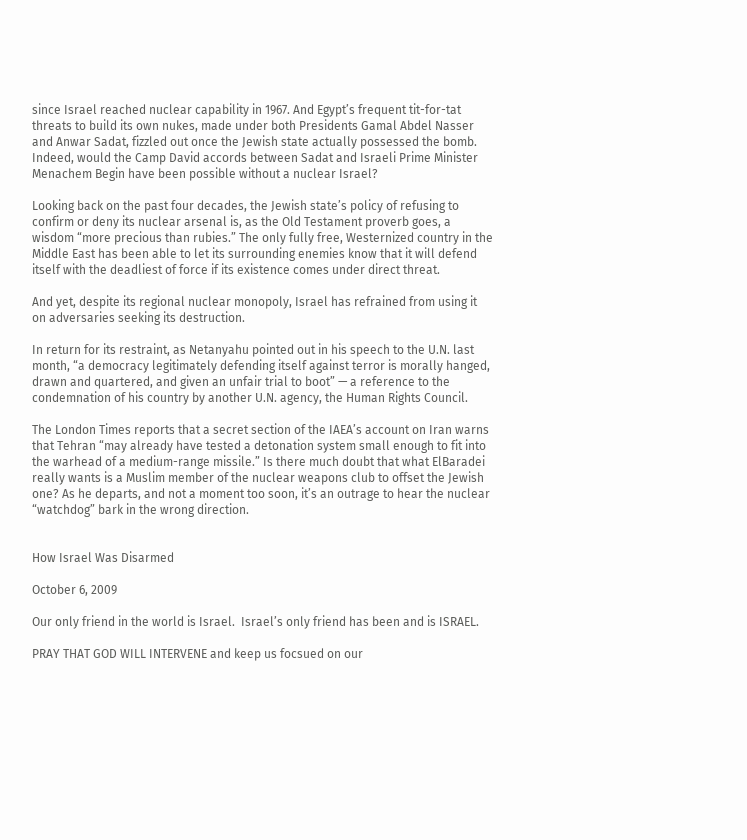since Israel reached nuclear capability in 1967. And Egypt’s frequent tit-for-tat threats to build its own nukes, made under both Presidents Gamal Abdel Nasser and Anwar Sadat, fizzled out once the Jewish state actually possessed the bomb. Indeed, would the Camp David accords between Sadat and Israeli Prime Minister Menachem Begin have been possible without a nuclear Israel?

Looking back on the past four decades, the Jewish state’s policy of refusing to confirm or deny its nuclear arsenal is, as the Old Testament proverb goes, a wisdom “more precious than rubies.” The only fully free, Westernized country in the Middle East has been able to let its surrounding enemies know that it will defend itself with the deadliest of force if its existence comes under direct threat.

And yet, despite its regional nuclear monopoly, Israel has refrained from using it on adversaries seeking its destruction.

In return for its restraint, as Netanyahu pointed out in his speech to the U.N. last month, “a democracy legitimately defending itself against terror is morally hanged, drawn and quartered, and given an unfair trial to boot” — a reference to the condemnation of his country by another U.N. agency, the Human Rights Council.

The London Times reports that a secret section of the IAEA’s account on Iran warns that Tehran “may already have tested a detonation system small enough to fit into the warhead of a medium-range missile.” Is there much doubt that what ElBaradei really wants is a Muslim member of the nuclear weapons club to offset the Jewish one? As he departs, and not a moment too soon, it’s an outrage to hear the nuclear “watchdog” bark in the wrong direction.


How Israel Was Disarmed

October 6, 2009

Our only friend in the world is Israel.  Israel’s only friend has been and is ISRAEL.

PRAY THAT GOD WILL INTERVENE and keep us focsued on our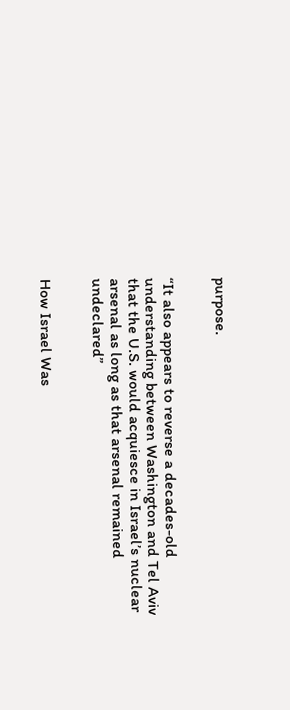purpose.


“It also appears to reverse a decades-old understanding between Washington and Tel Aviv that the U.S. would acquiesce in Israel’s nuclear arsenal as long as that arsenal remained undeclared”


How Israel Was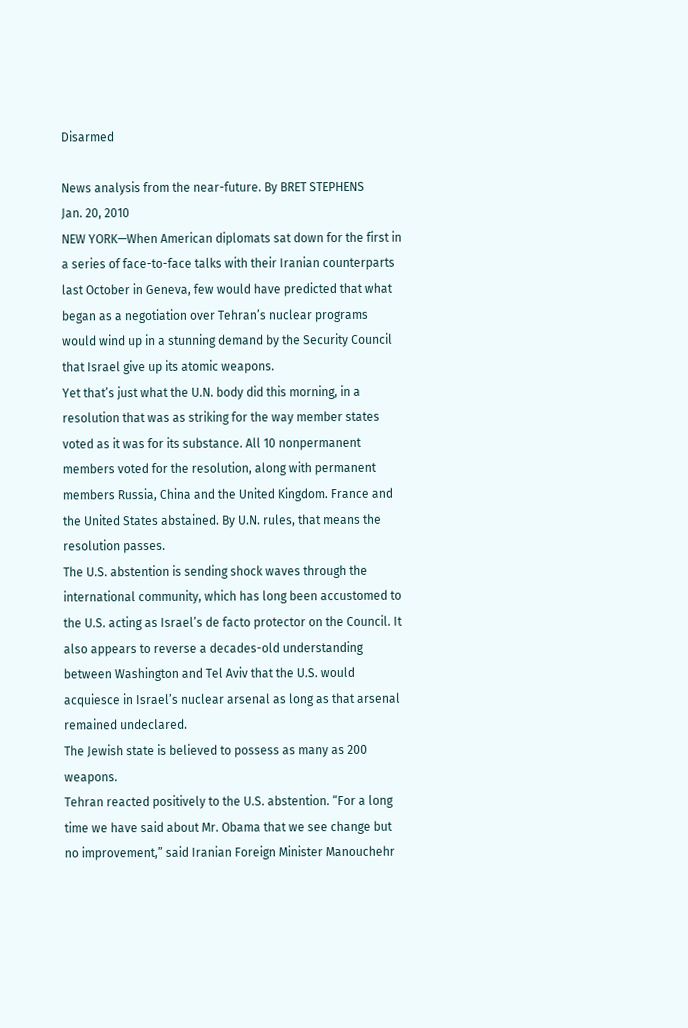Disarmed

News analysis from the near-future. By BRET STEPHENS
Jan. 20, 2010
NEW YORK—When American diplomats sat down for the first in a series of face-to-face talks with their Iranian counterparts last October in Geneva, few would have predicted that what began as a negotiation over Tehran’s nuclear programs would wind up in a stunning demand by the Security Council that Israel give up its atomic weapons.
Yet that’s just what the U.N. body did this morning, in a resolution that was as striking for the way member states voted as it was for its substance. All 10 nonpermanent members voted for the resolution, along with permanent members Russia, China and the United Kingdom. France and the United States abstained. By U.N. rules, that means the resolution passes.
The U.S. abstention is sending shock waves through the international community, which has long been accustomed to the U.S. acting as Israel’s de facto protector on the Council. It also appears to reverse a decades-old understanding between Washington and Tel Aviv that the U.S. would acquiesce in Israel’s nuclear arsenal as long as that arsenal remained undeclared.
The Jewish state is believed to possess as many as 200 weapons.
Tehran reacted positively to the U.S. abstention. “For a long time we have said about Mr. Obama that we see change but no improvement,” said Iranian Foreign Minister Manouchehr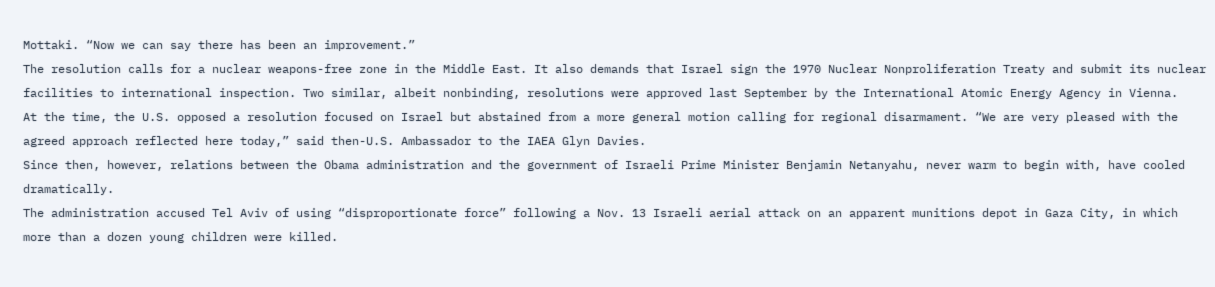Mottaki. “Now we can say there has been an improvement.”
The resolution calls for a nuclear weapons-free zone in the Middle East. It also demands that Israel sign the 1970 Nuclear Nonproliferation Treaty and submit its nuclear facilities to international inspection. Two similar, albeit nonbinding, resolutions were approved last September by the International Atomic Energy Agency in Vienna.
At the time, the U.S. opposed a resolution focused on Israel but abstained from a more general motion calling for regional disarmament. “We are very pleased with the agreed approach reflected here today,” said then-U.S. Ambassador to the IAEA Glyn Davies.
Since then, however, relations between the Obama administration and the government of Israeli Prime Minister Benjamin Netanyahu, never warm to begin with, have cooled dramatically.
The administration accused Tel Aviv of using “disproportionate force” following a Nov. 13 Israeli aerial attack on an apparent munitions depot in Gaza City, in which more than a dozen young children were killed.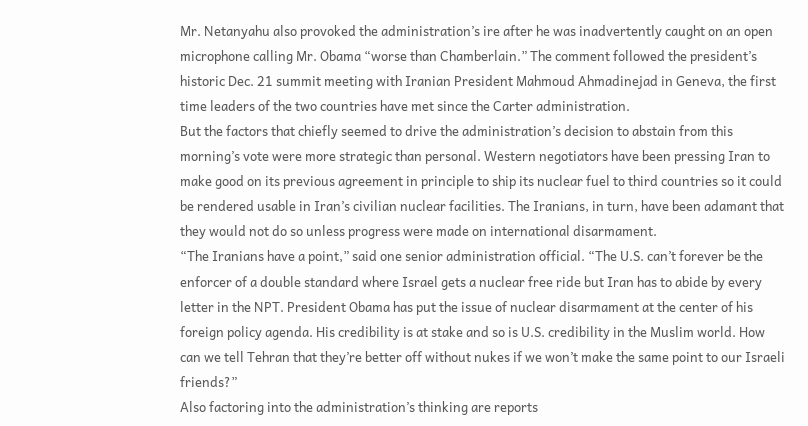Mr. Netanyahu also provoked the administration’s ire after he was inadvertently caught on an open microphone calling Mr. Obama “worse than Chamberlain.” The comment followed the president’s historic Dec. 21 summit meeting with Iranian President Mahmoud Ahmadinejad in Geneva, the first time leaders of the two countries have met since the Carter administration.
But the factors that chiefly seemed to drive the administration’s decision to abstain from this morning’s vote were more strategic than personal. Western negotiators have been pressing Iran to make good on its previous agreement in principle to ship its nuclear fuel to third countries so it could be rendered usable in Iran’s civilian nuclear facilities. The Iranians, in turn, have been adamant that they would not do so unless progress were made on international disarmament.
“The Iranians have a point,” said one senior administration official. “The U.S. can’t forever be the enforcer of a double standard where Israel gets a nuclear free ride but Iran has to abide by every letter in the NPT. President Obama has put the issue of nuclear disarmament at the center of his foreign policy agenda. His credibility is at stake and so is U.S. credibility in the Muslim world. How can we tell Tehran that they’re better off without nukes if we won’t make the same point to our Israeli friends?”
Also factoring into the administration’s thinking are reports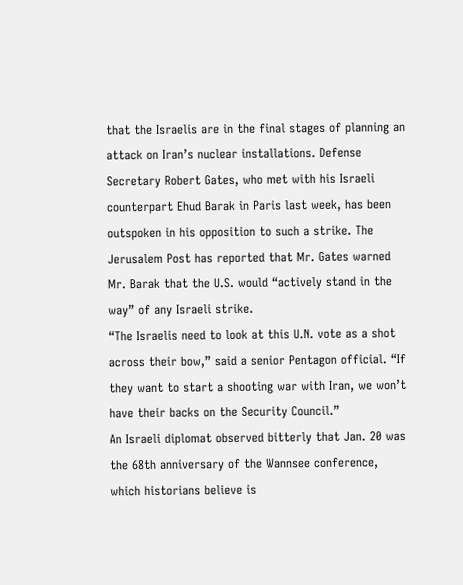that the Israelis are in the final stages of planning an attack on Iran’s nuclear installations. Defense Secretary Robert Gates, who met with his Israeli counterpart Ehud Barak in Paris last week, has been outspoken in his opposition to such a strike. The Jerusalem Post has reported that Mr. Gates warned Mr. Barak that the U.S. would “actively stand in the way” of any Israeli strike.
“The Israelis need to look at this U.N. vote as a shot across their bow,” said a senior Pentagon official. “If they want to start a shooting war with Iran, we won’t have their backs on the Security Council.”
An Israeli diplomat observed bitterly that Jan. 20 was the 68th anniversary of the Wannsee conference, which historians believe is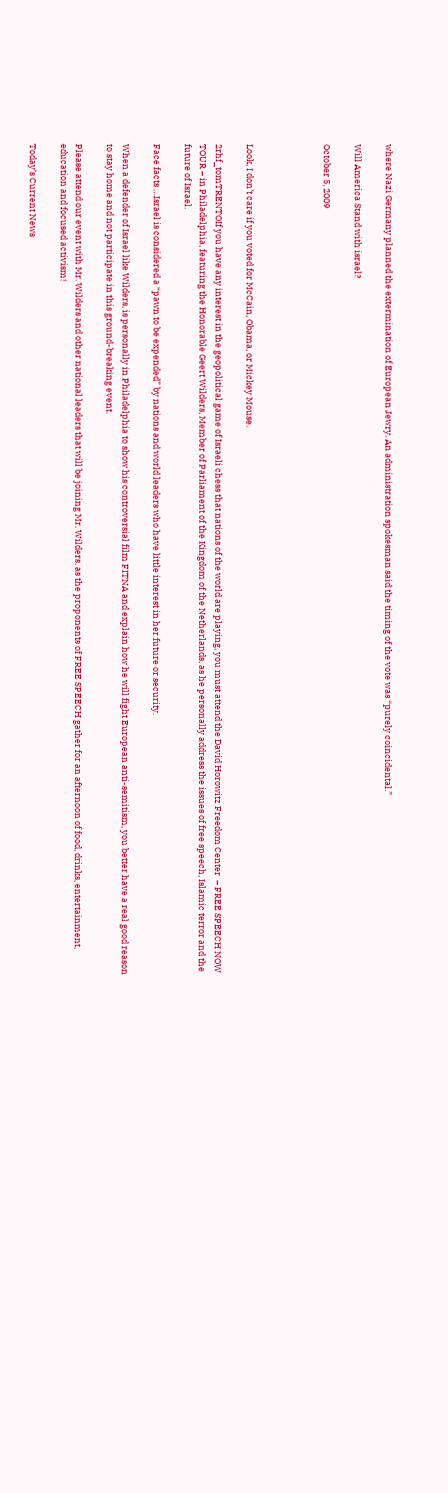where Nazi Germany planned the extermination of European Jewry. An administration spokesman said the timing of the vote was “purely coincidental.”

Will America Stand with israel?

October 5, 2009




Look, I don’t care if you voted for McCain, Obama, or Mickey Mouse.

2rhf_tomTRENTOIf you have any interest in the geopolitical game of Israeli chess that nations of the world are playing, you must attend the David Horowitz Freedom Center  – FREE SPEECH NOW TOUR – in Philadelphia, featuring the Honorable Geert Wilders, Member of Parliament of the Kingdom of the Netherlands, as he personally address the issues of free speech, Islamic terror and the future of Israel.

Face facts …Israel is considered a “pawn to be expended” by nations and world leaders who have little interest in her future or security.

When a defender of Israel like Wilders, is personally in Philadelphia to show his controversial film FITNA and explain how he will fight European anti-semitism, you better have a real good reason to stay home and not participate in this ground-breaking event.

Please attend our event with Mr. Wilders and other national leaders that will be joining Mr. Wilders, as the proponents of FREE SPEECH gather for an afternoon of food, drinks, entertainment, education and focused activism!

Today’s Current News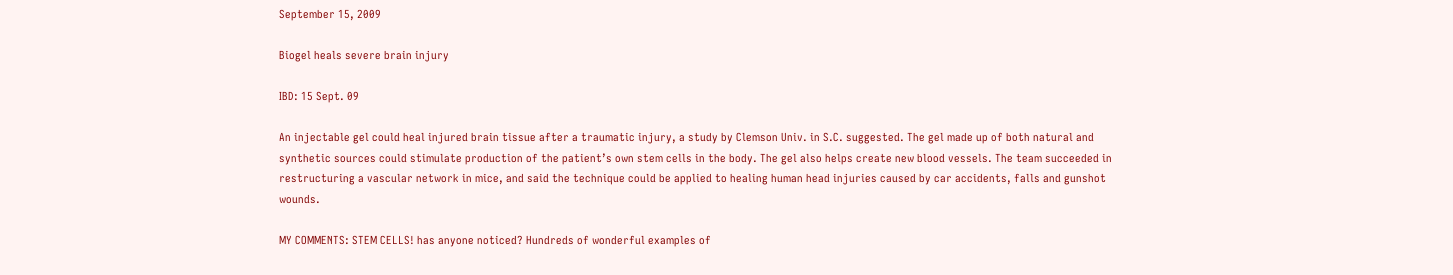September 15, 2009

Biogel heals severe brain injury

IBD: 15 Sept. 09

An injectable gel could heal injured brain tissue after a traumatic injury, a study by Clemson Univ. in S.C. suggested. The gel made up of both natural and synthetic sources could stimulate production of the patient’s own stem cells in the body. The gel also helps create new blood vessels. The team succeeded in restructuring a vascular network in mice, and said the technique could be applied to healing human head injuries caused by car accidents, falls and gunshot wounds.

MY COMMENTS: STEM CELLS! has anyone noticed? Hundreds of wonderful examples of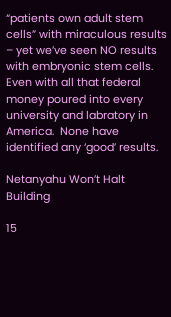“patients own adult stem cells” with miraculous results – yet we’ve seen NO results with embryonic stem cells.  Even with all that federal money poured into every university and labratory in America.  None have identified any ‘good’ results.

Netanyahu Won’t Halt Building

15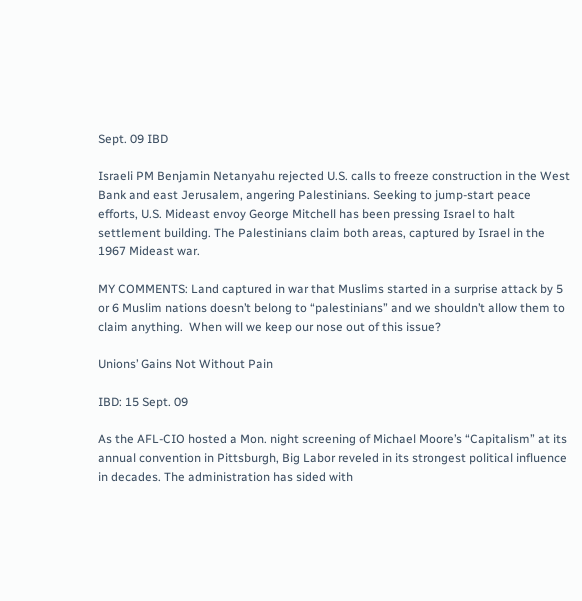Sept. 09 IBD

Israeli PM Benjamin Netanyahu rejected U.S. calls to freeze construction in the West Bank and east Jerusalem, angering Palestinians. Seeking to jump-start peace efforts, U.S. Mideast envoy George Mitchell has been pressing Israel to halt settlement building. The Palestinians claim both areas, captured by Israel in the 1967 Mideast war.

MY COMMENTS: Land captured in war that Muslims started in a surprise attack by 5 or 6 Muslim nations doesn’t belong to “palestinians” and we shouldn’t allow them to claim anything.  When will we keep our nose out of this issue?

Unions’ Gains Not Without Pain

IBD: 15 Sept. 09

As the AFL-CIO hosted a Mon. night screening of Michael Moore’s “Capitalism” at its annual convention in Pittsburgh, Big Labor reveled in its strongest political influence in decades. The administration has sided with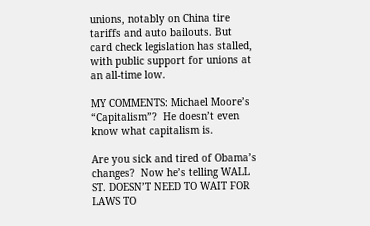unions, notably on China tire tariffs and auto bailouts. But card check legislation has stalled, with public support for unions at an all-time low.

MY COMMENTS: Michael Moore’s “Capitalism”?  He doesn’t even know what capitalism is.

Are you sick and tired of Obama’s changes?  Now he’s telling WALL ST. DOESN’T NEED TO WAIT FOR LAWS TO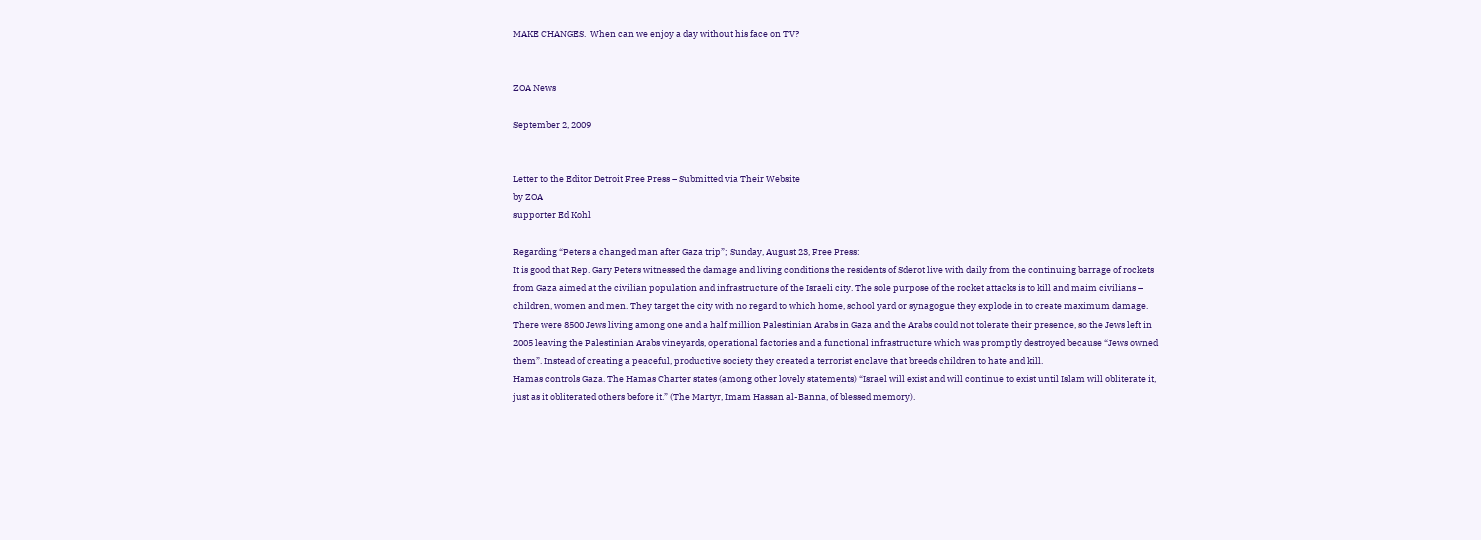MAKE CHANGES.  When can we enjoy a day without his face on TV?


ZOA News

September 2, 2009


Letter to the Editor Detroit Free Press – Submitted via Their Website
by ZOA
supporter Ed Kohl

Regarding “Peters a changed man after Gaza trip”; Sunday, August 23, Free Press:
It is good that Rep. Gary Peters witnessed the damage and living conditions the residents of Sderot live with daily from the continuing barrage of rockets from Gaza aimed at the civilian population and infrastructure of the Israeli city. The sole purpose of the rocket attacks is to kill and maim civilians – children, women and men. They target the city with no regard to which home, school yard or synagogue they explode in to create maximum damage. There were 8500 Jews living among one and a half million Palestinian Arabs in Gaza and the Arabs could not tolerate their presence, so the Jews left in 2005 leaving the Palestinian Arabs vineyards, operational factories and a functional infrastructure which was promptly destroyed because “Jews owned them”. Instead of creating a peaceful, productive society they created a terrorist enclave that breeds children to hate and kill.
Hamas controls Gaza. The Hamas Charter states (among other lovely statements) “Israel will exist and will continue to exist until Islam will obliterate it, just as it obliterated others before it.” (The Martyr, Imam Hassan al-Banna, of blessed memory).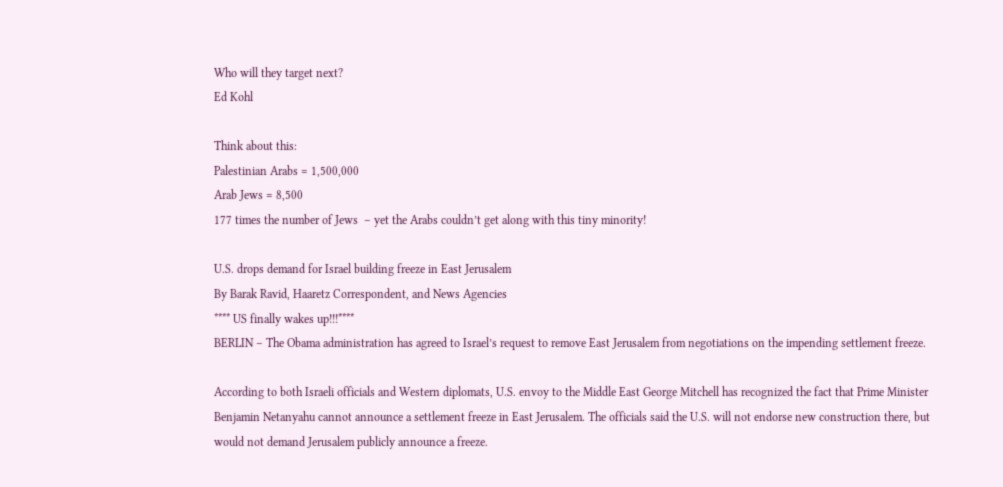Who will they target next?
Ed Kohl

Think about this:
Palestinian Arabs = 1,500,000
Arab Jews = 8,500
177 times the number of Jews  – yet the Arabs couldn’t get along with this tiny minority!

U.S. drops demand for Israel building freeze in East Jerusalem
By Barak Ravid, Haaretz Correspondent, and News Agencies
**** US finally wakes up!!!****
BERLIN – The Obama administration has agreed to Israel’s request to remove East Jerusalem from negotiations on the impending settlement freeze.

According to both Israeli officials and Western diplomats, U.S. envoy to the Middle East George Mitchell has recognized the fact that Prime Minister Benjamin Netanyahu cannot announce a settlement freeze in East Jerusalem. The officials said the U.S. will not endorse new construction there, but would not demand Jerusalem publicly announce a freeze.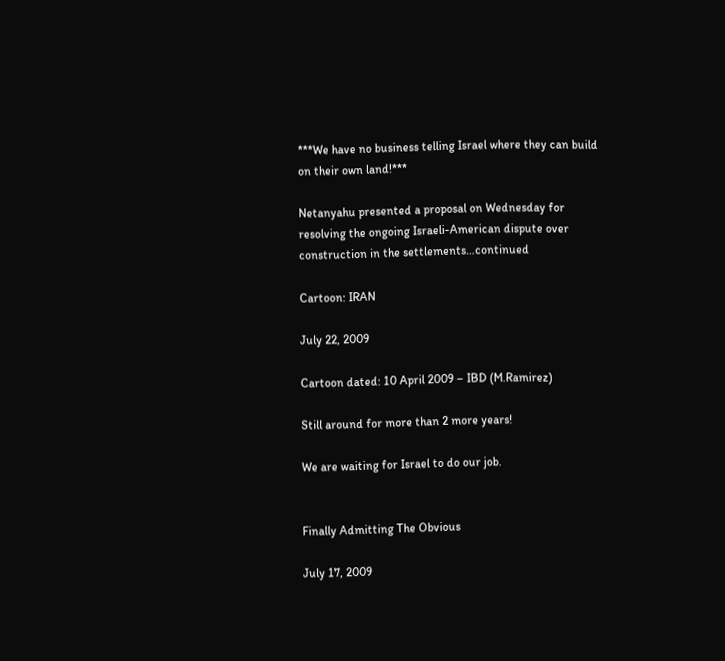***We have no business telling Israel where they can build on their own land!***

Netanyahu presented a proposal on Wednesday for resolving the ongoing Israeli-American dispute over construction in the settlements…continued

Cartoon: IRAN

July 22, 2009

Cartoon dated: 10 April 2009 – IBD (M.Ramirez)

Still around for more than 2 more years!

We are waiting for Israel to do our job.


Finally Admitting The Obvious

July 17, 2009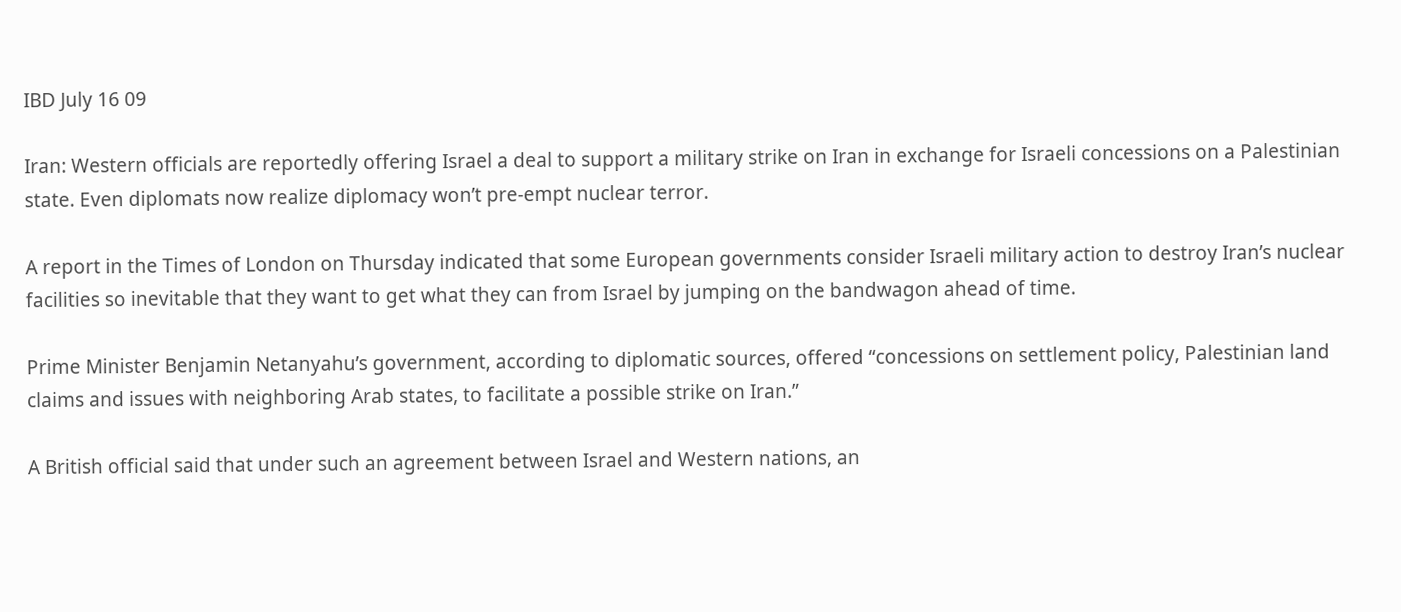IBD July 16 09

Iran: Western officials are reportedly offering Israel a deal to support a military strike on Iran in exchange for Israeli concessions on a Palestinian state. Even diplomats now realize diplomacy won’t pre-empt nuclear terror.

A report in the Times of London on Thursday indicated that some European governments consider Israeli military action to destroy Iran’s nuclear facilities so inevitable that they want to get what they can from Israel by jumping on the bandwagon ahead of time.

Prime Minister Benjamin Netanyahu’s government, according to diplomatic sources, offered “concessions on settlement policy, Palestinian land claims and issues with neighboring Arab states, to facilitate a possible strike on Iran.”

A British official said that under such an agreement between Israel and Western nations, an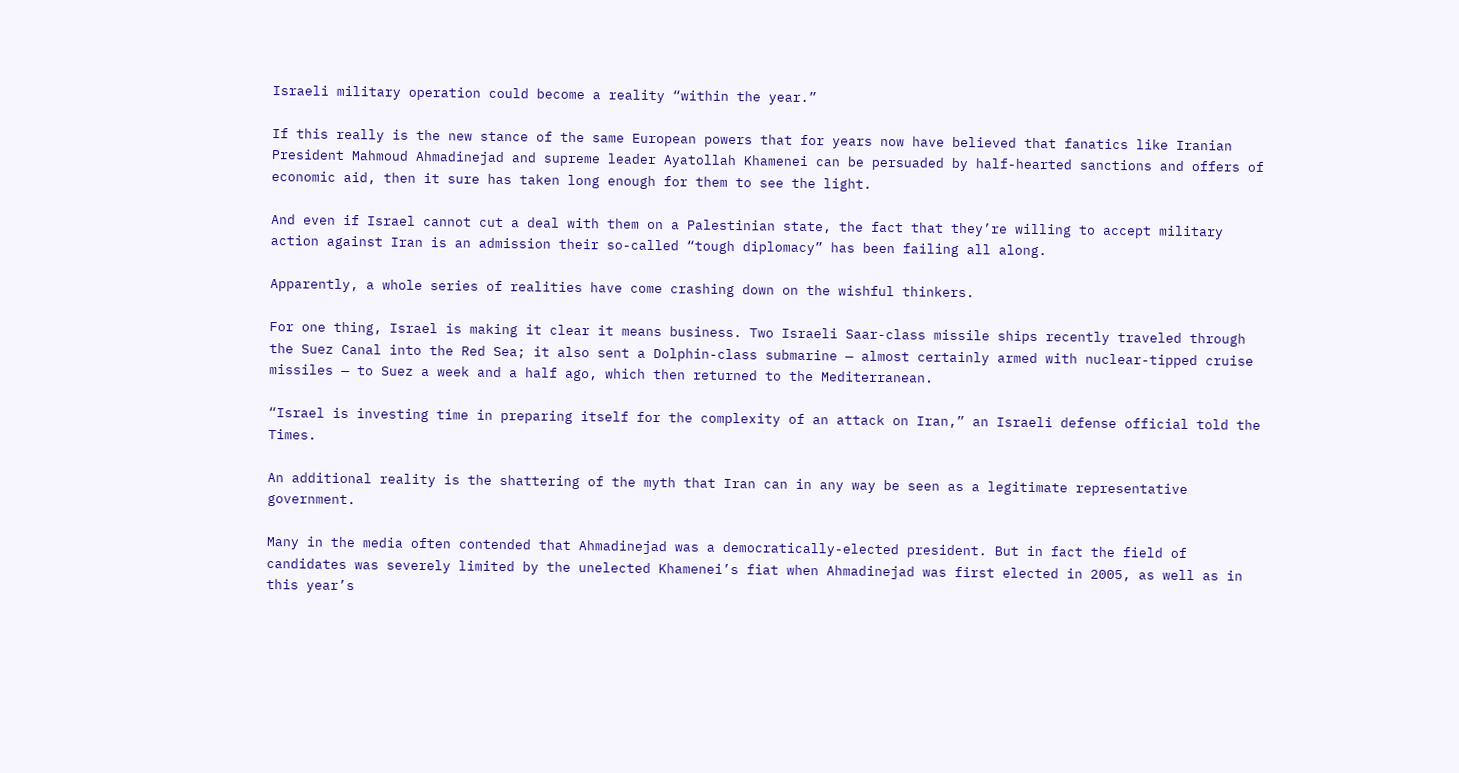Israeli military operation could become a reality “within the year.”

If this really is the new stance of the same European powers that for years now have believed that fanatics like Iranian President Mahmoud Ahmadinejad and supreme leader Ayatollah Khamenei can be persuaded by half-hearted sanctions and offers of economic aid, then it sure has taken long enough for them to see the light.

And even if Israel cannot cut a deal with them on a Palestinian state, the fact that they’re willing to accept military action against Iran is an admission their so-called “tough diplomacy” has been failing all along.

Apparently, a whole series of realities have come crashing down on the wishful thinkers.

For one thing, Israel is making it clear it means business. Two Israeli Saar-class missile ships recently traveled through the Suez Canal into the Red Sea; it also sent a Dolphin-class submarine — almost certainly armed with nuclear-tipped cruise missiles — to Suez a week and a half ago, which then returned to the Mediterranean.

“Israel is investing time in preparing itself for the complexity of an attack on Iran,” an Israeli defense official told the Times.

An additional reality is the shattering of the myth that Iran can in any way be seen as a legitimate representative government.

Many in the media often contended that Ahmadinejad was a democratically-elected president. But in fact the field of candidates was severely limited by the unelected Khamenei’s fiat when Ahmadinejad was first elected in 2005, as well as in this year’s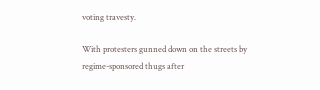voting travesty.

With protesters gunned down on the streets by regime-sponsored thugs after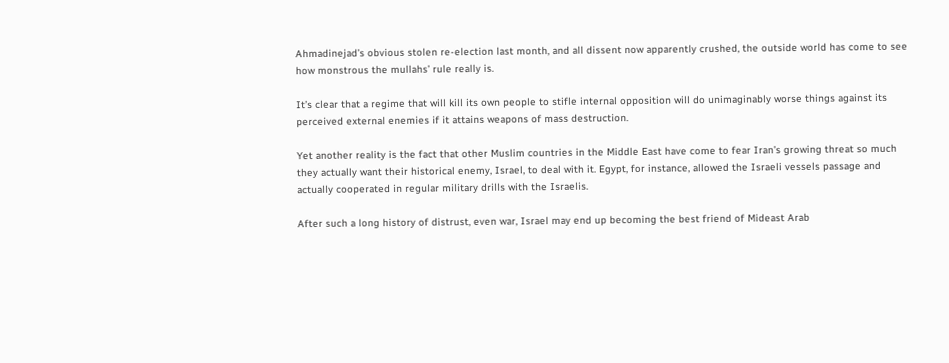Ahmadinejad’s obvious stolen re-election last month, and all dissent now apparently crushed, the outside world has come to see how monstrous the mullahs’ rule really is.

It’s clear that a regime that will kill its own people to stifle internal opposition will do unimaginably worse things against its perceived external enemies if it attains weapons of mass destruction.

Yet another reality is the fact that other Muslim countries in the Middle East have come to fear Iran’s growing threat so much they actually want their historical enemy, Israel, to deal with it. Egypt, for instance, allowed the Israeli vessels passage and actually cooperated in regular military drills with the Israelis.

After such a long history of distrust, even war, Israel may end up becoming the best friend of Mideast Arab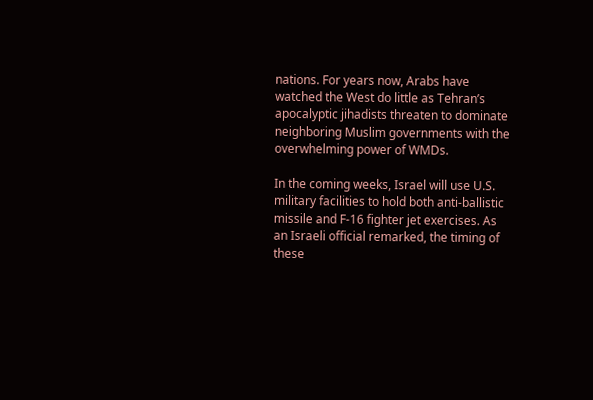nations. For years now, Arabs have watched the West do little as Tehran’s apocalyptic jihadists threaten to dominate neighboring Muslim governments with the overwhelming power of WMDs.

In the coming weeks, Israel will use U.S. military facilities to hold both anti-ballistic missile and F-16 fighter jet exercises. As an Israeli official remarked, the timing of these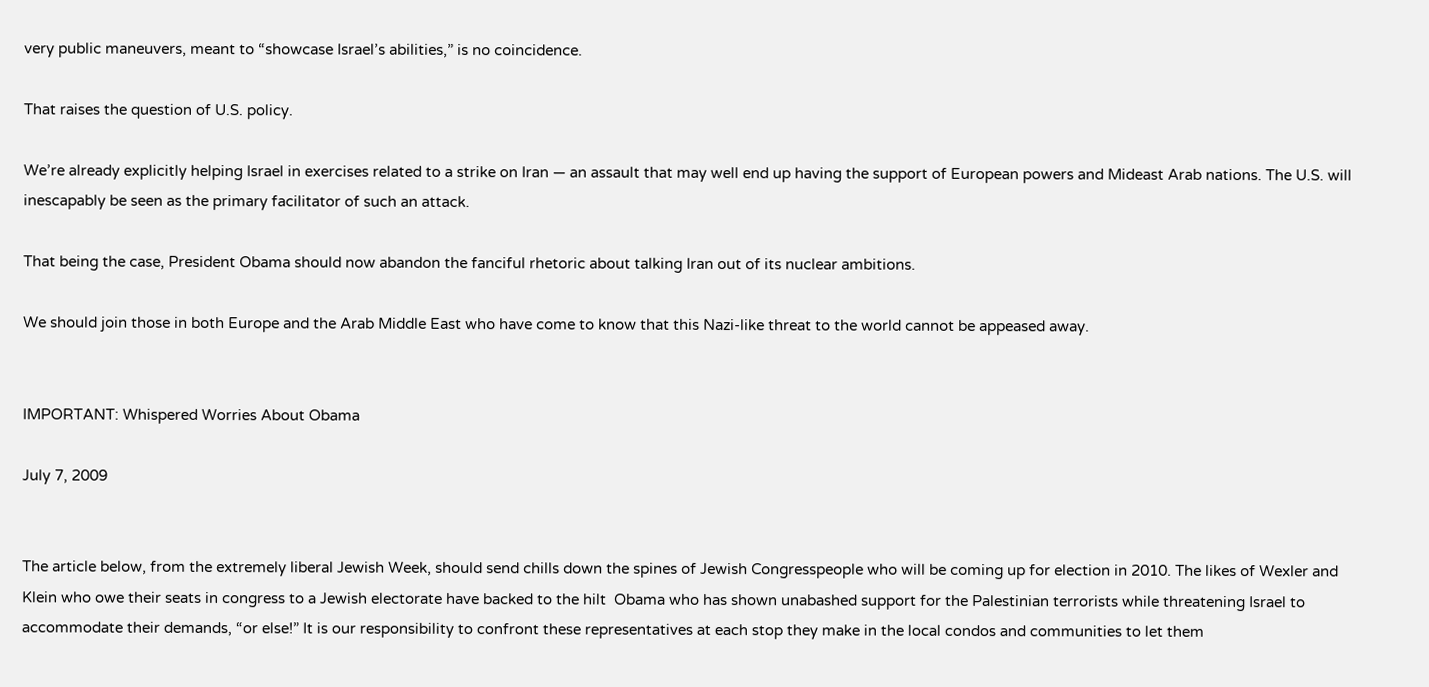very public maneuvers, meant to “showcase Israel’s abilities,” is no coincidence.

That raises the question of U.S. policy.

We’re already explicitly helping Israel in exercises related to a strike on Iran — an assault that may well end up having the support of European powers and Mideast Arab nations. The U.S. will inescapably be seen as the primary facilitator of such an attack.

That being the case, President Obama should now abandon the fanciful rhetoric about talking Iran out of its nuclear ambitions.

We should join those in both Europe and the Arab Middle East who have come to know that this Nazi-like threat to the world cannot be appeased away.


IMPORTANT: Whispered Worries About Obama

July 7, 2009


The article below, from the extremely liberal Jewish Week, should send chills down the spines of Jewish Congresspeople who will be coming up for election in 2010. The likes of Wexler and Klein who owe their seats in congress to a Jewish electorate have backed to the hilt  Obama who has shown unabashed support for the Palestinian terrorists while threatening Israel to accommodate their demands, “or else!” It is our responsibility to confront these representatives at each stop they make in the local condos and communities to let them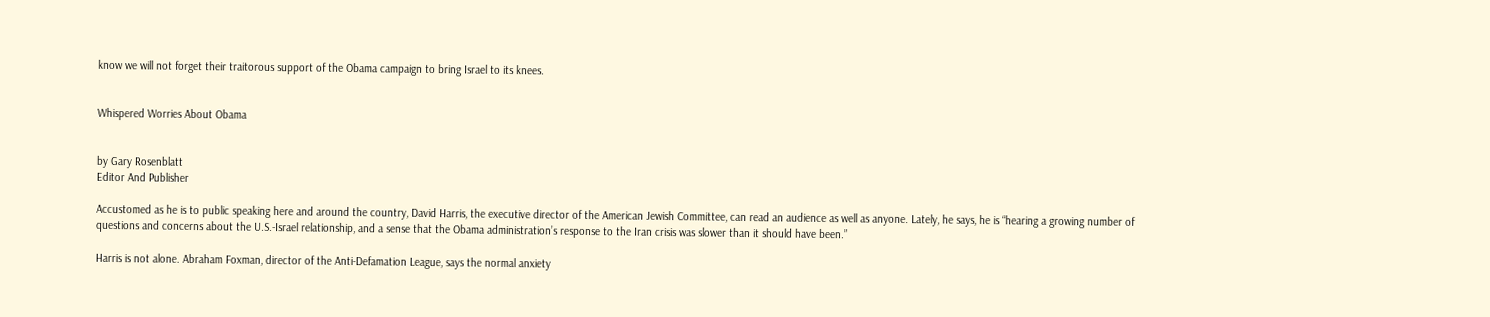know we will not forget their traitorous support of the Obama campaign to bring Israel to its knees.


Whispered Worries About Obama


by Gary Rosenblatt
Editor And Publisher

Accustomed as he is to public speaking here and around the country, David Harris, the executive director of the American Jewish Committee, can read an audience as well as anyone. Lately, he says, he is “hearing a growing number of questions and concerns about the U.S.-Israel relationship, and a sense that the Obama administration’s response to the Iran crisis was slower than it should have been.”

Harris is not alone. Abraham Foxman, director of the Anti-Defamation League, says the normal anxiety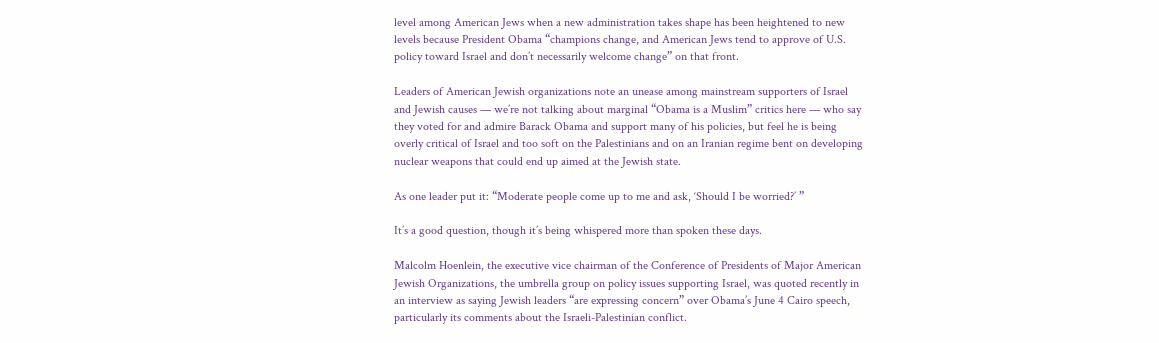level among American Jews when a new administration takes shape has been heightened to new levels because President Obama “champions change, and American Jews tend to approve of U.S. policy toward Israel and don’t necessarily welcome change” on that front.

Leaders of American Jewish organizations note an unease among mainstream supporters of Israel and Jewish causes — we’re not talking about marginal “Obama is a Muslim” critics here — who say they voted for and admire Barack Obama and support many of his policies, but feel he is being overly critical of Israel and too soft on the Palestinians and on an Iranian regime bent on developing nuclear weapons that could end up aimed at the Jewish state.

As one leader put it: “Moderate people come up to me and ask, ‘Should I be worried?’ ”

It’s a good question, though it’s being whispered more than spoken these days.

Malcolm Hoenlein, the executive vice chairman of the Conference of Presidents of Major American Jewish Organizations, the umbrella group on policy issues supporting Israel, was quoted recently in an interview as saying Jewish leaders “are expressing concern” over Obama’s June 4 Cairo speech, particularly its comments about the Israeli-Palestinian conflict.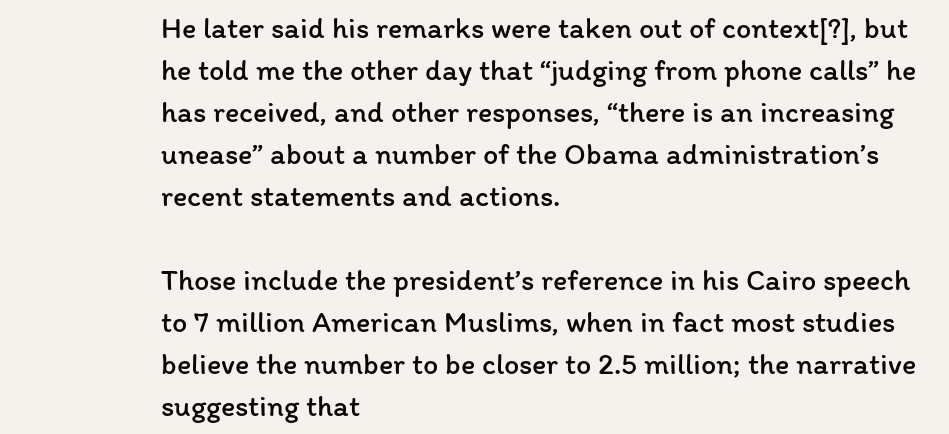He later said his remarks were taken out of context[?], but he told me the other day that “judging from phone calls” he has received, and other responses, “there is an increasing unease” about a number of the Obama administration’s recent statements and actions.

Those include the president’s reference in his Cairo speech to 7 million American Muslims, when in fact most studies believe the number to be closer to 2.5 million; the narrative suggesting that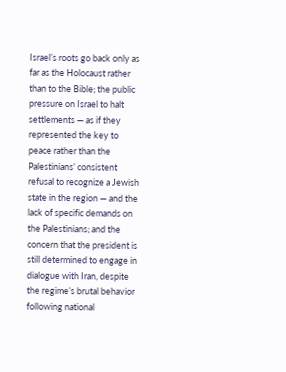Israel’s roots go back only as far as the Holocaust rather than to the Bible; the public pressure on Israel to halt settlements — as if they represented the key to peace rather than the Palestinians’ consistent refusal to recognize a Jewish state in the region — and the lack of specific demands on the Palestinians; and the concern that the president is still determined to engage in dialogue with Iran, despite the regime’s brutal behavior following national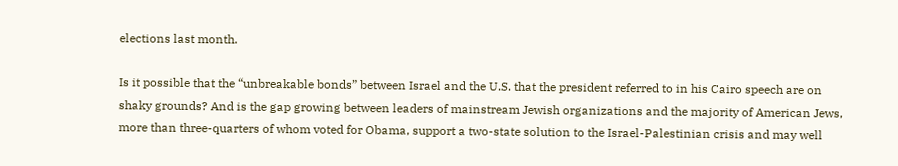elections last month.

Is it possible that the “unbreakable bonds” between Israel and the U.S. that the president referred to in his Cairo speech are on shaky grounds? And is the gap growing between leaders of mainstream Jewish organizations and the majority of American Jews, more than three-quarters of whom voted for Obama, support a two-state solution to the Israel-Palestinian crisis and may well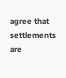agree that settlements are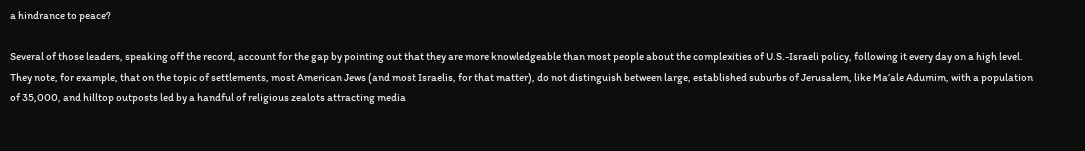a hindrance to peace?

Several of those leaders, speaking off the record, account for the gap by pointing out that they are more knowledgeable than most people about the complexities of U.S.-Israeli policy, following it every day on a high level. They note, for example, that on the topic of settlements, most American Jews (and most Israelis, for that matter), do not distinguish between large, established suburbs of Jerusalem, like Ma’ale Adumim, with a population of 35,000, and hilltop outposts led by a handful of religious zealots attracting media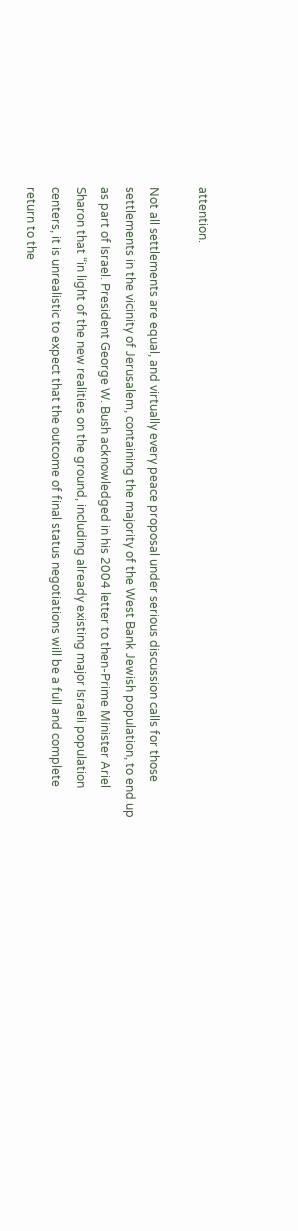attention.

Not all settlements are equal, and virtually every peace proposal under serious discussion calls for those settlements in the vicinity of Jerusalem, containing the majority of the West Bank Jewish population, to end up as part of Israel. President George W. Bush acknowledged in his 2004 letter to then-Prime Minister Ariel Sharon that “in light of the new realities on the ground, including already existing major Israeli population centers, it is unrealistic to expect that the outcome of final status negotiations will be a full and complete return to the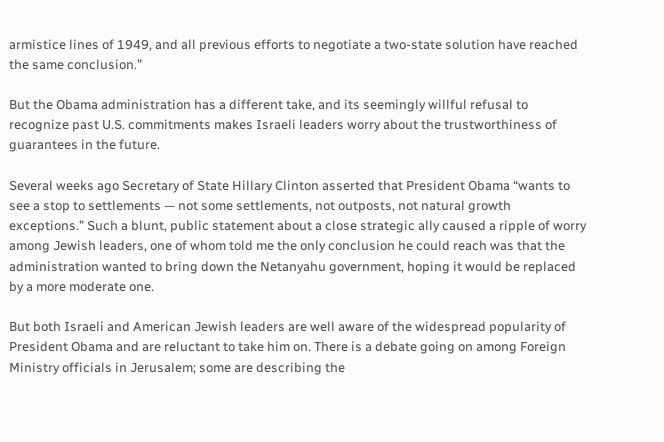armistice lines of 1949, and all previous efforts to negotiate a two-state solution have reached the same conclusion.”

But the Obama administration has a different take, and its seemingly willful refusal to recognize past U.S. commitments makes Israeli leaders worry about the trustworthiness of guarantees in the future.

Several weeks ago Secretary of State Hillary Clinton asserted that President Obama “wants to see a stop to settlements — not some settlements, not outposts, not natural growth exceptions.” Such a blunt, public statement about a close strategic ally caused a ripple of worry among Jewish leaders, one of whom told me the only conclusion he could reach was that the administration wanted to bring down the Netanyahu government, hoping it would be replaced by a more moderate one.

But both Israeli and American Jewish leaders are well aware of the widespread popularity of President Obama and are reluctant to take him on. There is a debate going on among Foreign Ministry officials in Jerusalem; some are describing the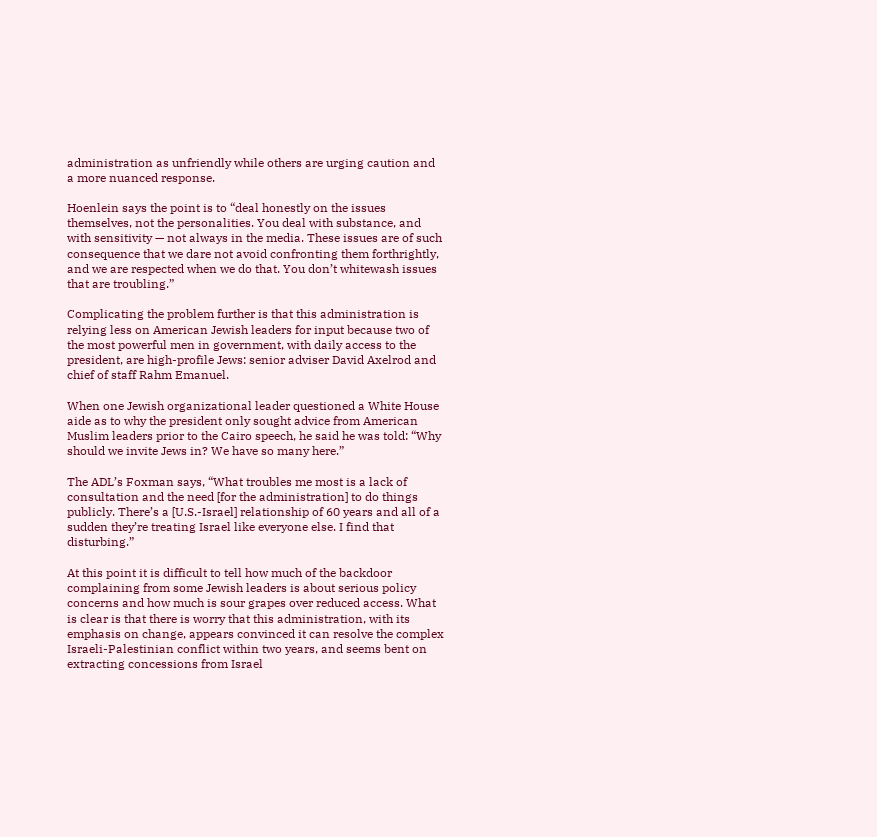administration as unfriendly while others are urging caution and a more nuanced response.

Hoenlein says the point is to “deal honestly on the issues themselves, not the personalities. You deal with substance, and with sensitivity — not always in the media. These issues are of such consequence that we dare not avoid confronting them forthrightly, and we are respected when we do that. You don’t whitewash issues that are troubling.”

Complicating the problem further is that this administration is relying less on American Jewish leaders for input because two of the most powerful men in government, with daily access to the president, are high-profile Jews: senior adviser David Axelrod and chief of staff Rahm Emanuel.

When one Jewish organizational leader questioned a White House aide as to why the president only sought advice from American Muslim leaders prior to the Cairo speech, he said he was told: “Why should we invite Jews in? We have so many here.”

The ADL’s Foxman says, “What troubles me most is a lack of consultation and the need [for the administration] to do things publicly. There’s a [U.S.-Israel] relationship of 60 years and all of a sudden they’re treating Israel like everyone else. I find that disturbing.”

At this point it is difficult to tell how much of the backdoor complaining from some Jewish leaders is about serious policy concerns and how much is sour grapes over reduced access. What is clear is that there is worry that this administration, with its emphasis on change, appears convinced it can resolve the complex Israeli-Palestinian conflict within two years, and seems bent on extracting concessions from Israel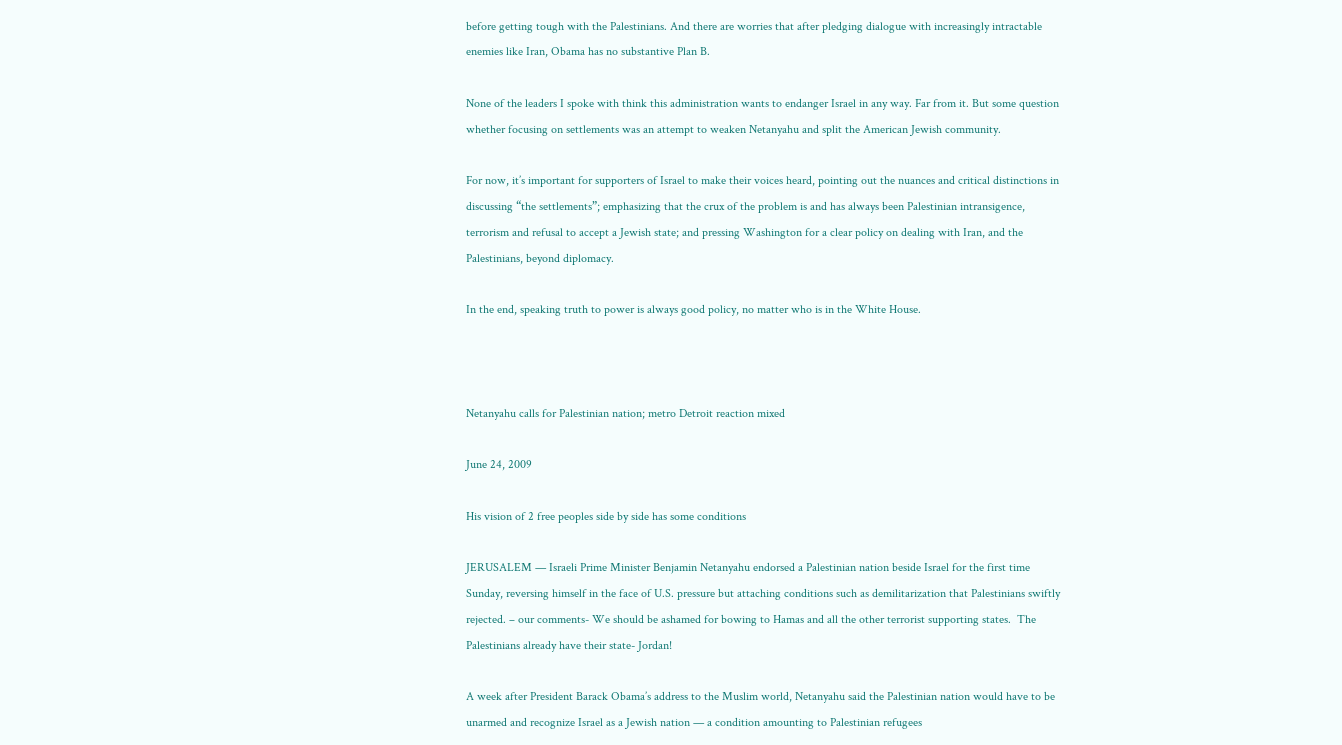before getting tough with the Palestinians. And there are worries that after pledging dialogue with increasingly intractable enemies like Iran, Obama has no substantive Plan B.

None of the leaders I spoke with think this administration wants to endanger Israel in any way. Far from it. But some question whether focusing on settlements was an attempt to weaken Netanyahu and split the American Jewish community.

For now, it’s important for supporters of Israel to make their voices heard, pointing out the nuances and critical distinctions in discussing “the settlements”; emphasizing that the crux of the problem is and has always been Palestinian intransigence, terrorism and refusal to accept a Jewish state; and pressing Washington for a clear policy on dealing with Iran, and the Palestinians, beyond diplomacy.

In the end, speaking truth to power is always good policy, no matter who is in the White House.



Netanyahu calls for Palestinian nation; metro Detroit reaction mixed

June 24, 2009

His vision of 2 free peoples side by side has some conditions

JERUSALEM — Israeli Prime Minister Benjamin Netanyahu endorsed a Palestinian nation beside Israel for the first time Sunday, reversing himself in the face of U.S. pressure but attaching conditions such as demilitarization that Palestinians swiftly rejected. – our comments- We should be ashamed for bowing to Hamas and all the other terrorist supporting states.  The Palestinians already have their state- Jordan!

A week after President Barack Obama’s address to the Muslim world, Netanyahu said the Palestinian nation would have to be unarmed and recognize Israel as a Jewish nation — a condition amounting to Palestinian refugees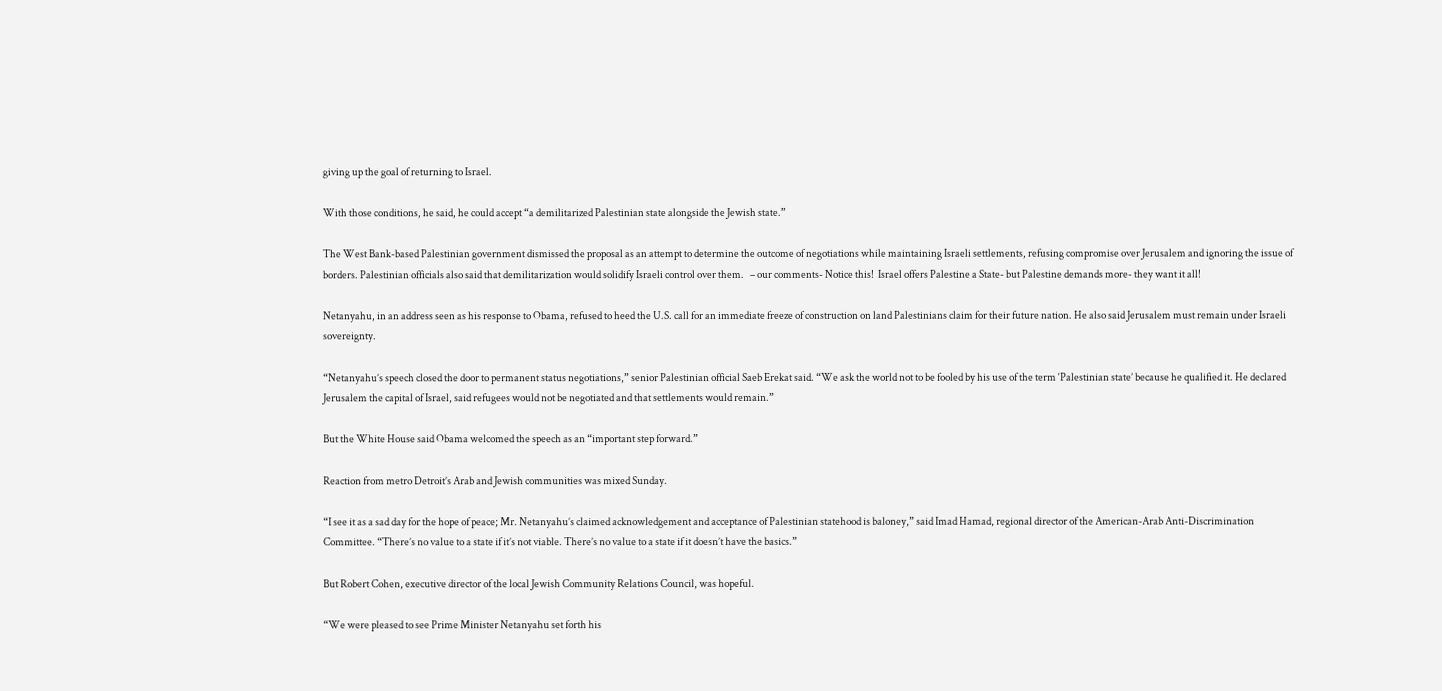giving up the goal of returning to Israel.

With those conditions, he said, he could accept “a demilitarized Palestinian state alongside the Jewish state.”

The West Bank-based Palestinian government dismissed the proposal as an attempt to determine the outcome of negotiations while maintaining Israeli settlements, refusing compromise over Jerusalem and ignoring the issue of borders. Palestinian officials also said that demilitarization would solidify Israeli control over them.   – our comments- Notice this!  Israel offers Palestine a State- but Palestine demands more- they want it all!

Netanyahu, in an address seen as his response to Obama, refused to heed the U.S. call for an immediate freeze of construction on land Palestinians claim for their future nation. He also said Jerusalem must remain under Israeli sovereignty.

“Netanyahu’s speech closed the door to permanent status negotiations,” senior Palestinian official Saeb Erekat said. “We ask the world not to be fooled by his use of the term ‘Palestinian state’ because he qualified it. He declared Jerusalem the capital of Israel, said refugees would not be negotiated and that settlements would remain.”

But the White House said Obama welcomed the speech as an “important step forward.”

Reaction from metro Detroit’s Arab and Jewish communities was mixed Sunday.

“I see it as a sad day for the hope of peace; Mr. Netanyahu’s claimed acknowledgement and acceptance of Palestinian statehood is baloney,” said Imad Hamad, regional director of the American-Arab Anti-Discrimination Committee. “There’s no value to a state if it’s not viable. There’s no value to a state if it doesn’t have the basics.”

But Robert Cohen, executive director of the local Jewish Community Relations Council, was hopeful.

“We were pleased to see Prime Minister Netanyahu set forth his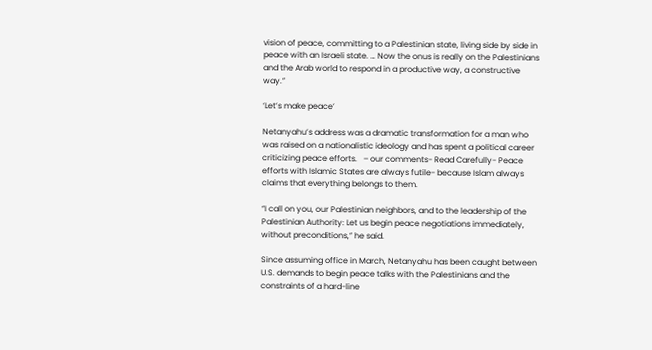vision of peace, committing to a Palestinian state, living side by side in peace with an Israeli state. … Now the onus is really on the Palestinians and the Arab world to respond in a productive way, a constructive way.”

‘Let’s make peace’

Netanyahu’s address was a dramatic transformation for a man who was raised on a nationalistic ideology and has spent a political career criticizing peace efforts.   – our comments- Read Carefully- Peace efforts with Islamic States are always futile- because Islam always claims that everything belongs to them.

“I call on you, our Palestinian neighbors, and to the leadership of the Palestinian Authority: Let us begin peace negotiations immediately, without preconditions,” he said.

Since assuming office in March, Netanyahu has been caught between U.S. demands to begin peace talks with the Palestinians and the constraints of a hard-line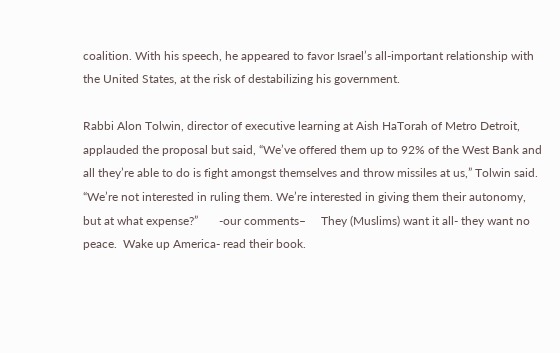coalition. With his speech, he appeared to favor Israel’s all-important relationship with the United States, at the risk of destabilizing his government.

Rabbi Alon Tolwin, director of executive learning at Aish HaTorah of Metro Detroit, applauded the proposal but said, “We’ve offered them up to 92% of the West Bank and all they’re able to do is fight amongst themselves and throw missiles at us,” Tolwin said. “We’re not interested in ruling them. We’re interested in giving them their autonomy, but at what expense?”       -our comments–     They (Muslims) want it all- they want no peace.  Wake up America- read their book.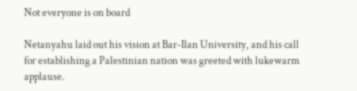Not everyone is on board

Netanyahu laid out his vision at Bar-Ilan University, and his call for establishing a Palestinian nation was greeted with lukewarm applause.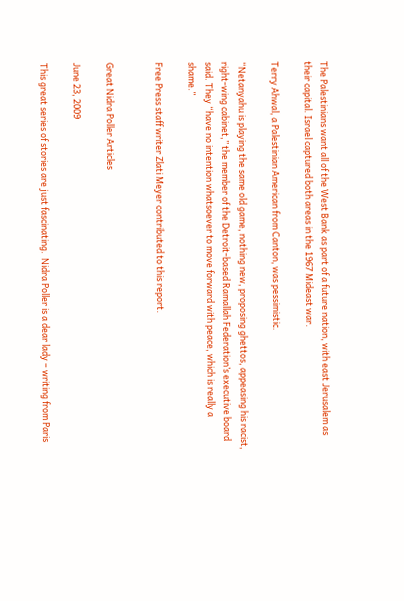The Palestinians want all of the West Bank as part of a future nation, with east Jerusalem as their capital. Israel captured both areas in the 1967 Mideast war.

Terry Ahwal, a Palestinian American from Canton, was pessimistic.

“Netanyahu is playing the same old game, nothing new, proposing ghettos, appeasing his racist, right-wing cabinet,” the member of the Detroit-based Ramallah Federation’s executive board said. They “have no intention whatsoever to move forward with peace, which is really a shame.”

Free Press staff writer Zlati Meyer contributed to this report.


Great Nidra Poller Articles

June 23, 2009

This great series of stories are just fascinating.  Nidra Poller is a dear lady – writing from Paris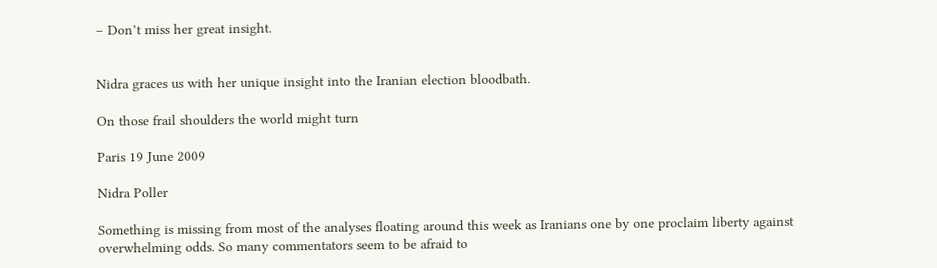– Don’t miss her great insight.


Nidra graces us with her unique insight into the Iranian election bloodbath.

On those frail shoulders the world might turn

Paris 19 June 2009

Nidra Poller

Something is missing from most of the analyses floating around this week as Iranians one by one proclaim liberty against overwhelming odds. So many commentators seem to be afraid to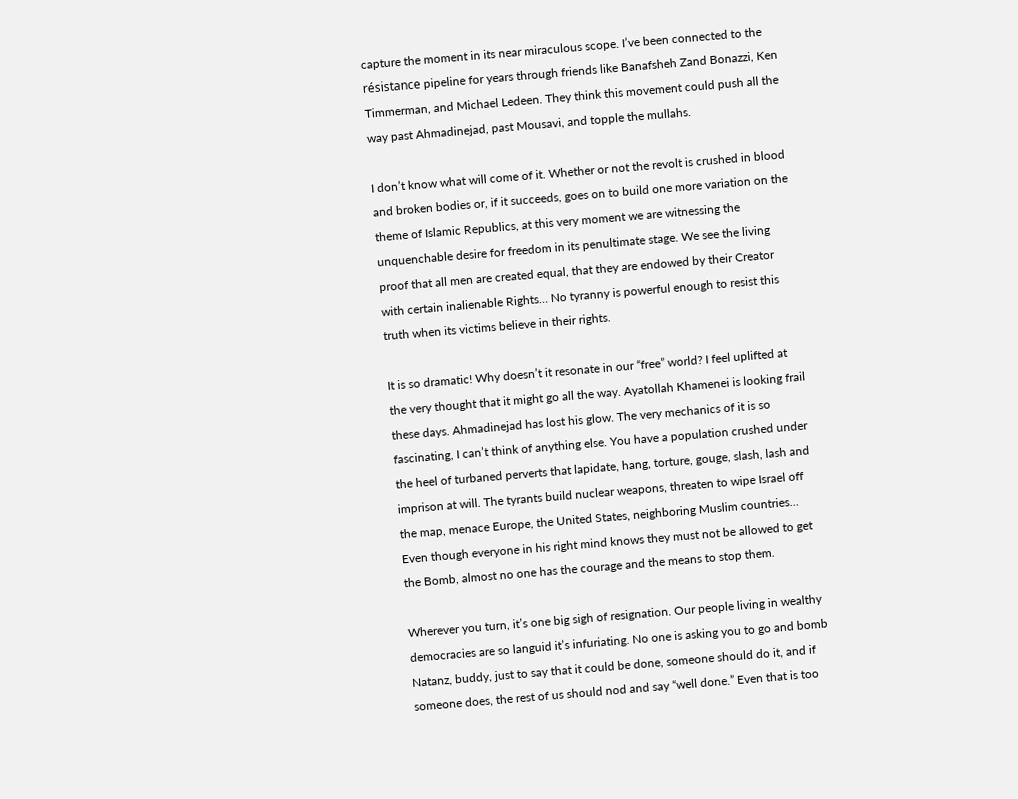capture the moment in its near miraculous scope. I’ve been connected to the résistance pipeline for years through friends like Banafsheh Zand Bonazzi, Ken Timmerman, and Michael Ledeen. They think this movement could push all the way past Ahmadinejad, past Mousavi, and topple the mullahs.

I don’t know what will come of it. Whether or not the revolt is crushed in blood and broken bodies or, if it succeeds, goes on to build one more variation on the theme of Islamic Republics, at this very moment we are witnessing the unquenchable desire for freedom in its penultimate stage. We see the living proof that all men are created equal, that they are endowed by their Creator with certain inalienable Rights… No tyranny is powerful enough to resist this truth when its victims believe in their rights.

It is so dramatic! Why doesn’t it resonate in our “free” world? I feel uplifted at the very thought that it might go all the way. Ayatollah Khamenei is looking frail these days. Ahmadinejad has lost his glow. The very mechanics of it is so fascinating, I can’t think of anything else. You have a population crushed under the heel of turbaned perverts that lapidate, hang, torture, gouge, slash, lash and imprison at will. The tyrants build nuclear weapons, threaten to wipe Israel off the map, menace Europe, the United States, neighboring Muslim countries… Even though everyone in his right mind knows they must not be allowed to get the Bomb, almost no one has the courage and the means to stop them.

Wherever you turn, it’s one big sigh of resignation. Our people living in wealthy democracies are so languid it’s infuriating. No one is asking you to go and bomb Natanz, buddy, just to say that it could be done, someone should do it, and if someone does, the rest of us should nod and say “well done.” Even that is too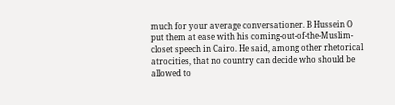much for your average conversationer. B Hussein O put them at ease with his coming-out-of-the-Muslim-closet speech in Cairo. He said, among other rhetorical atrocities, that no country can decide who should be allowed to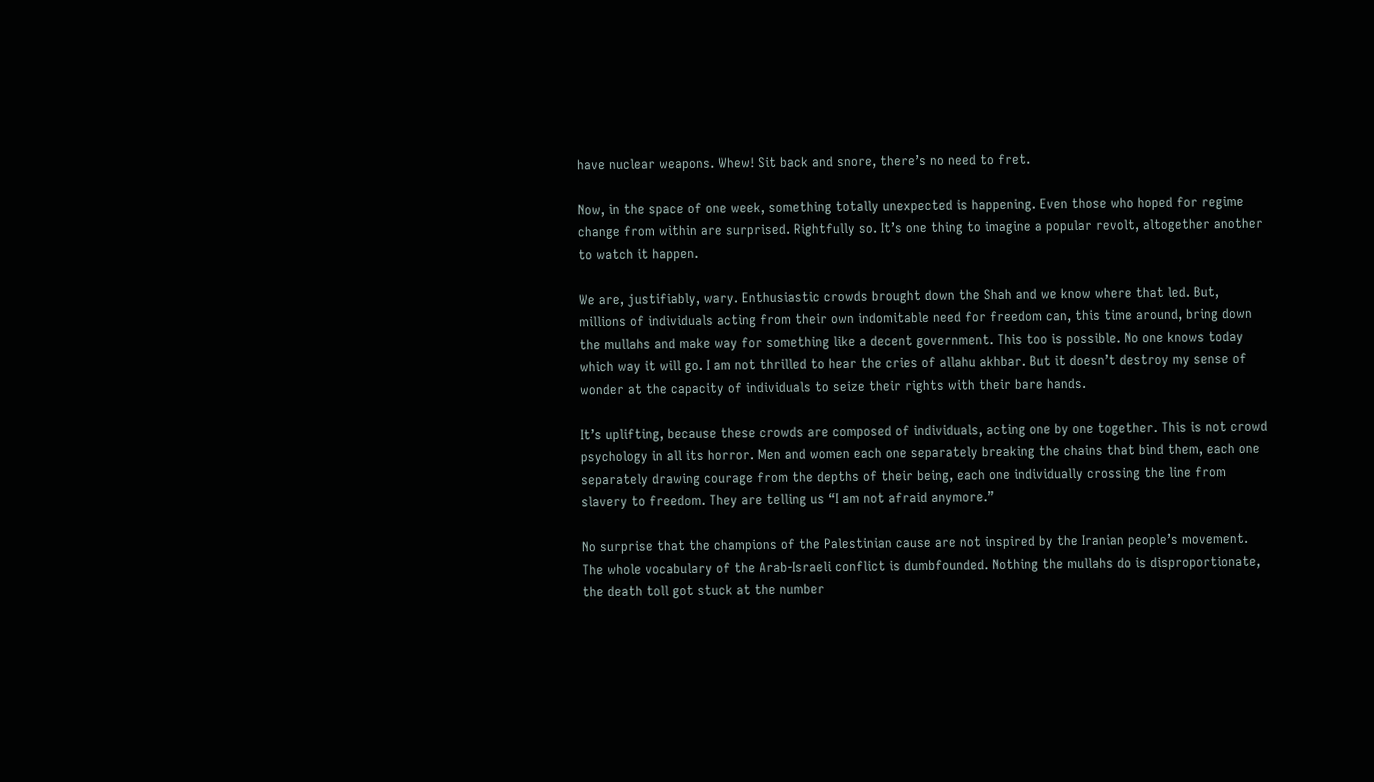have nuclear weapons. Whew! Sit back and snore, there’s no need to fret.

Now, in the space of one week, something totally unexpected is happening. Even those who hoped for regime change from within are surprised. Rightfully so. It’s one thing to imagine a popular revolt, altogether another to watch it happen.

We are, justifiably, wary. Enthusiastic crowds brought down the Shah and we know where that led. But, millions of individuals acting from their own indomitable need for freedom can, this time around, bring down the mullahs and make way for something like a decent government. This too is possible. No one knows today which way it will go. I am not thrilled to hear the cries of allahu akhbar. But it doesn’t destroy my sense of wonder at the capacity of individuals to seize their rights with their bare hands.

It’s uplifting, because these crowds are composed of individuals, acting one by one together. This is not crowd psychology in all its horror. Men and women each one separately breaking the chains that bind them, each one separately drawing courage from the depths of their being, each one individually crossing the line from slavery to freedom. They are telling us “I am not afraid anymore.”

No surprise that the champions of the Palestinian cause are not inspired by the Iranian people’s movement. The whole vocabulary of the Arab-Israeli conflict is dumbfounded. Nothing the mullahs do is disproportionate, the death toll got stuck at the number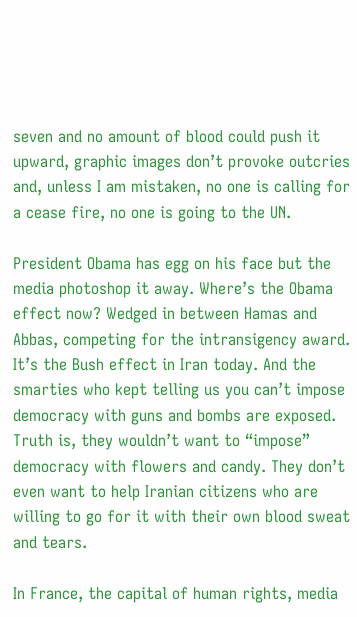seven and no amount of blood could push it upward, graphic images don’t provoke outcries and, unless I am mistaken, no one is calling for a cease fire, no one is going to the UN.

President Obama has egg on his face but the media photoshop it away. Where’s the Obama effect now? Wedged in between Hamas and Abbas, competing for the intransigency award. It’s the Bush effect in Iran today. And the smarties who kept telling us you can’t impose democracy with guns and bombs are exposed. Truth is, they wouldn’t want to “impose” democracy with flowers and candy. They don’t even want to help Iranian citizens who are willing to go for it with their own blood sweat and tears.

In France, the capital of human rights, media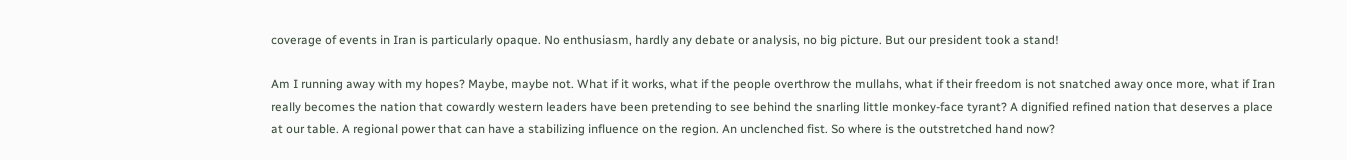coverage of events in Iran is particularly opaque. No enthusiasm, hardly any debate or analysis, no big picture. But our president took a stand!

Am I running away with my hopes? Maybe, maybe not. What if it works, what if the people overthrow the mullahs, what if their freedom is not snatched away once more, what if Iran really becomes the nation that cowardly western leaders have been pretending to see behind the snarling little monkey-face tyrant? A dignified refined nation that deserves a place at our table. A regional power that can have a stabilizing influence on the region. An unclenched fist. So where is the outstretched hand now?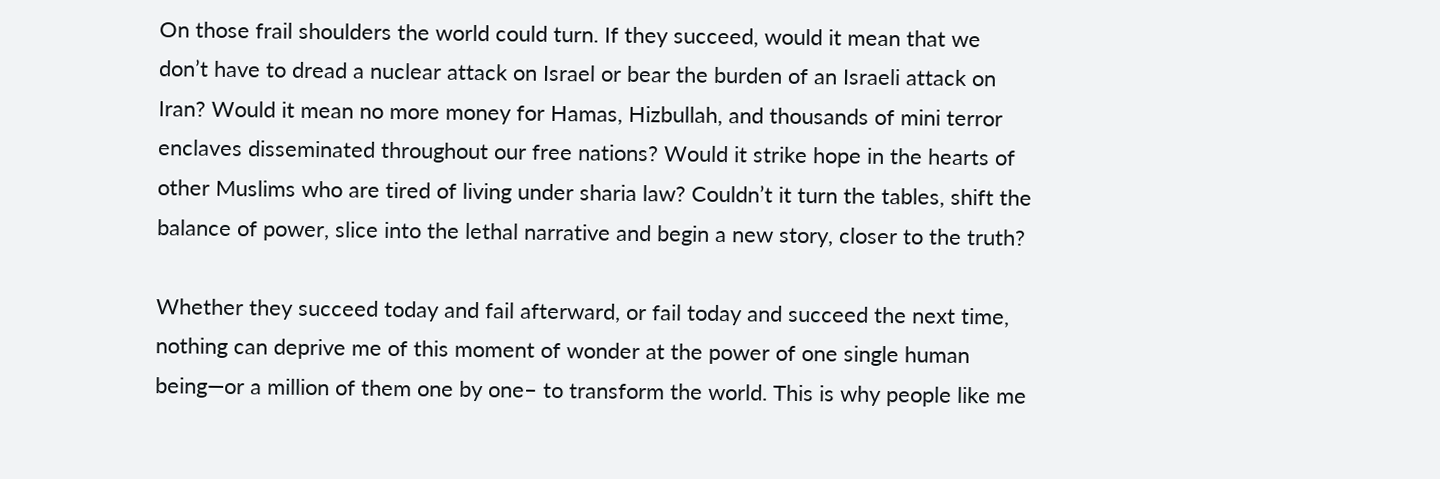On those frail shoulders the world could turn. If they succeed, would it mean that we don’t have to dread a nuclear attack on Israel or bear the burden of an Israeli attack on Iran? Would it mean no more money for Hamas, Hizbullah, and thousands of mini terror enclaves disseminated throughout our free nations? Would it strike hope in the hearts of other Muslims who are tired of living under sharia law? Couldn’t it turn the tables, shift the balance of power, slice into the lethal narrative and begin a new story, closer to the truth?

Whether they succeed today and fail afterward, or fail today and succeed the next time, nothing can deprive me of this moment of wonder at the power of one single human being—or a million of them one by one– to transform the world. This is why people like me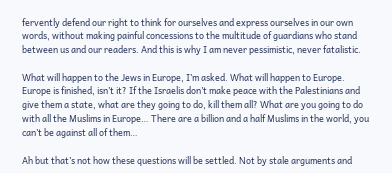fervently defend our right to think for ourselves and express ourselves in our own words, without making painful concessions to the multitude of guardians who stand between us and our readers. And this is why I am never pessimistic, never fatalistic.

What will happen to the Jews in Europe, I’m asked. What will happen to Europe. Europe is finished, isn’t it? If the Israelis don’t make peace with the Palestinians and give them a state, what are they going to do, kill them all? What are you going to do with all the Muslims in Europe… There are a billion and a half Muslims in the world, you can’t be against all of them…

Ah but that’s not how these questions will be settled. Not by stale arguments and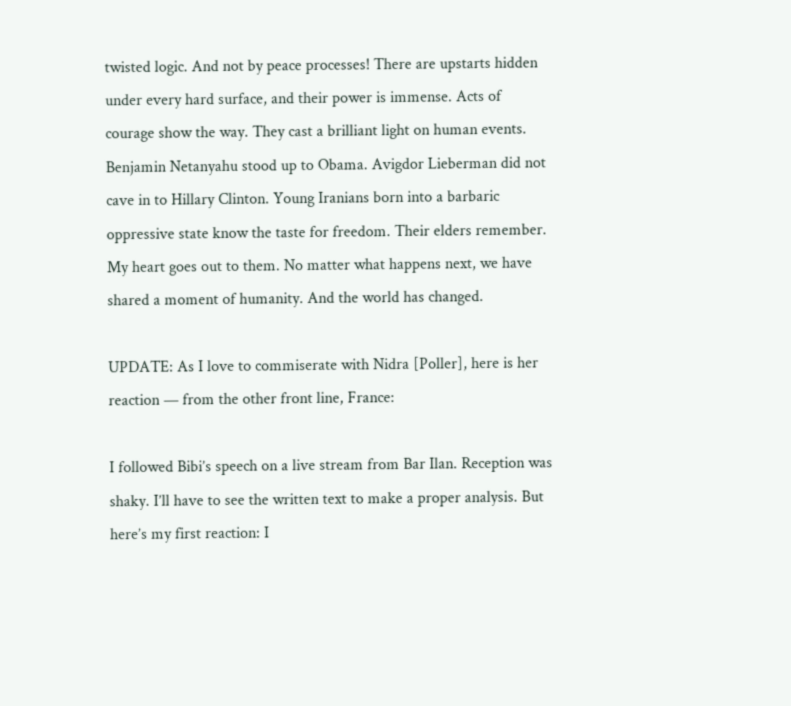twisted logic. And not by peace processes! There are upstarts hidden under every hard surface, and their power is immense. Acts of courage show the way. They cast a brilliant light on human events. Benjamin Netanyahu stood up to Obama. Avigdor Lieberman did not cave in to Hillary Clinton. Young Iranians born into a barbaric oppressive state know the taste for freedom. Their elders remember. My heart goes out to them. No matter what happens next, we have shared a moment of humanity. And the world has changed.

UPDATE: As I love to commiserate with Nidra [Poller], here is her reaction — from the other front line, France:

I followed Bibi’s speech on a live stream from Bar Ilan. Reception was shaky. I’ll have to see the written text to make a proper analysis. But here’s my first reaction: I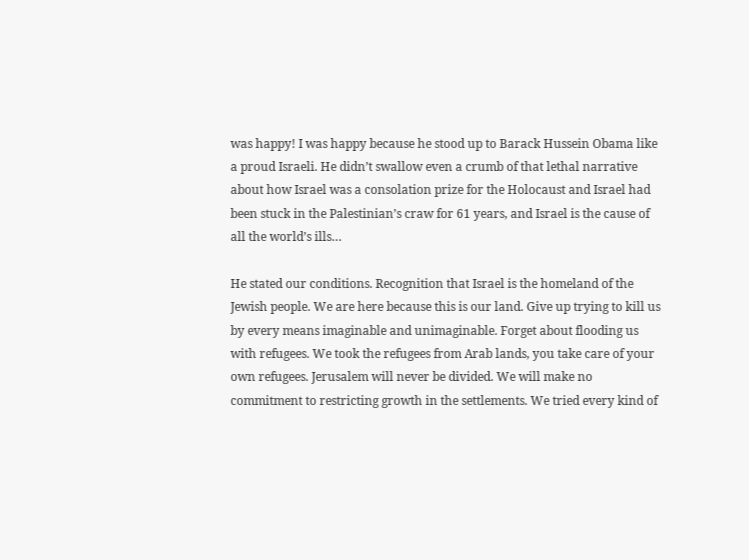was happy! I was happy because he stood up to Barack Hussein Obama like a proud Israeli. He didn’t swallow even a crumb of that lethal narrative about how Israel was a consolation prize for the Holocaust and Israel had been stuck in the Palestinian’s craw for 61 years, and Israel is the cause of all the world’s ills…

He stated our conditions. Recognition that Israel is the homeland of the Jewish people. We are here because this is our land. Give up trying to kill us by every means imaginable and unimaginable. Forget about flooding us with refugees. We took the refugees from Arab lands, you take care of your own refugees. Jerusalem will never be divided. We will make no commitment to restricting growth in the settlements. We tried every kind of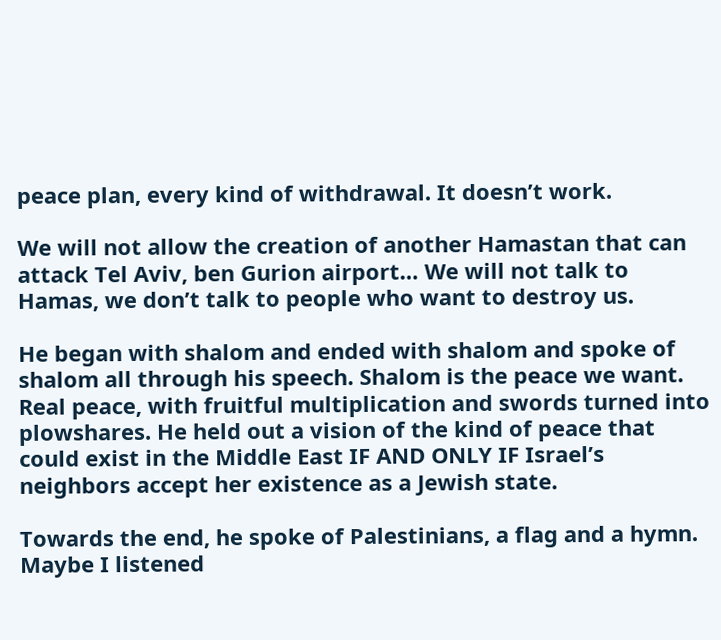peace plan, every kind of withdrawal. It doesn’t work.

We will not allow the creation of another Hamastan that can attack Tel Aviv, ben Gurion airport… We will not talk to Hamas, we don’t talk to people who want to destroy us.

He began with shalom and ended with shalom and spoke of shalom all through his speech. Shalom is the peace we want. Real peace, with fruitful multiplication and swords turned into plowshares. He held out a vision of the kind of peace that could exist in the Middle East IF AND ONLY IF Israel’s neighbors accept her existence as a Jewish state.

Towards the end, he spoke of Palestinians, a flag and a hymn. Maybe I listened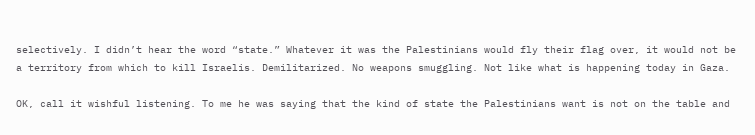selectively. I didn’t hear the word “state.” Whatever it was the Palestinians would fly their flag over, it would not be a territory from which to kill Israelis. Demilitarized. No weapons smuggling. Not like what is happening today in Gaza.

OK, call it wishful listening. To me he was saying that the kind of state the Palestinians want is not on the table and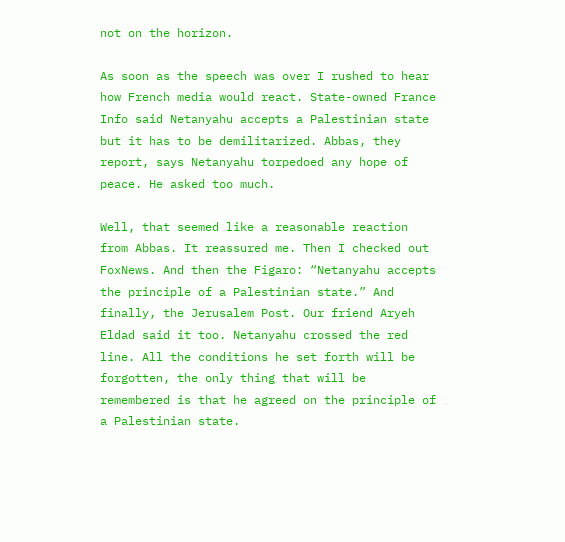not on the horizon.

As soon as the speech was over I rushed to hear how French media would react. State-owned France Info said Netanyahu accepts a Palestinian state but it has to be demilitarized. Abbas, they report, says Netanyahu torpedoed any hope of peace. He asked too much.

Well, that seemed like a reasonable reaction from Abbas. It reassured me. Then I checked out FoxNews. And then the Figaro: “Netanyahu accepts the principle of a Palestinian state.” And finally, the Jerusalem Post. Our friend Aryeh Eldad said it too. Netanyahu crossed the red line. All the conditions he set forth will be forgotten, the only thing that will be remembered is that he agreed on the principle of a Palestinian state.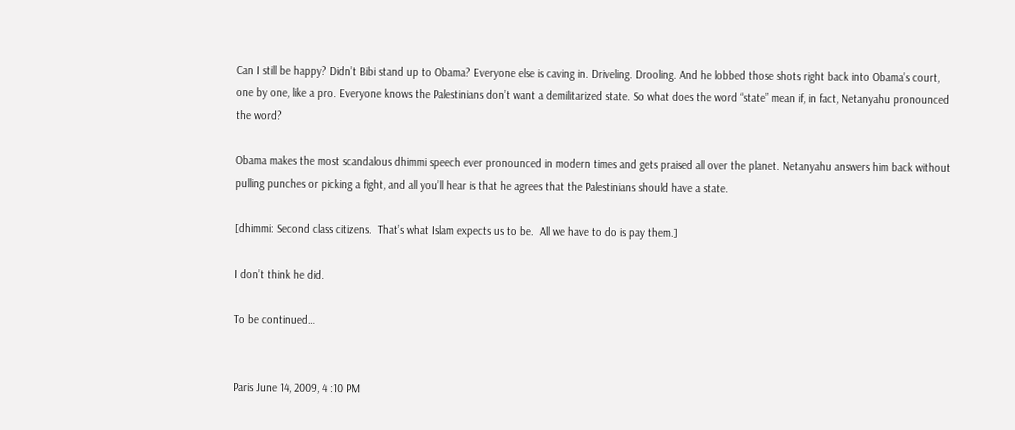Can I still be happy? Didn’t Bibi stand up to Obama? Everyone else is caving in. Driveling. Drooling. And he lobbed those shots right back into Obama’s court, one by one, like a pro. Everyone knows the Palestinians don’t want a demilitarized state. So what does the word “state” mean if, in fact, Netanyahu pronounced the word?

Obama makes the most scandalous dhimmi speech ever pronounced in modern times and gets praised all over the planet. Netanyahu answers him back without pulling punches or picking a fight, and all you’ll hear is that he agrees that the Palestinians should have a state.

[dhimmi: Second class citizens.  That’s what Islam expects us to be.  All we have to do is pay them.]

I don’t think he did.

To be continued…


Paris June 14, 2009, 4 :10 PM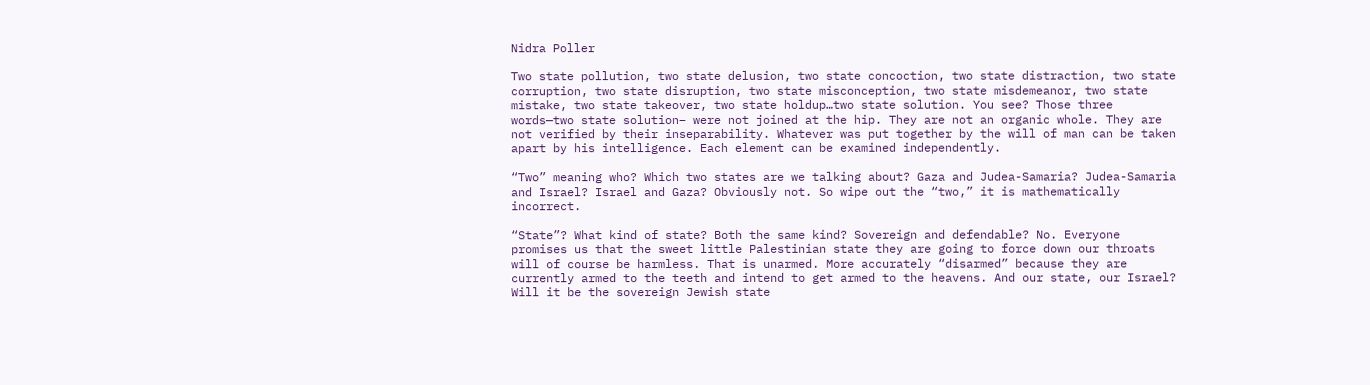Nidra Poller

Two state pollution, two state delusion, two state concoction, two state distraction, two state corruption, two state disruption, two state misconception, two state misdemeanor, two state mistake, two state takeover, two state holdup…two state solution. You see? Those three words—two state solution– were not joined at the hip. They are not an organic whole. They are not verified by their inseparability. Whatever was put together by the will of man can be taken apart by his intelligence. Each element can be examined independently.

“Two” meaning who? Which two states are we talking about? Gaza and Judea-Samaria? Judea-Samaria and Israel? Israel and Gaza? Obviously not. So wipe out the “two,” it is mathematically incorrect.

“State”? What kind of state? Both the same kind? Sovereign and defendable? No. Everyone promises us that the sweet little Palestinian state they are going to force down our throats will of course be harmless. That is unarmed. More accurately “disarmed” because they are currently armed to the teeth and intend to get armed to the heavens. And our state, our Israel? Will it be the sovereign Jewish state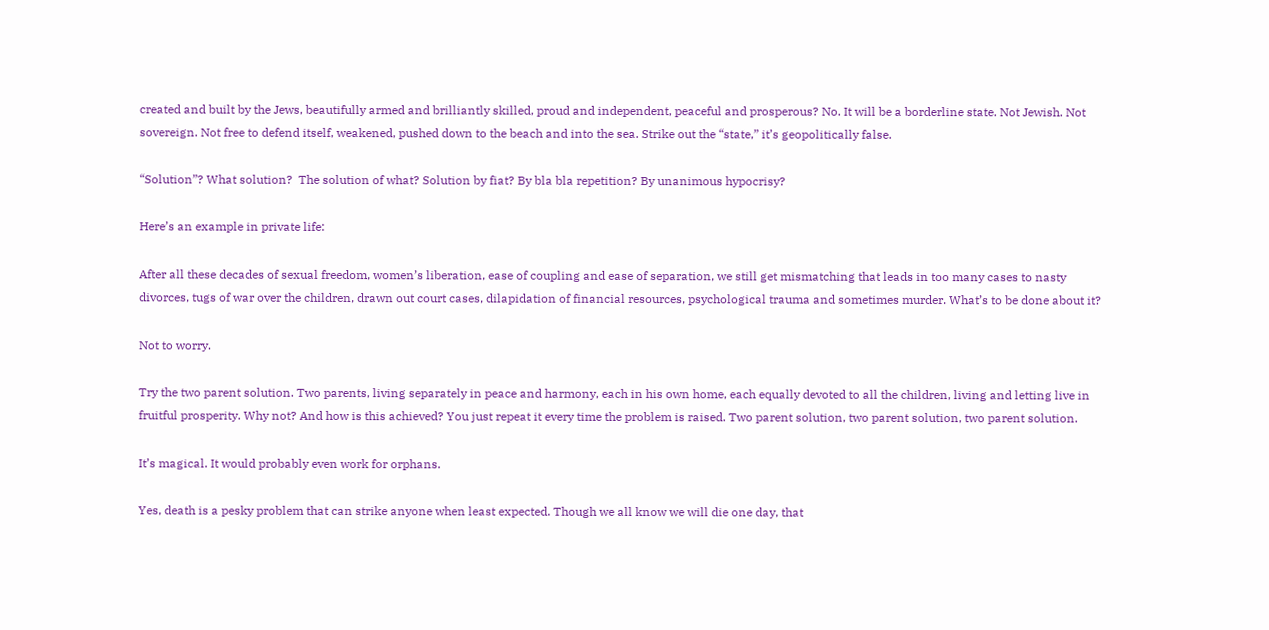created and built by the Jews, beautifully armed and brilliantly skilled, proud and independent, peaceful and prosperous? No. It will be a borderline state. Not Jewish. Not sovereign. Not free to defend itself, weakened, pushed down to the beach and into the sea. Strike out the “state,” it’s geopolitically false.

“Solution”? What solution?  The solution of what? Solution by fiat? By bla bla repetition? By unanimous hypocrisy?

Here’s an example in private life:

After all these decades of sexual freedom, women’s liberation, ease of coupling and ease of separation, we still get mismatching that leads in too many cases to nasty divorces, tugs of war over the children, drawn out court cases, dilapidation of financial resources, psychological trauma and sometimes murder. What’s to be done about it?

Not to worry.

Try the two parent solution. Two parents, living separately in peace and harmony, each in his own home, each equally devoted to all the children, living and letting live in fruitful prosperity. Why not? And how is this achieved? You just repeat it every time the problem is raised. Two parent solution, two parent solution, two parent solution.

It’s magical. It would probably even work for orphans.

Yes, death is a pesky problem that can strike anyone when least expected. Though we all know we will die one day, that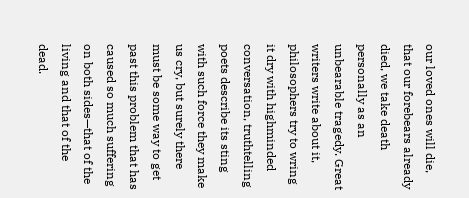our loved ones will die, that our forebears already died, we take death personally as an unbearable tragedy. Great writers write about it, philosophers try to wring it dry with highminded conversation, truthtelling poets describe its sting with such force they make us cry, but surely there must be some way to get past this problem that has caused so much suffering on both sides—that of the living and that of the dead.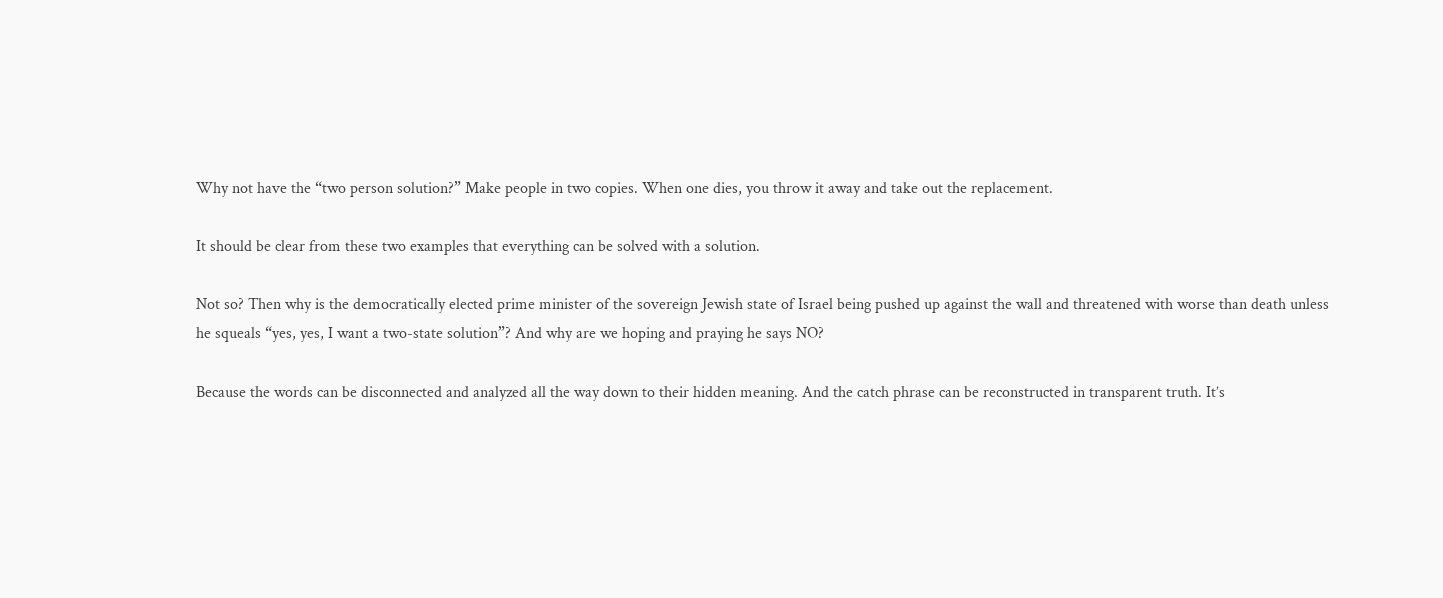Why not have the “two person solution?” Make people in two copies. When one dies, you throw it away and take out the replacement.

It should be clear from these two examples that everything can be solved with a solution.

Not so? Then why is the democratically elected prime minister of the sovereign Jewish state of Israel being pushed up against the wall and threatened with worse than death unless he squeals “yes, yes, I want a two-state solution”? And why are we hoping and praying he says NO?

Because the words can be disconnected and analyzed all the way down to their hidden meaning. And the catch phrase can be reconstructed in transparent truth. It’s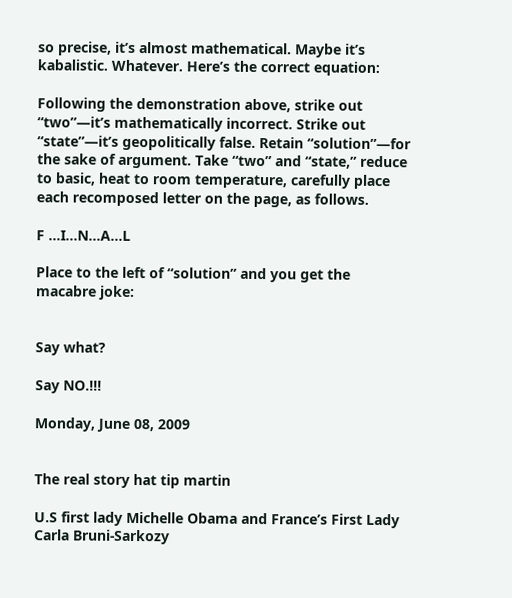so precise, it’s almost mathematical. Maybe it’s kabalistic. Whatever. Here’s the correct equation:

Following the demonstration above, strike out “two”—it’s mathematically incorrect. Strike out “state”—it’s geopolitically false. Retain “solution”—for the sake of argument. Take “two” and “state,” reduce to basic, heat to room temperature, carefully place each recomposed letter on the page, as follows.

F …I…N…A…L

Place to the left of “solution” and you get the macabre joke:


Say what?

Say NO.!!!

Monday, June 08, 2009


The real story hat tip martin

U.S first lady Michelle Obama and France’s First Lady Carla Bruni-Sarkozy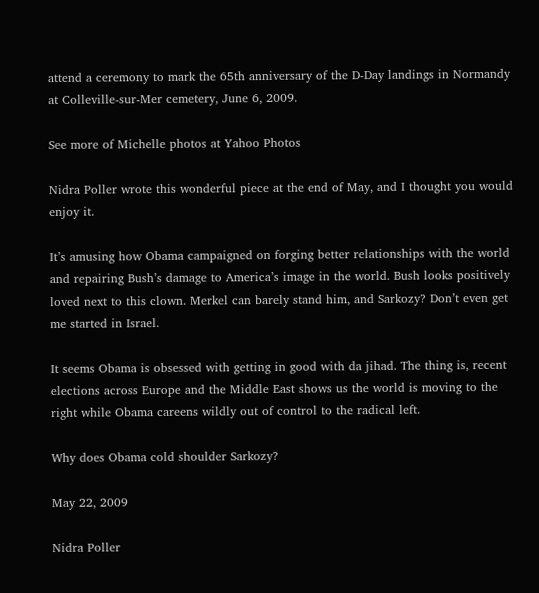attend a ceremony to mark the 65th anniversary of the D-Day landings in Normandy at Colleville-sur-Mer cemetery, June 6, 2009.

See more of Michelle photos at Yahoo Photos

Nidra Poller wrote this wonderful piece at the end of May, and I thought you would enjoy it.

It’s amusing how Obama campaigned on forging better relationships with the world and repairing Bush’s damage to America’s image in the world. Bush looks positively loved next to this clown. Merkel can barely stand him, and Sarkozy? Don’t even get me started in Israel.

It seems Obama is obsessed with getting in good with da jihad. The thing is, recent elections across Europe and the Middle East shows us the world is moving to the right while Obama careens wildly out of control to the radical left.

Why does Obama cold shoulder Sarkozy?

May 22, 2009

Nidra Poller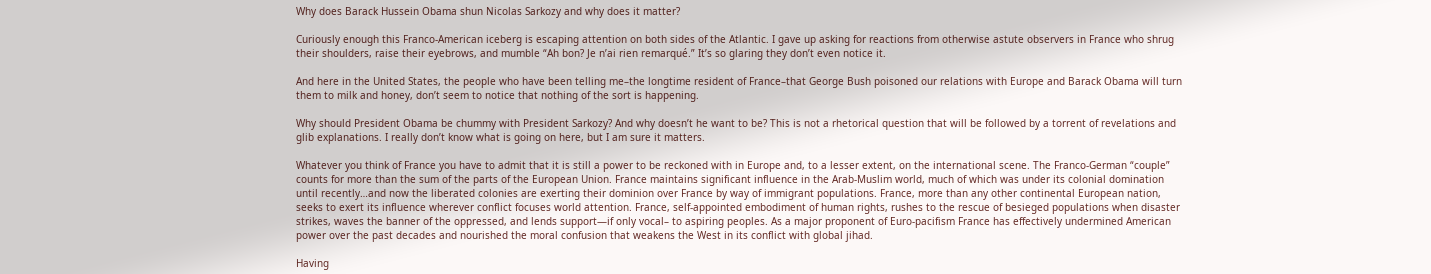Why does Barack Hussein Obama shun Nicolas Sarkozy and why does it matter?

Curiously enough this Franco-American iceberg is escaping attention on both sides of the Atlantic. I gave up asking for reactions from otherwise astute observers in France who shrug their shoulders, raise their eyebrows, and mumble “Ah bon? Je n’ai rien remarqué.” It’s so glaring they don’t even notice it.

And here in the United States, the people who have been telling me–the longtime resident of France–that George Bush poisoned our relations with Europe and Barack Obama will turn them to milk and honey, don’t seem to notice that nothing of the sort is happening.

Why should President Obama be chummy with President Sarkozy? And why doesn’t he want to be? This is not a rhetorical question that will be followed by a torrent of revelations and glib explanations. I really don’t know what is going on here, but I am sure it matters.

Whatever you think of France you have to admit that it is still a power to be reckoned with in Europe and, to a lesser extent, on the international scene. The Franco-German “couple” counts for more than the sum of the parts of the European Union. France maintains significant influence in the Arab-Muslim world, much of which was under its colonial domination until recently…and now the liberated colonies are exerting their dominion over France by way of immigrant populations. France, more than any other continental European nation, seeks to exert its influence wherever conflict focuses world attention. France, self-appointed embodiment of human rights, rushes to the rescue of besieged populations when disaster strikes, waves the banner of the oppressed, and lends support—if only vocal– to aspiring peoples. As a major proponent of Euro-pacifism France has effectively undermined American power over the past decades and nourished the moral confusion that weakens the West in its conflict with global jihad.

Having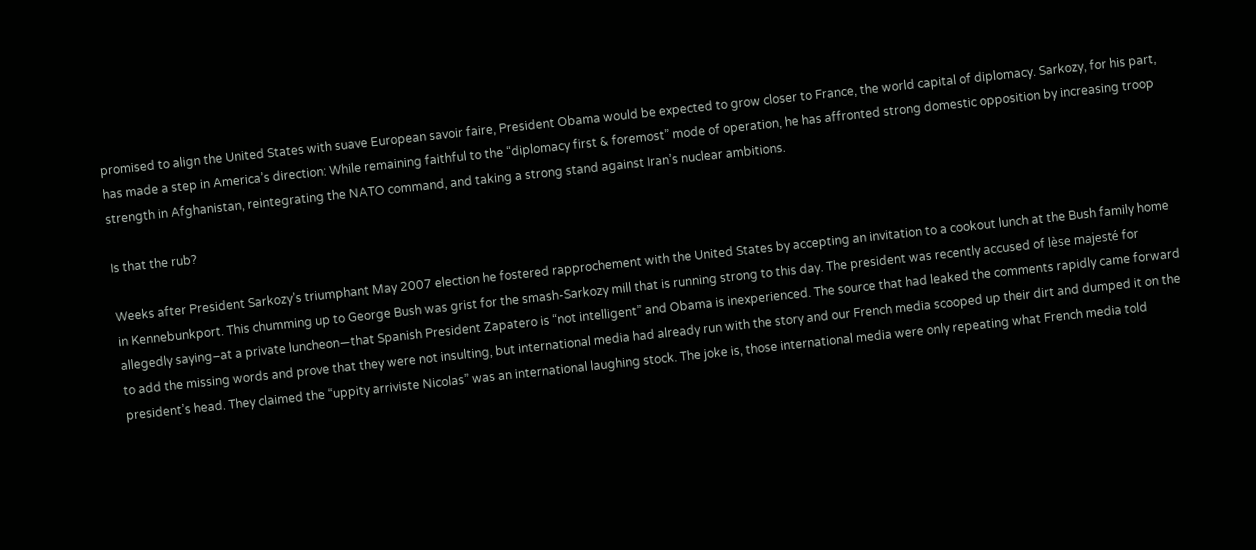promised to align the United States with suave European savoir faire, President Obama would be expected to grow closer to France, the world capital of diplomacy. Sarkozy, for his part, has made a step in America’s direction: While remaining faithful to the “diplomacy first & foremost” mode of operation, he has affronted strong domestic opposition by increasing troop strength in Afghanistan, reintegrating the NATO command, and taking a strong stand against Iran’s nuclear ambitions.

Is that the rub?

Weeks after President Sarkozy’s triumphant May 2007 election he fostered rapprochement with the United States by accepting an invitation to a cookout lunch at the Bush family home in Kennebunkport. This chumming up to George Bush was grist for the smash-Sarkozy mill that is running strong to this day. The president was recently accused of lèse majesté for allegedly saying–at a private luncheon—that Spanish President Zapatero is “not intelligent” and Obama is inexperienced. The source that had leaked the comments rapidly came forward to add the missing words and prove that they were not insulting, but international media had already run with the story and our French media scooped up their dirt and dumped it on the president’s head. They claimed the “uppity arriviste Nicolas” was an international laughing stock. The joke is, those international media were only repeating what French media told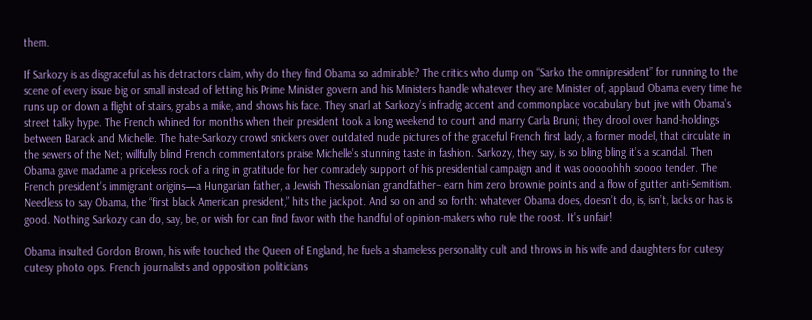them.

If Sarkozy is as disgraceful as his detractors claim, why do they find Obama so admirable? The critics who dump on “Sarko the omnipresident” for running to the scene of every issue big or small instead of letting his Prime Minister govern and his Ministers handle whatever they are Minister of, applaud Obama every time he runs up or down a flight of stairs, grabs a mike, and shows his face. They snarl at Sarkozy’s infradig accent and commonplace vocabulary but jive with Obama’s street talky hype. The French whined for months when their president took a long weekend to court and marry Carla Bruni; they drool over hand-holdings between Barack and Michelle. The hate-Sarkozy crowd snickers over outdated nude pictures of the graceful French first lady, a former model, that circulate in the sewers of the Net; willfully blind French commentators praise Michelle’s stunning taste in fashion. Sarkozy, they say, is so bling bling it’s a scandal. Then Obama gave madame a priceless rock of a ring in gratitude for her comradely support of his presidential campaign and it was ooooohhh soooo tender. The French president’s immigrant origins—a Hungarian father, a Jewish Thessalonian grandfather– earn him zero brownie points and a flow of gutter anti-Semitism. Needless to say Obama, the “first black American president,” hits the jackpot. And so on and so forth: whatever Obama does, doesn’t do, is, isn’t, lacks or has is good. Nothing Sarkozy can do, say, be, or wish for can find favor with the handful of opinion-makers who rule the roost. It’s unfair!

Obama insulted Gordon Brown, his wife touched the Queen of England, he fuels a shameless personality cult and throws in his wife and daughters for cutesy cutesy photo ops. French journalists and opposition politicians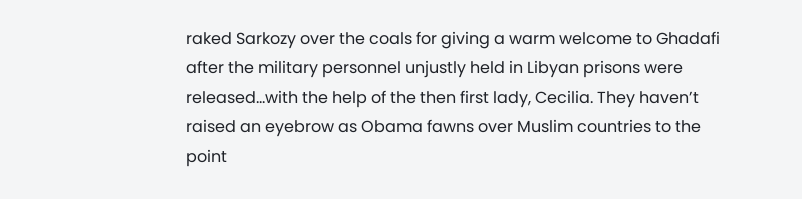raked Sarkozy over the coals for giving a warm welcome to Ghadafi after the military personnel unjustly held in Libyan prisons were released…with the help of the then first lady, Cecilia. They haven’t raised an eyebrow as Obama fawns over Muslim countries to the point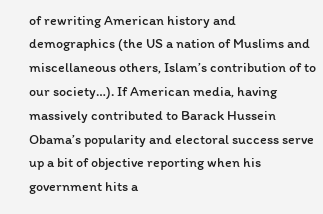of rewriting American history and demographics (the US a nation of Muslims and miscellaneous others, Islam’s contribution of to our society…). If American media, having massively contributed to Barack Hussein Obama’s popularity and electoral success serve up a bit of objective reporting when his government hits a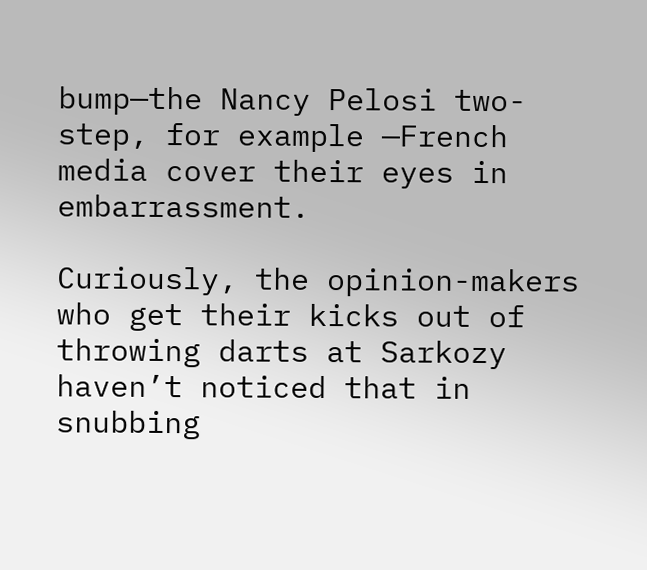bump—the Nancy Pelosi two-step, for example —French media cover their eyes in embarrassment.

Curiously, the opinion-makers who get their kicks out of throwing darts at Sarkozy haven’t noticed that in snubbing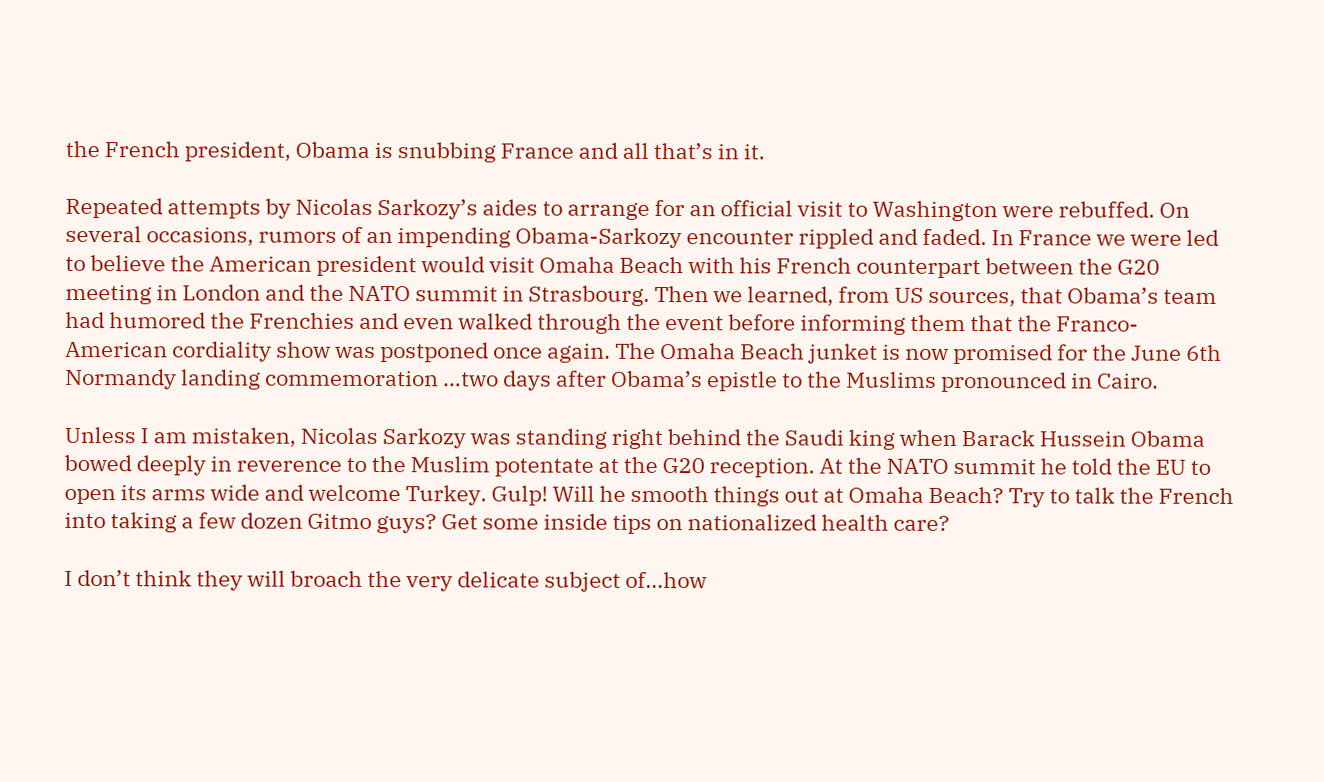the French president, Obama is snubbing France and all that’s in it.

Repeated attempts by Nicolas Sarkozy’s aides to arrange for an official visit to Washington were rebuffed. On several occasions, rumors of an impending Obama-Sarkozy encounter rippled and faded. In France we were led to believe the American president would visit Omaha Beach with his French counterpart between the G20 meeting in London and the NATO summit in Strasbourg. Then we learned, from US sources, that Obama’s team had humored the Frenchies and even walked through the event before informing them that the Franco-American cordiality show was postponed once again. The Omaha Beach junket is now promised for the June 6th Normandy landing commemoration …two days after Obama’s epistle to the Muslims pronounced in Cairo.

Unless I am mistaken, Nicolas Sarkozy was standing right behind the Saudi king when Barack Hussein Obama bowed deeply in reverence to the Muslim potentate at the G20 reception. At the NATO summit he told the EU to open its arms wide and welcome Turkey. Gulp! Will he smooth things out at Omaha Beach? Try to talk the French into taking a few dozen Gitmo guys? Get some inside tips on nationalized health care?

I don’t think they will broach the very delicate subject of…how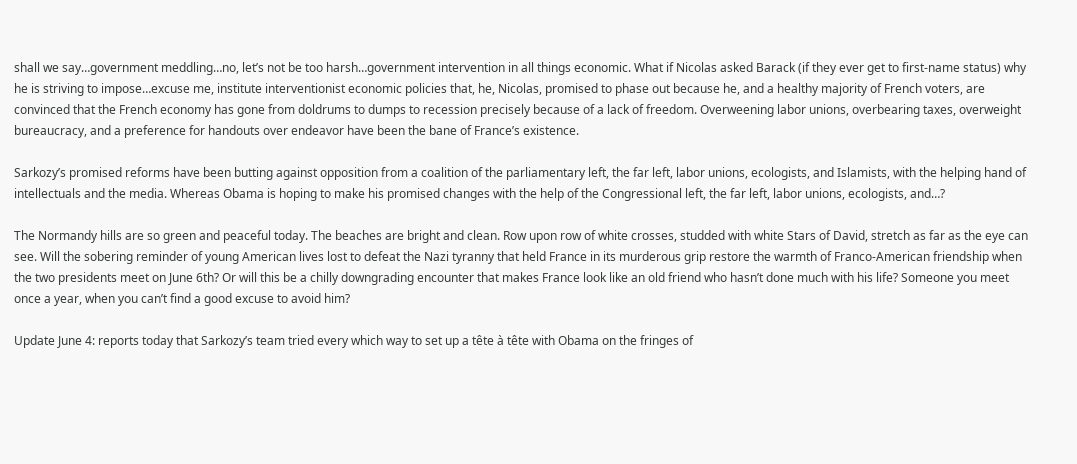shall we say…government meddling…no, let’s not be too harsh…government intervention in all things economic. What if Nicolas asked Barack (if they ever get to first-name status) why he is striving to impose…excuse me, institute interventionist economic policies that, he, Nicolas, promised to phase out because he, and a healthy majority of French voters, are convinced that the French economy has gone from doldrums to dumps to recession precisely because of a lack of freedom. Overweening labor unions, overbearing taxes, overweight bureaucracy, and a preference for handouts over endeavor have been the bane of France’s existence.

Sarkozy’s promised reforms have been butting against opposition from a coalition of the parliamentary left, the far left, labor unions, ecologists, and Islamists, with the helping hand of intellectuals and the media. Whereas Obama is hoping to make his promised changes with the help of the Congressional left, the far left, labor unions, ecologists, and…?

The Normandy hills are so green and peaceful today. The beaches are bright and clean. Row upon row of white crosses, studded with white Stars of David, stretch as far as the eye can see. Will the sobering reminder of young American lives lost to defeat the Nazi tyranny that held France in its murderous grip restore the warmth of Franco-American friendship when the two presidents meet on June 6th? Or will this be a chilly downgrading encounter that makes France look like an old friend who hasn’t done much with his life? Someone you meet once a year, when you can’t find a good excuse to avoid him?

Update June 4: reports today that Sarkozy’s team tried every which way to set up a tête à tête with Obama on the fringes of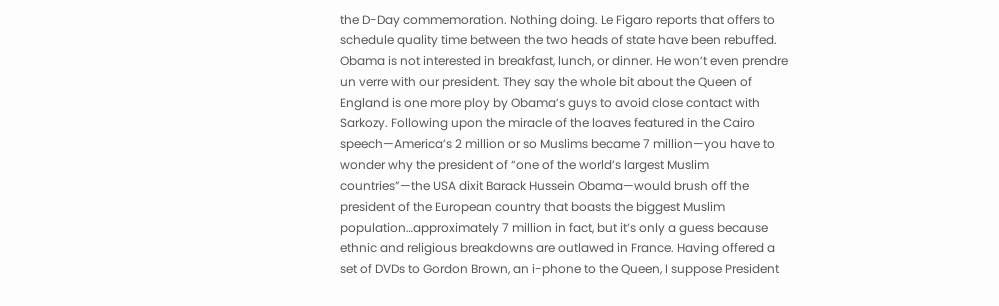the D-Day commemoration. Nothing doing. Le Figaro reports that offers to schedule quality time between the two heads of state have been rebuffed. Obama is not interested in breakfast, lunch, or dinner. He won’t even prendre un verre with our president. They say the whole bit about the Queen of England is one more ploy by Obama’s guys to avoid close contact with Sarkozy. Following upon the miracle of the loaves featured in the Cairo speech—America’s 2 million or so Muslims became 7 million—you have to wonder why the president of “one of the world’s largest Muslim countries”—the USA dixit Barack Hussein Obama—would brush off the president of the European country that boasts the biggest Muslim population…approximately 7 million in fact, but it’s only a guess because ethnic and religious breakdowns are outlawed in France. Having offered a set of DVDs to Gordon Brown, an i-phone to the Queen, I suppose President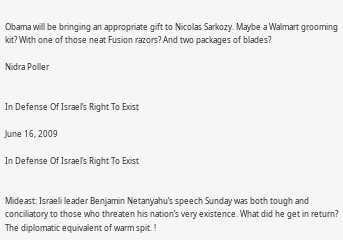Obama will be bringing an appropriate gift to Nicolas Sarkozy. Maybe a Walmart grooming kit? With one of those neat Fusion razors? And two packages of blades?

Nidra Poller


In Defense Of Israel’s Right To Exist

June 16, 2009

In Defense Of Israel’s Right To Exist


Mideast: Israeli leader Benjamin Netanyahu’s speech Sunday was both tough and conciliatory to those who threaten his nation’s very existence. What did he get in return? The diplomatic equivalent of warm spit. !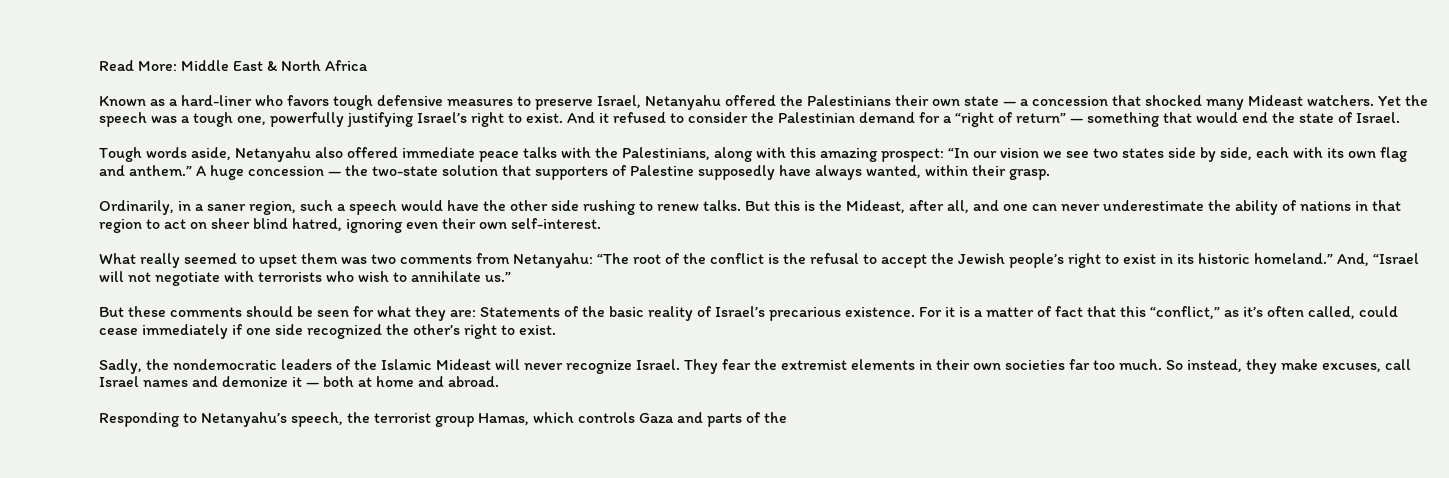Read More: Middle East & North Africa

Known as a hard-liner who favors tough defensive measures to preserve Israel, Netanyahu offered the Palestinians their own state — a concession that shocked many Mideast watchers. Yet the speech was a tough one, powerfully justifying Israel’s right to exist. And it refused to consider the Palestinian demand for a “right of return” — something that would end the state of Israel.

Tough words aside, Netanyahu also offered immediate peace talks with the Palestinians, along with this amazing prospect: “In our vision we see two states side by side, each with its own flag and anthem.” A huge concession — the two-state solution that supporters of Palestine supposedly have always wanted, within their grasp.

Ordinarily, in a saner region, such a speech would have the other side rushing to renew talks. But this is the Mideast, after all, and one can never underestimate the ability of nations in that region to act on sheer blind hatred, ignoring even their own self-interest.

What really seemed to upset them was two comments from Netanyahu: “The root of the conflict is the refusal to accept the Jewish people’s right to exist in its historic homeland.” And, “Israel will not negotiate with terrorists who wish to annihilate us.”

But these comments should be seen for what they are: Statements of the basic reality of Israel’s precarious existence. For it is a matter of fact that this “conflict,” as it’s often called, could cease immediately if one side recognized the other’s right to exist.

Sadly, the nondemocratic leaders of the Islamic Mideast will never recognize Israel. They fear the extremist elements in their own societies far too much. So instead, they make excuses, call Israel names and demonize it — both at home and abroad.

Responding to Netanyahu’s speech, the terrorist group Hamas, which controls Gaza and parts of the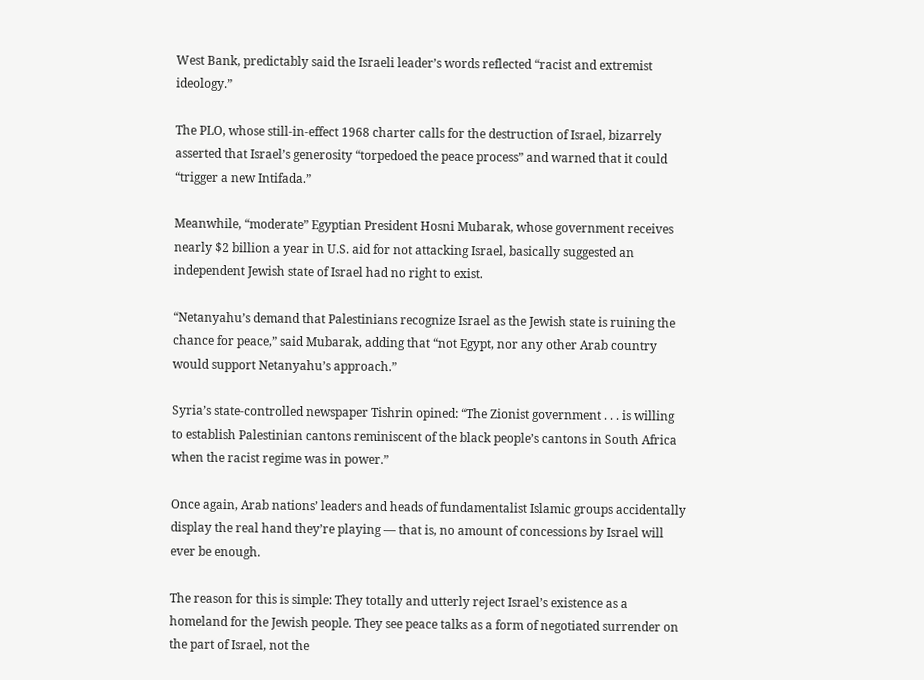West Bank, predictably said the Israeli leader’s words reflected “racist and extremist ideology.”

The PLO, whose still-in-effect 1968 charter calls for the destruction of Israel, bizarrely asserted that Israel’s generosity “torpedoed the peace process” and warned that it could “trigger a new Intifada.”

Meanwhile, “moderate” Egyptian President Hosni Mubarak, whose government receives nearly $2 billion a year in U.S. aid for not attacking Israel, basically suggested an independent Jewish state of Israel had no right to exist.

“Netanyahu’s demand that Palestinians recognize Israel as the Jewish state is ruining the chance for peace,” said Mubarak, adding that “not Egypt, nor any other Arab country would support Netanyahu’s approach.”

Syria’s state-controlled newspaper Tishrin opined: “The Zionist government . . . is willing to establish Palestinian cantons reminiscent of the black people’s cantons in South Africa when the racist regime was in power.”

Once again, Arab nations’ leaders and heads of fundamentalist Islamic groups accidentally display the real hand they’re playing — that is, no amount of concessions by Israel will ever be enough.

The reason for this is simple: They totally and utterly reject Israel’s existence as a homeland for the Jewish people. They see peace talks as a form of negotiated surrender on the part of Israel, not the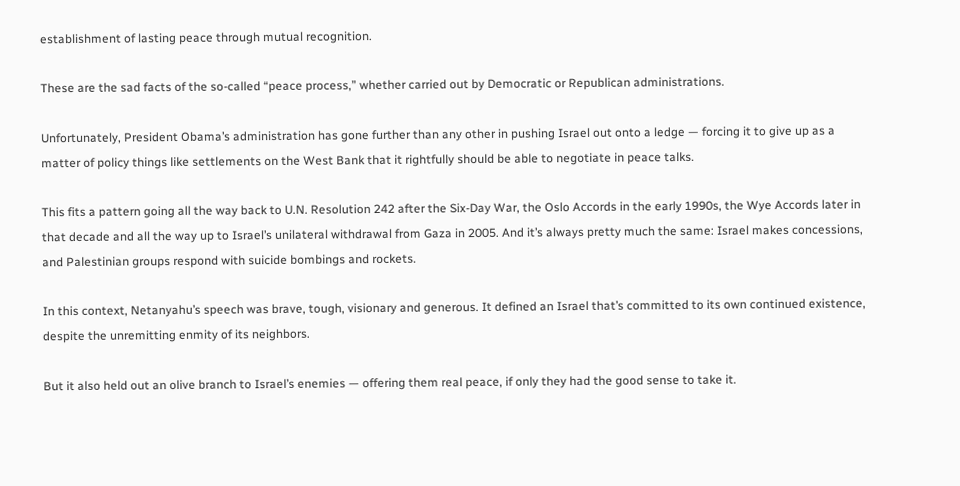establishment of lasting peace through mutual recognition.

These are the sad facts of the so-called “peace process,” whether carried out by Democratic or Republican administrations.

Unfortunately, President Obama’s administration has gone further than any other in pushing Israel out onto a ledge — forcing it to give up as a matter of policy things like settlements on the West Bank that it rightfully should be able to negotiate in peace talks.

This fits a pattern going all the way back to U.N. Resolution 242 after the Six-Day War, the Oslo Accords in the early 1990s, the Wye Accords later in that decade and all the way up to Israel’s unilateral withdrawal from Gaza in 2005. And it’s always pretty much the same: Israel makes concessions, and Palestinian groups respond with suicide bombings and rockets.

In this context, Netanyahu’s speech was brave, tough, visionary and generous. It defined an Israel that’s committed to its own continued existence, despite the unremitting enmity of its neighbors.

But it also held out an olive branch to Israel’s enemies — offering them real peace, if only they had the good sense to take it.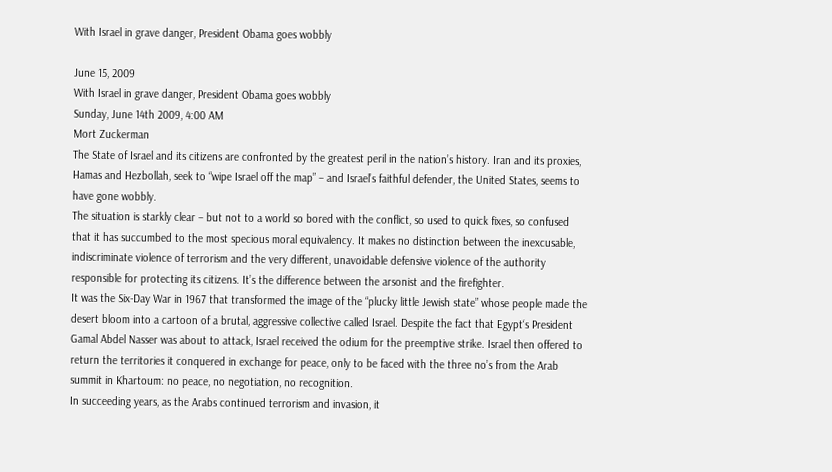With Israel in grave danger, President Obama goes wobbly

June 15, 2009
With Israel in grave danger, President Obama goes wobbly
Sunday, June 14th 2009, 4:00 AM
Mort Zuckerman
The State of Israel and its citizens are confronted by the greatest peril in the nation’s history. Iran and its proxies, Hamas and Hezbollah, seek to “wipe Israel off the map” – and Israel’s faithful defender, the United States, seems to have gone wobbly.
The situation is starkly clear – but not to a world so bored with the conflict, so used to quick fixes, so confused that it has succumbed to the most specious moral equivalency. It makes no distinction between the inexcusable, indiscriminate violence of terrorism and the very different, unavoidable defensive violence of the authority responsible for protecting its citizens. It’s the difference between the arsonist and the firefighter.
It was the Six-Day War in 1967 that transformed the image of the “plucky little Jewish state” whose people made the desert bloom into a cartoon of a brutal, aggressive collective called Israel. Despite the fact that Egypt‘s President Gamal Abdel Nasser was about to attack, Israel received the odium for the preemptive strike. Israel then offered to return the territories it conquered in exchange for peace, only to be faced with the three no’s from the Arab summit in Khartoum: no peace, no negotiation, no recognition.
In succeeding years, as the Arabs continued terrorism and invasion, it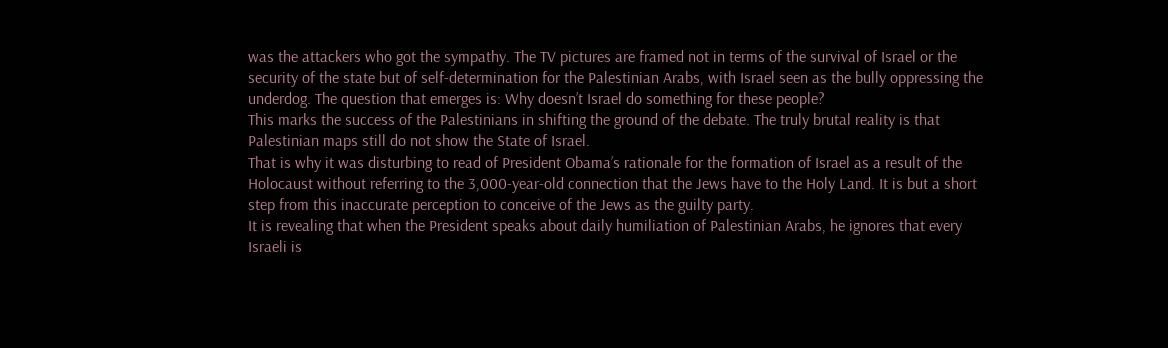was the attackers who got the sympathy. The TV pictures are framed not in terms of the survival of Israel or the security of the state but of self-determination for the Palestinian Arabs, with Israel seen as the bully oppressing the underdog. The question that emerges is: Why doesn’t Israel do something for these people?
This marks the success of the Palestinians in shifting the ground of the debate. The truly brutal reality is that Palestinian maps still do not show the State of Israel.
That is why it was disturbing to read of President Obama’s rationale for the formation of Israel as a result of the Holocaust without referring to the 3,000-year-old connection that the Jews have to the Holy Land. It is but a short step from this inaccurate perception to conceive of the Jews as the guilty party.
It is revealing that when the President speaks about daily humiliation of Palestinian Arabs, he ignores that every Israeli is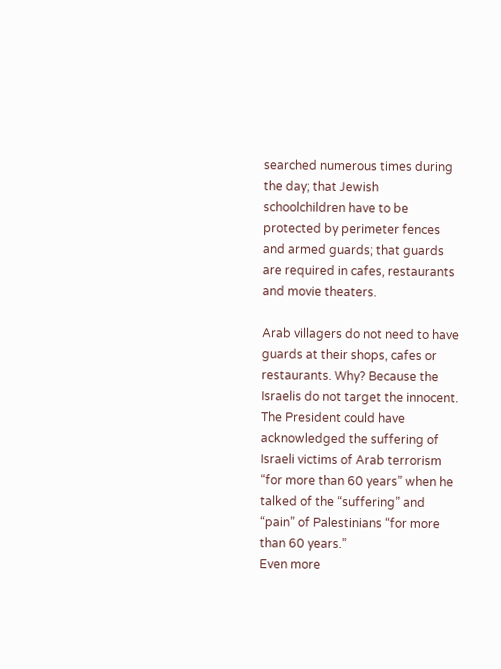searched numerous times during the day; that Jewish schoolchildren have to be protected by perimeter fences and armed guards; that guards are required in cafes, restaurants and movie theaters.

Arab villagers do not need to have guards at their shops, cafes or restaurants. Why? Because the Israelis do not target the innocent. The President could have acknowledged the suffering of Israeli victims of Arab terrorism “for more than 60 years” when he talked of the “suffering” and “pain” of Palestinians “for more than 60 years.”
Even more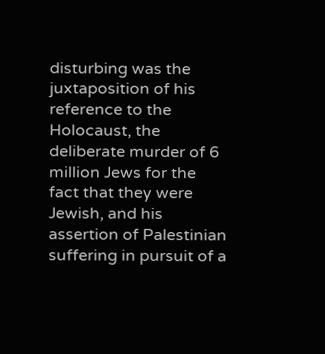disturbing was the juxtaposition of his reference to the Holocaust, the deliberate murder of 6 million Jews for the fact that they were Jewish, and his assertion of Palestinian suffering in pursuit of a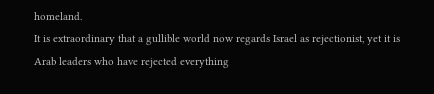homeland.
It is extraordinary that a gullible world now regards Israel as rejectionist, yet it is Arab leaders who have rejected everything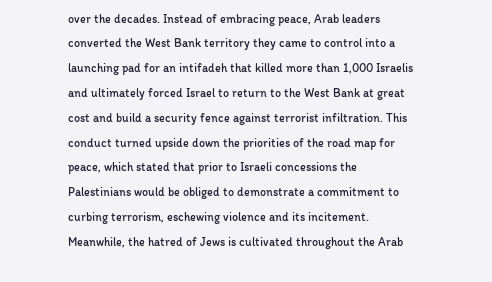over the decades. Instead of embracing peace, Arab leaders converted the West Bank territory they came to control into a launching pad for an intifadeh that killed more than 1,000 Israelis and ultimately forced Israel to return to the West Bank at great cost and build a security fence against terrorist infiltration. This conduct turned upside down the priorities of the road map for peace, which stated that prior to Israeli concessions the Palestinians would be obliged to demonstrate a commitment to curbing terrorism, eschewing violence and its incitement.
Meanwhile, the hatred of Jews is cultivated throughout the Arab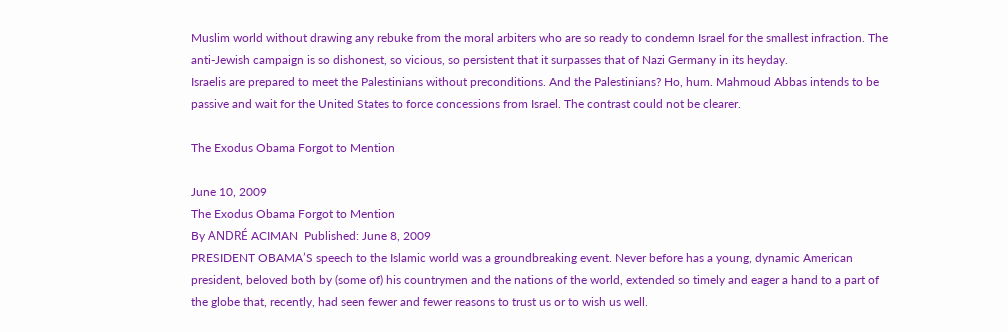Muslim world without drawing any rebuke from the moral arbiters who are so ready to condemn Israel for the smallest infraction. The anti-Jewish campaign is so dishonest, so vicious, so persistent that it surpasses that of Nazi Germany in its heyday.
Israelis are prepared to meet the Palestinians without preconditions. And the Palestinians? Ho, hum. Mahmoud Abbas intends to be passive and wait for the United States to force concessions from Israel. The contrast could not be clearer.

The Exodus Obama Forgot to Mention

June 10, 2009
The Exodus Obama Forgot to Mention
By ANDRÉ ACIMAN  Published: June 8, 2009
PRESIDENT OBAMA’S speech to the Islamic world was a groundbreaking event. Never before has a young, dynamic American president, beloved both by (some of) his countrymen and the nations of the world, extended so timely and eager a hand to a part of the globe that, recently, had seen fewer and fewer reasons to trust us or to wish us well.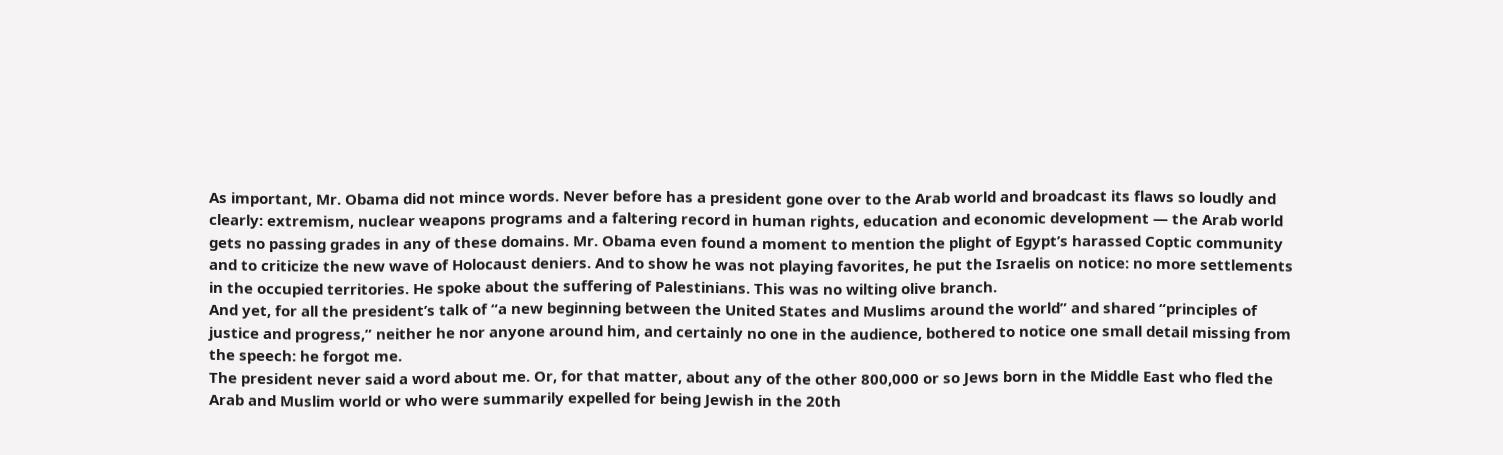As important, Mr. Obama did not mince words. Never before has a president gone over to the Arab world and broadcast its flaws so loudly and clearly: extremism, nuclear weapons programs and a faltering record in human rights, education and economic development — the Arab world gets no passing grades in any of these domains. Mr. Obama even found a moment to mention the plight of Egypt’s harassed Coptic community and to criticize the new wave of Holocaust deniers. And to show he was not playing favorites, he put the Israelis on notice: no more settlements in the occupied territories. He spoke about the suffering of Palestinians. This was no wilting olive branch.
And yet, for all the president’s talk of “a new beginning between the United States and Muslims around the world” and shared “principles of justice and progress,” neither he nor anyone around him, and certainly no one in the audience, bothered to notice one small detail missing from the speech: he forgot me.
The president never said a word about me. Or, for that matter, about any of the other 800,000 or so Jews born in the Middle East who fled the Arab and Muslim world or who were summarily expelled for being Jewish in the 20th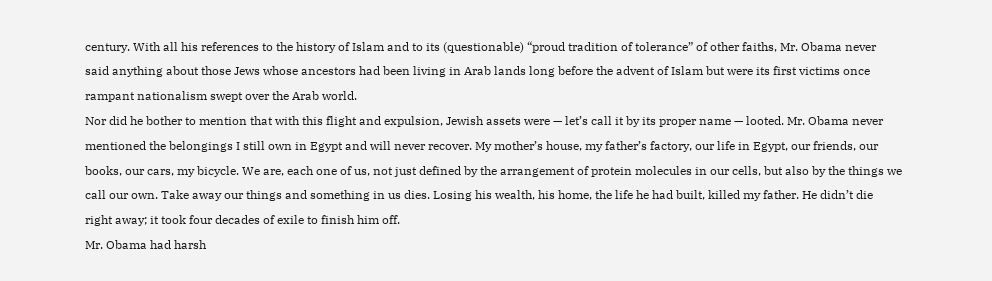century. With all his references to the history of Islam and to its (questionable) “proud tradition of tolerance” of other faiths, Mr. Obama never said anything about those Jews whose ancestors had been living in Arab lands long before the advent of Islam but were its first victims once rampant nationalism swept over the Arab world.
Nor did he bother to mention that with this flight and expulsion, Jewish assets were — let’s call it by its proper name — looted. Mr. Obama never mentioned the belongings I still own in Egypt and will never recover. My mother’s house, my father’s factory, our life in Egypt, our friends, our books, our cars, my bicycle. We are, each one of us, not just defined by the arrangement of protein molecules in our cells, but also by the things we call our own. Take away our things and something in us dies. Losing his wealth, his home, the life he had built, killed my father. He didn’t die right away; it took four decades of exile to finish him off.
Mr. Obama had harsh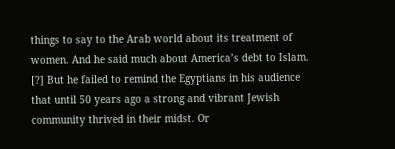things to say to the Arab world about its treatment of women. And he said much about America’s debt to Islam. [?] But he failed to remind the Egyptians in his audience that until 50 years ago a strong and vibrant Jewish community thrived in their midst. Or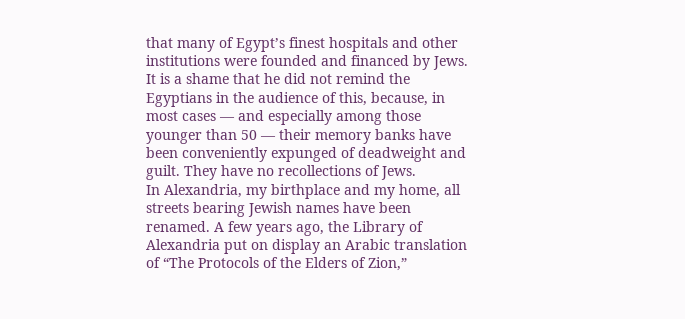that many of Egypt’s finest hospitals and other institutions were founded and financed by Jews. It is a shame that he did not remind the Egyptians in the audience of this, because, in most cases — and especially among those younger than 50 — their memory banks have been conveniently expunged of deadweight and guilt. They have no recollections of Jews.
In Alexandria, my birthplace and my home, all streets bearing Jewish names have been renamed. A few years ago, the Library of Alexandria put on display an Arabic translation of “The Protocols of the Elders of Zion,”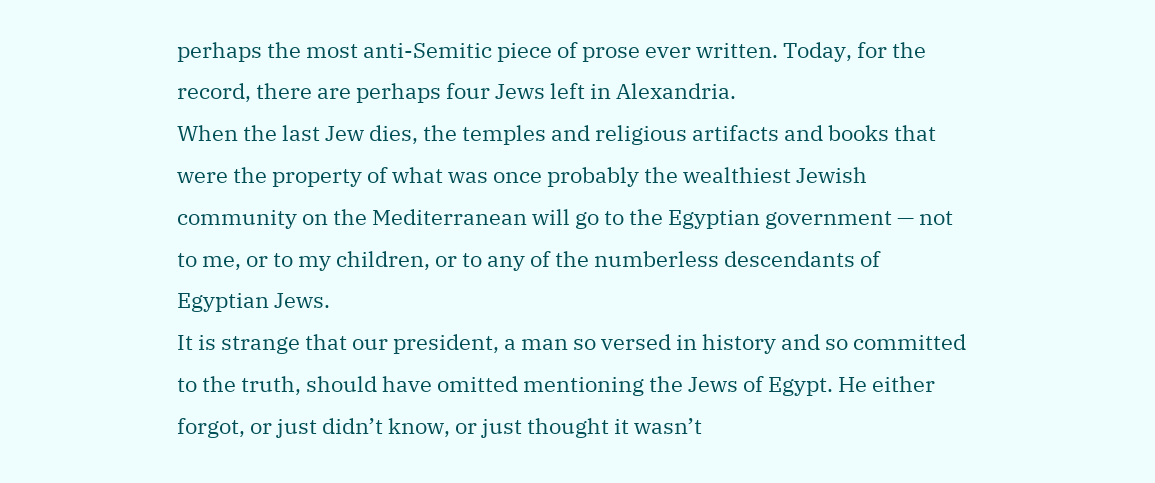perhaps the most anti-Semitic piece of prose ever written. Today, for the record, there are perhaps four Jews left in Alexandria.
When the last Jew dies, the temples and religious artifacts and books that were the property of what was once probably the wealthiest Jewish community on the Mediterranean will go to the Egyptian government — not to me, or to my children, or to any of the numberless descendants of Egyptian Jews.
It is strange that our president, a man so versed in history and so committed to the truth, should have omitted mentioning the Jews of Egypt. He either forgot, or just didn’t know, or just thought it wasn’t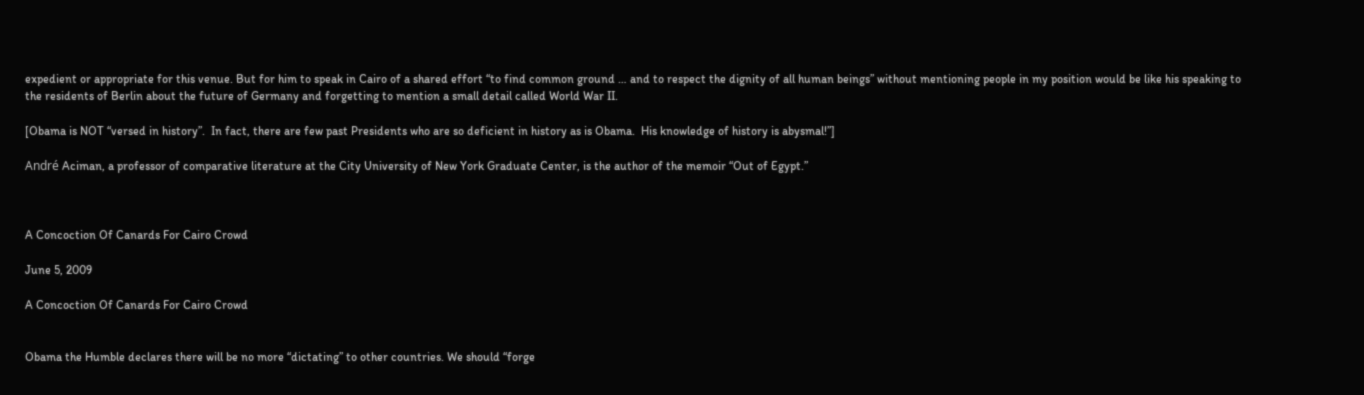expedient or appropriate for this venue. But for him to speak in Cairo of a shared effort “to find common ground … and to respect the dignity of all human beings” without mentioning people in my position would be like his speaking to the residents of Berlin about the future of Germany and forgetting to mention a small detail called World War II.

[Obama is NOT “versed in history”.  In fact, there are few past Presidents who are so deficient in history as is Obama.  His knowledge of history is abysmal!”]

André Aciman, a professor of comparative literature at the City University of New York Graduate Center, is the author of the memoir “Out of Egypt.”



A Concoction Of Canards For Cairo Crowd

June 5, 2009

A Concoction Of Canards For Cairo Crowd


Obama the Humble declares there will be no more “dictating” to other countries. We should “forge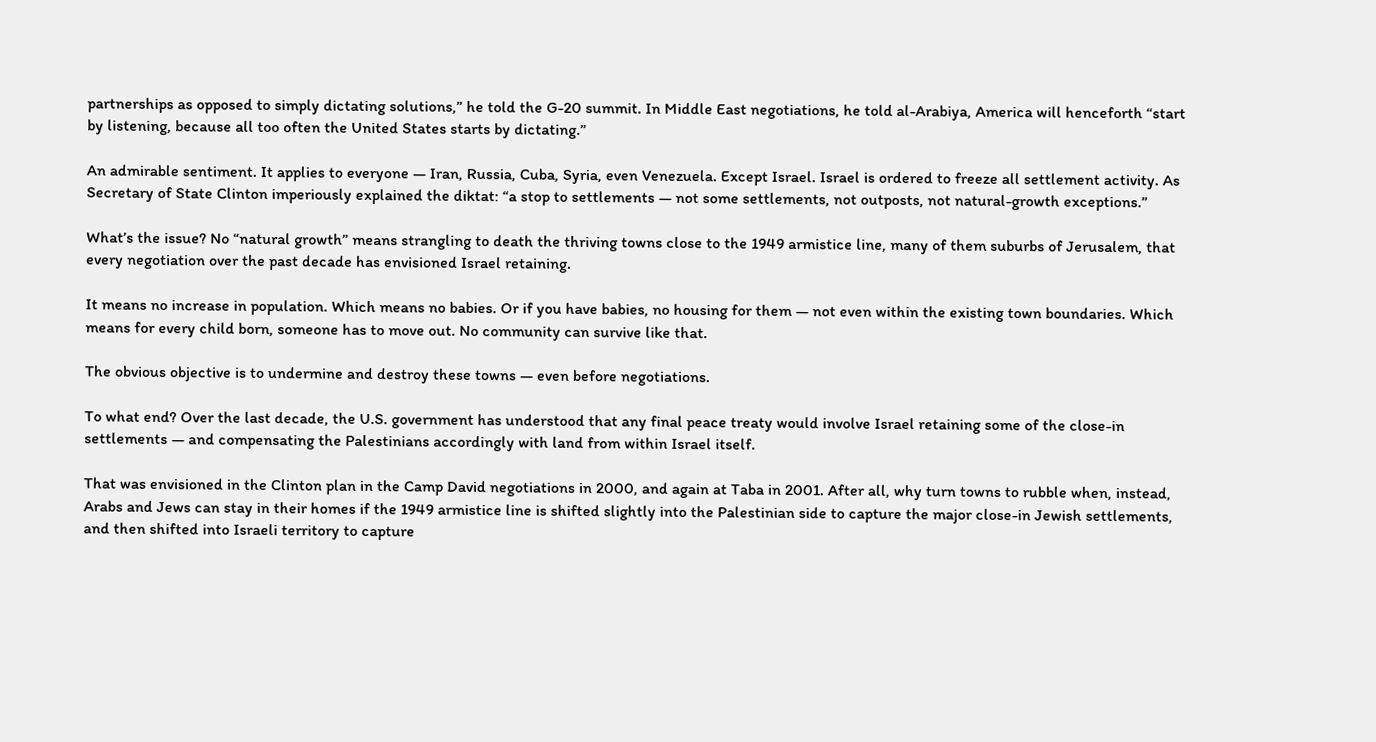partnerships as opposed to simply dictating solutions,” he told the G-20 summit. In Middle East negotiations, he told al-Arabiya, America will henceforth “start by listening, because all too often the United States starts by dictating.”

An admirable sentiment. It applies to everyone — Iran, Russia, Cuba, Syria, even Venezuela. Except Israel. Israel is ordered to freeze all settlement activity. As Secretary of State Clinton imperiously explained the diktat: “a stop to settlements — not some settlements, not outposts, not natural-growth exceptions.”

What’s the issue? No “natural growth” means strangling to death the thriving towns close to the 1949 armistice line, many of them suburbs of Jerusalem, that every negotiation over the past decade has envisioned Israel retaining.

It means no increase in population. Which means no babies. Or if you have babies, no housing for them — not even within the existing town boundaries. Which means for every child born, someone has to move out. No community can survive like that.

The obvious objective is to undermine and destroy these towns — even before negotiations.

To what end? Over the last decade, the U.S. government has understood that any final peace treaty would involve Israel retaining some of the close-in settlements — and compensating the Palestinians accordingly with land from within Israel itself.

That was envisioned in the Clinton plan in the Camp David negotiations in 2000, and again at Taba in 2001. After all, why turn towns to rubble when, instead, Arabs and Jews can stay in their homes if the 1949 armistice line is shifted slightly into the Palestinian side to capture the major close-in Jewish settlements, and then shifted into Israeli territory to capture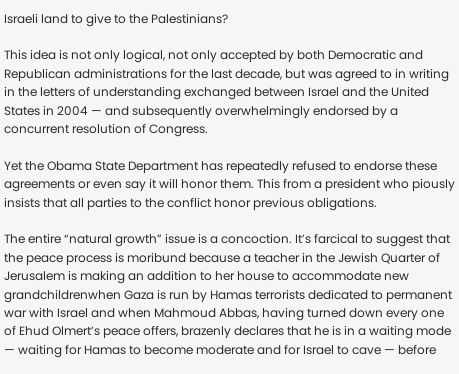Israeli land to give to the Palestinians?

This idea is not only logical, not only accepted by both Democratic and Republican administrations for the last decade, but was agreed to in writing in the letters of understanding exchanged between Israel and the United States in 2004 — and subsequently overwhelmingly endorsed by a concurrent resolution of Congress.

Yet the Obama State Department has repeatedly refused to endorse these agreements or even say it will honor them. This from a president who piously insists that all parties to the conflict honor previous obligations.

The entire “natural growth” issue is a concoction. It’s farcical to suggest that the peace process is moribund because a teacher in the Jewish Quarter of Jerusalem is making an addition to her house to accommodate new grandchildrenwhen Gaza is run by Hamas terrorists dedicated to permanent war with Israel and when Mahmoud Abbas, having turned down every one of Ehud Olmert’s peace offers, brazenly declares that he is in a waiting mode — waiting for Hamas to become moderate and for Israel to cave — before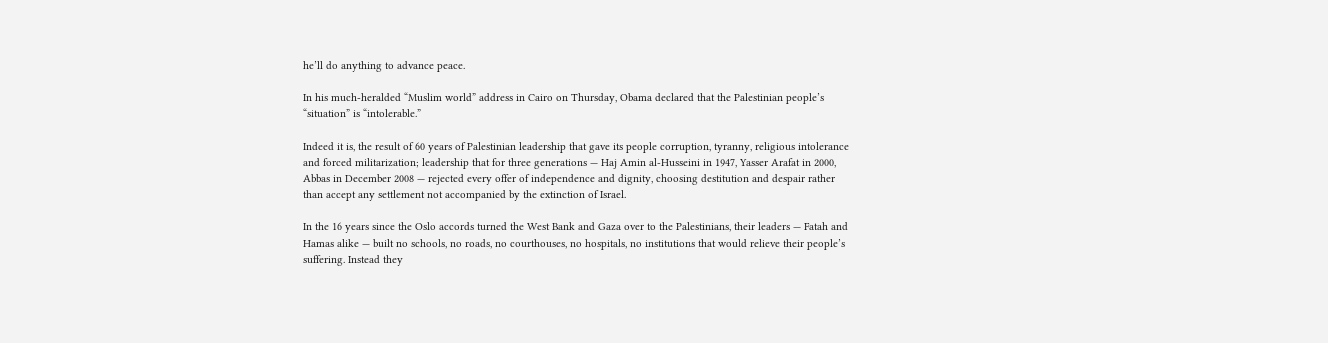he’ll do anything to advance peace.

In his much-heralded “Muslim world” address in Cairo on Thursday, Obama declared that the Palestinian people’s “situation” is “intolerable.”

Indeed it is, the result of 60 years of Palestinian leadership that gave its people corruption, tyranny, religious intolerance and forced militarization; leadership that for three generations — Haj Amin al-Husseini in 1947, Yasser Arafat in 2000, Abbas in December 2008 — rejected every offer of independence and dignity, choosing destitution and despair rather than accept any settlement not accompanied by the extinction of Israel.

In the 16 years since the Oslo accords turned the West Bank and Gaza over to the Palestinians, their leaders — Fatah and Hamas alike — built no schools, no roads, no courthouses, no hospitals, no institutions that would relieve their people’s suffering. Instead they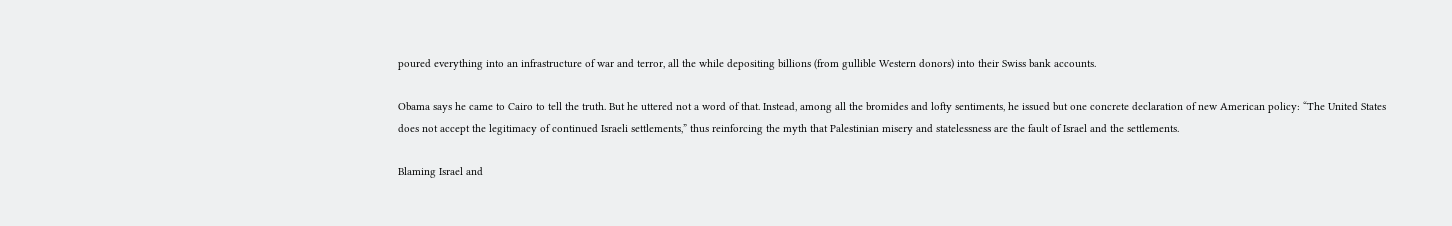poured everything into an infrastructure of war and terror, all the while depositing billions (from gullible Western donors) into their Swiss bank accounts.

Obama says he came to Cairo to tell the truth. But he uttered not a word of that. Instead, among all the bromides and lofty sentiments, he issued but one concrete declaration of new American policy: “The United States does not accept the legitimacy of continued Israeli settlements,” thus reinforcing the myth that Palestinian misery and statelessness are the fault of Israel and the settlements.

Blaming Israel and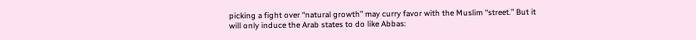picking a fight over “natural growth” may curry favor with the Muslim “street.” But it will only induce the Arab states to do like Abbas: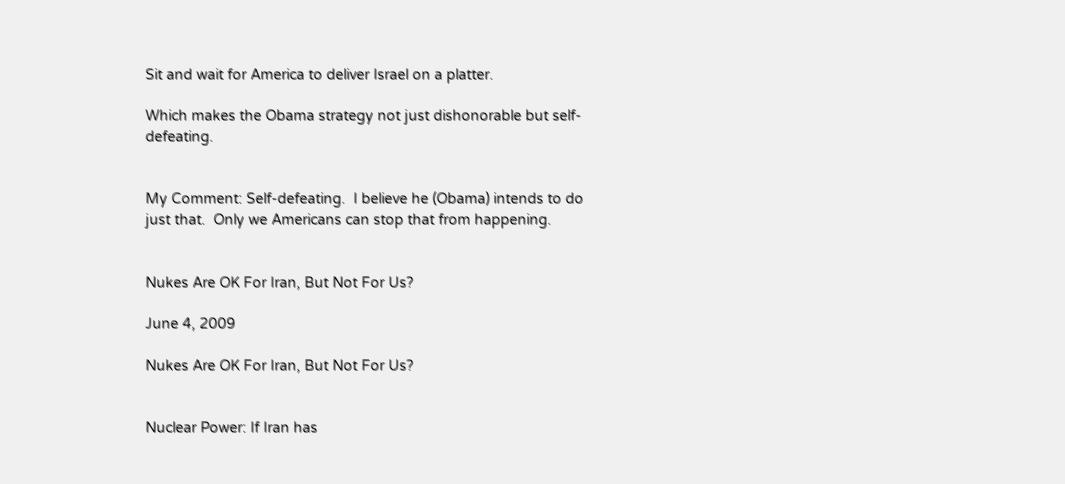Sit and wait for America to deliver Israel on a platter.

Which makes the Obama strategy not just dishonorable but self-defeating.


My Comment: Self-defeating.  I believe he (Obama) intends to do just that.  Only we Americans can stop that from happening.


Nukes Are OK For Iran, But Not For Us?

June 4, 2009

Nukes Are OK For Iran, But Not For Us?


Nuclear Power: If Iran has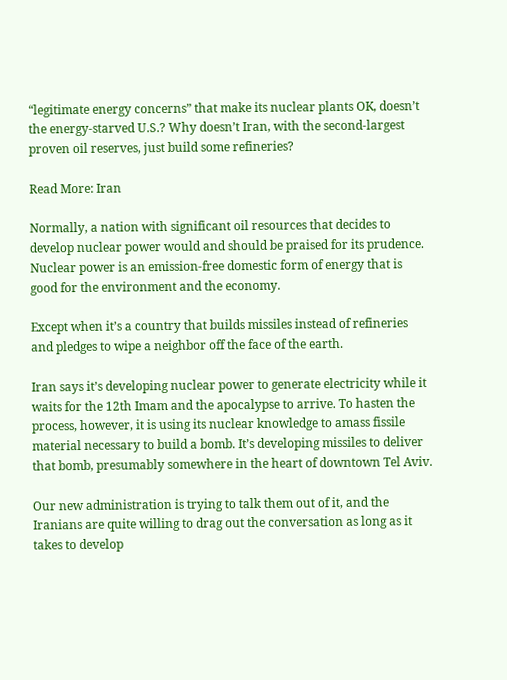“legitimate energy concerns” that make its nuclear plants OK, doesn’t the energy-starved U.S.? Why doesn’t Iran, with the second-largest proven oil reserves, just build some refineries?

Read More: Iran

Normally, a nation with significant oil resources that decides to develop nuclear power would and should be praised for its prudence. Nuclear power is an emission-free domestic form of energy that is good for the environment and the economy.

Except when it’s a country that builds missiles instead of refineries and pledges to wipe a neighbor off the face of the earth.

Iran says it’s developing nuclear power to generate electricity while it waits for the 12th Imam and the apocalypse to arrive. To hasten the process, however, it is using its nuclear knowledge to amass fissile material necessary to build a bomb. It’s developing missiles to deliver that bomb, presumably somewhere in the heart of downtown Tel Aviv.

Our new administration is trying to talk them out of it, and the Iranians are quite willing to drag out the conversation as long as it takes to develop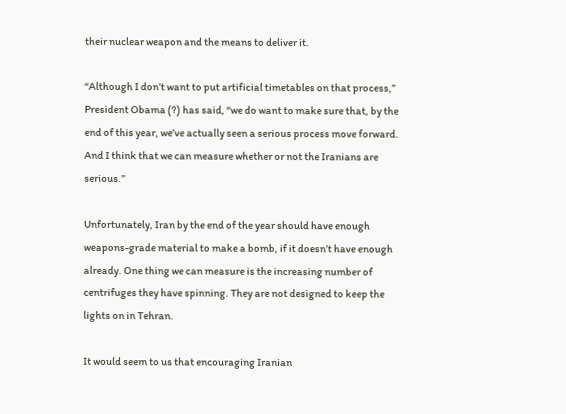their nuclear weapon and the means to deliver it.

“Although I don’t want to put artificial timetables on that process,” President Obama (?) has said, “we do want to make sure that, by the end of this year, we’ve actually seen a serious process move forward. And I think that we can measure whether or not the Iranians are serious.”

Unfortunately, Iran by the end of the year should have enough weapons-grade material to make a bomb, if it doesn’t have enough already. One thing we can measure is the increasing number of centrifuges they have spinning. They are not designed to keep the lights on in Tehran.

It would seem to us that encouraging Iranian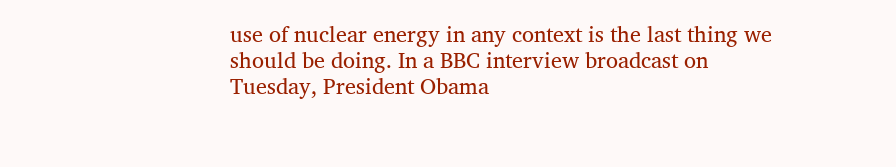use of nuclear energy in any context is the last thing we should be doing. In a BBC interview broadcast on Tuesday, President Obama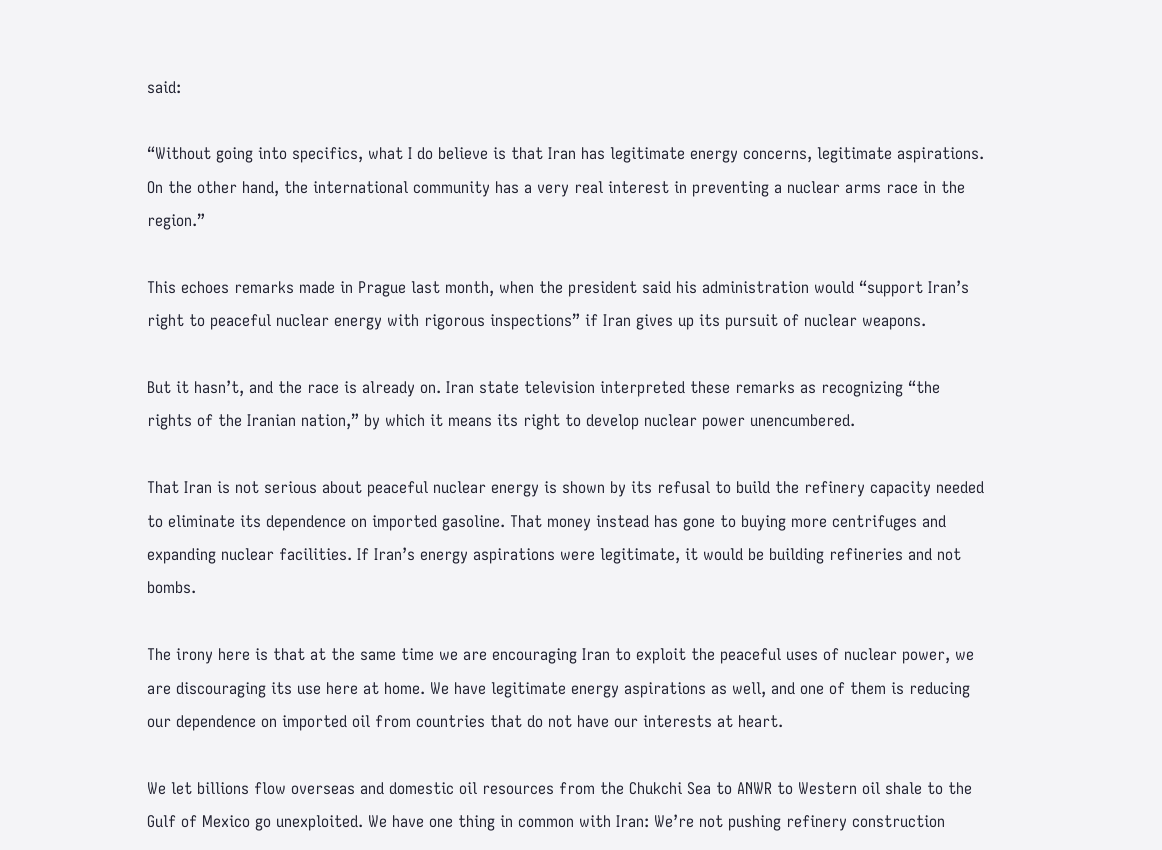said:

“Without going into specifics, what I do believe is that Iran has legitimate energy concerns, legitimate aspirations. On the other hand, the international community has a very real interest in preventing a nuclear arms race in the region.”

This echoes remarks made in Prague last month, when the president said his administration would “support Iran’s right to peaceful nuclear energy with rigorous inspections” if Iran gives up its pursuit of nuclear weapons.

But it hasn’t, and the race is already on. Iran state television interpreted these remarks as recognizing “the rights of the Iranian nation,” by which it means its right to develop nuclear power unencumbered.

That Iran is not serious about peaceful nuclear energy is shown by its refusal to build the refinery capacity needed to eliminate its dependence on imported gasoline. That money instead has gone to buying more centrifuges and expanding nuclear facilities. If Iran’s energy aspirations were legitimate, it would be building refineries and not bombs.

The irony here is that at the same time we are encouraging Iran to exploit the peaceful uses of nuclear power, we are discouraging its use here at home. We have legitimate energy aspirations as well, and one of them is reducing our dependence on imported oil from countries that do not have our interests at heart.

We let billions flow overseas and domestic oil resources from the Chukchi Sea to ANWR to Western oil shale to the Gulf of Mexico go unexploited. We have one thing in common with Iran: We’re not pushing refinery construction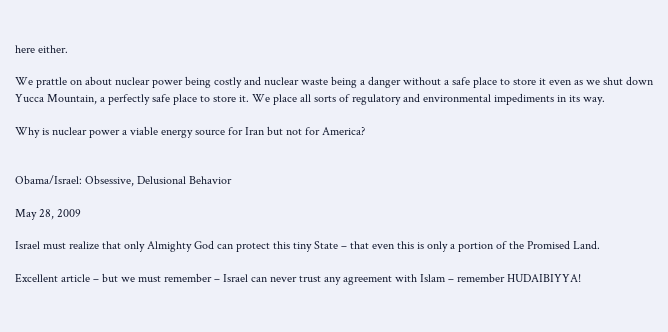here either.

We prattle on about nuclear power being costly and nuclear waste being a danger without a safe place to store it even as we shut down Yucca Mountain, a perfectly safe place to store it. We place all sorts of regulatory and environmental impediments in its way.

Why is nuclear power a viable energy source for Iran but not for America?


Obama/Israel: Obsessive, Delusional Behavior

May 28, 2009

Israel must realize that only Almighty God can protect this tiny State – that even this is only a portion of the Promised Land.

Excellent article – but we must remember – Israel can never trust any agreement with Islam – remember HUDAIBIYYA!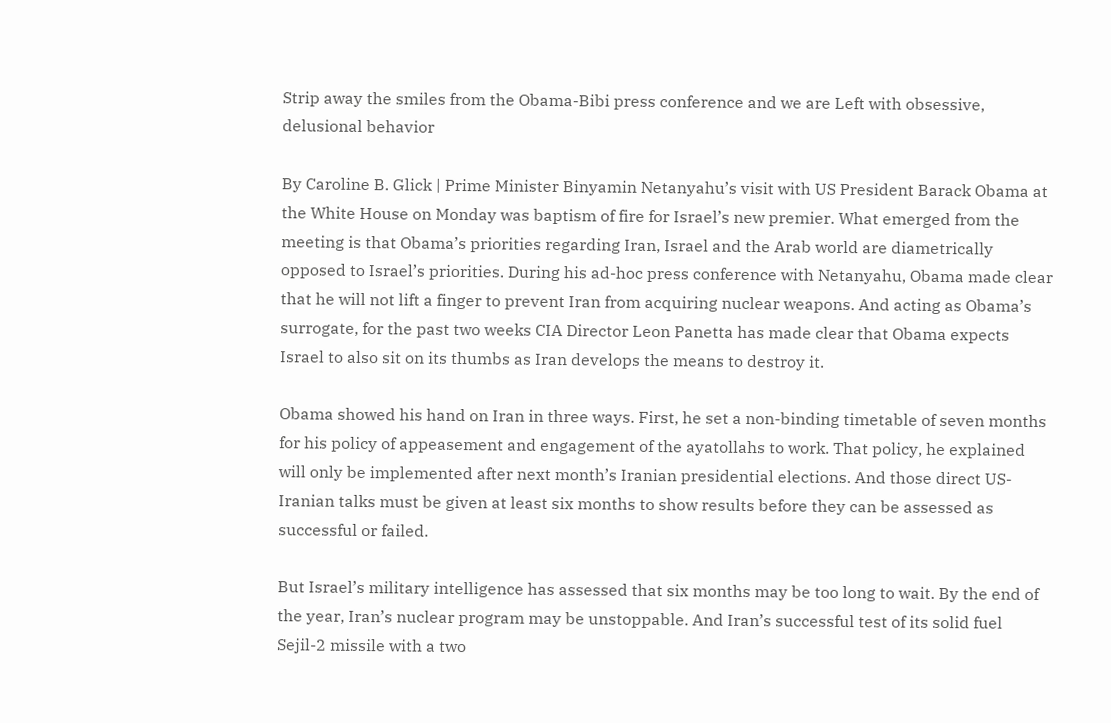Strip away the smiles from the Obama-Bibi press conference and we are Left with obsessive, delusional behavior

By Caroline B. Glick | Prime Minister Binyamin Netanyahu’s visit with US President Barack Obama at the White House on Monday was baptism of fire for Israel’s new premier. What emerged from the meeting is that Obama’s priorities regarding Iran, Israel and the Arab world are diametrically opposed to Israel’s priorities. During his ad-hoc press conference with Netanyahu, Obama made clear that he will not lift a finger to prevent Iran from acquiring nuclear weapons. And acting as Obama’s surrogate, for the past two weeks CIA Director Leon Panetta has made clear that Obama expects Israel to also sit on its thumbs as Iran develops the means to destroy it.

Obama showed his hand on Iran in three ways. First, he set a non-binding timetable of seven months for his policy of appeasement and engagement of the ayatollahs to work. That policy, he explained will only be implemented after next month’s Iranian presidential elections. And those direct US-Iranian talks must be given at least six months to show results before they can be assessed as successful or failed.

But Israel’s military intelligence has assessed that six months may be too long to wait. By the end of the year, Iran’s nuclear program may be unstoppable. And Iran’s successful test of its solid fuel Sejil-2 missile with a two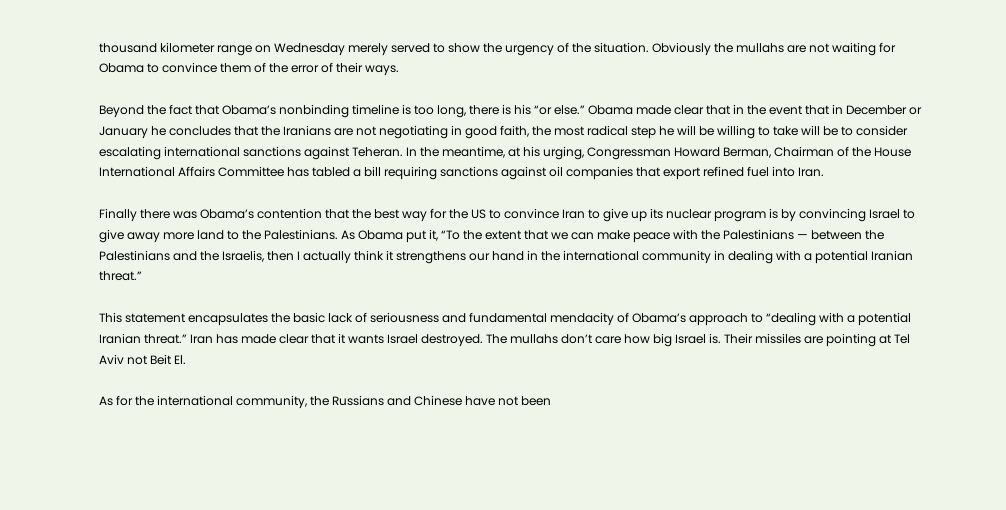thousand kilometer range on Wednesday merely served to show the urgency of the situation. Obviously the mullahs are not waiting for Obama to convince them of the error of their ways.

Beyond the fact that Obama’s nonbinding timeline is too long, there is his “or else.” Obama made clear that in the event that in December or January he concludes that the Iranians are not negotiating in good faith, the most radical step he will be willing to take will be to consider escalating international sanctions against Teheran. In the meantime, at his urging, Congressman Howard Berman, Chairman of the House International Affairs Committee has tabled a bill requiring sanctions against oil companies that export refined fuel into Iran.

Finally there was Obama’s contention that the best way for the US to convince Iran to give up its nuclear program is by convincing Israel to give away more land to the Palestinians. As Obama put it, “To the extent that we can make peace with the Palestinians — between the Palestinians and the Israelis, then I actually think it strengthens our hand in the international community in dealing with a potential Iranian threat.”

This statement encapsulates the basic lack of seriousness and fundamental mendacity of Obama’s approach to “dealing with a potential Iranian threat.” Iran has made clear that it wants Israel destroyed. The mullahs don’t care how big Israel is. Their missiles are pointing at Tel Aviv not Beit El.

As for the international community, the Russians and Chinese have not been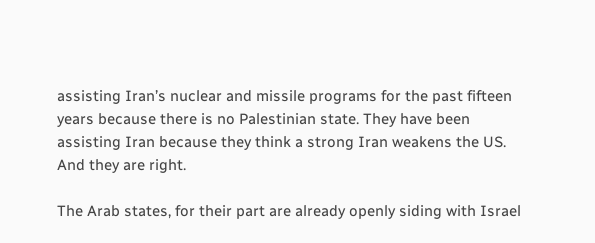assisting Iran’s nuclear and missile programs for the past fifteen years because there is no Palestinian state. They have been assisting Iran because they think a strong Iran weakens the US. And they are right.

The Arab states, for their part are already openly siding with Israel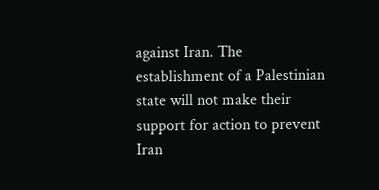against Iran. The establishment of a Palestinian state will not make their support for action to prevent Iran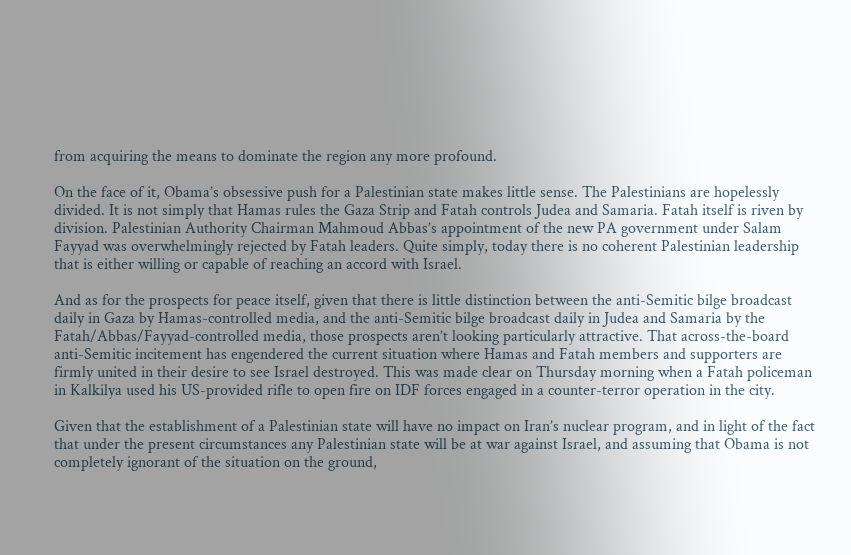from acquiring the means to dominate the region any more profound.

On the face of it, Obama’s obsessive push for a Palestinian state makes little sense. The Palestinians are hopelessly divided. It is not simply that Hamas rules the Gaza Strip and Fatah controls Judea and Samaria. Fatah itself is riven by division. Palestinian Authority Chairman Mahmoud Abbas’s appointment of the new PA government under Salam Fayyad was overwhelmingly rejected by Fatah leaders. Quite simply, today there is no coherent Palestinian leadership that is either willing or capable of reaching an accord with Israel.

And as for the prospects for peace itself, given that there is little distinction between the anti-Semitic bilge broadcast daily in Gaza by Hamas-controlled media, and the anti-Semitic bilge broadcast daily in Judea and Samaria by the Fatah/Abbas/Fayyad-controlled media, those prospects aren’t looking particularly attractive. That across-the-board anti-Semitic incitement has engendered the current situation where Hamas and Fatah members and supporters are firmly united in their desire to see Israel destroyed. This was made clear on Thursday morning when a Fatah policeman in Kalkilya used his US-provided rifle to open fire on IDF forces engaged in a counter-terror operation in the city.

Given that the establishment of a Palestinian state will have no impact on Iran’s nuclear program, and in light of the fact that under the present circumstances any Palestinian state will be at war against Israel, and assuming that Obama is not completely ignorant of the situation on the ground,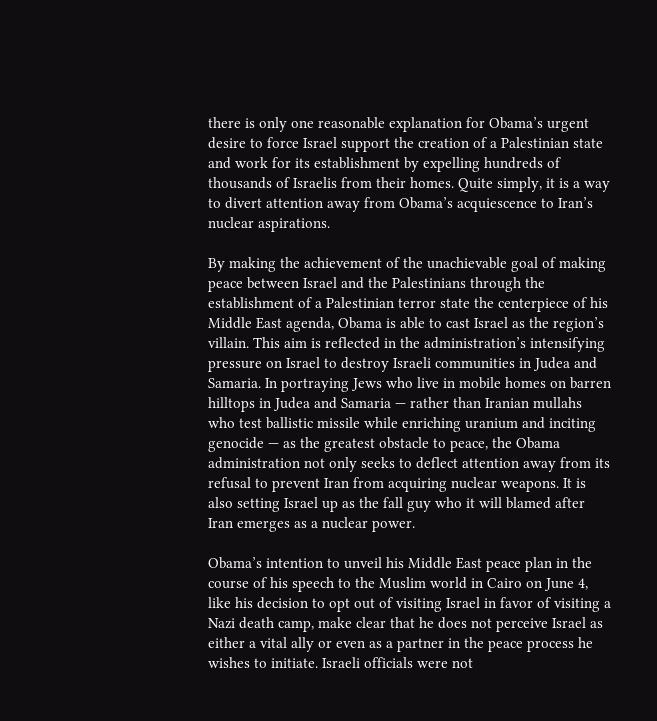there is only one reasonable explanation for Obama’s urgent desire to force Israel support the creation of a Palestinian state and work for its establishment by expelling hundreds of thousands of Israelis from their homes. Quite simply, it is a way to divert attention away from Obama’s acquiescence to Iran’s nuclear aspirations.

By making the achievement of the unachievable goal of making peace between Israel and the Palestinians through the establishment of a Palestinian terror state the centerpiece of his Middle East agenda, Obama is able to cast Israel as the region’s villain. This aim is reflected in the administration’s intensifying pressure on Israel to destroy Israeli communities in Judea and Samaria. In portraying Jews who live in mobile homes on barren hilltops in Judea and Samaria — rather than Iranian mullahs who test ballistic missile while enriching uranium and inciting genocide — as the greatest obstacle to peace, the Obama administration not only seeks to deflect attention away from its refusal to prevent Iran from acquiring nuclear weapons. It is also setting Israel up as the fall guy who it will blamed after Iran emerges as a nuclear power.

Obama’s intention to unveil his Middle East peace plan in the course of his speech to the Muslim world in Cairo on June 4, like his decision to opt out of visiting Israel in favor of visiting a Nazi death camp, make clear that he does not perceive Israel as either a vital ally or even as a partner in the peace process he wishes to initiate. Israeli officials were not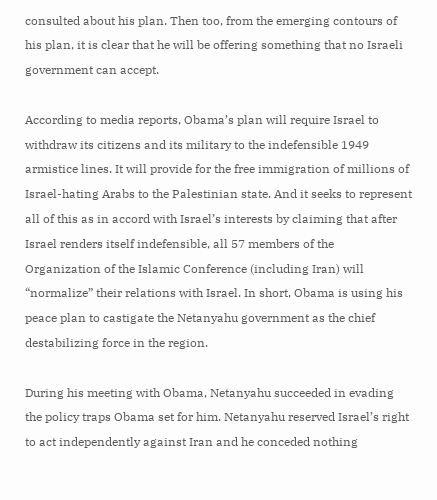consulted about his plan. Then too, from the emerging contours of his plan, it is clear that he will be offering something that no Israeli government can accept.

According to media reports, Obama’s plan will require Israel to withdraw its citizens and its military to the indefensible 1949 armistice lines. It will provide for the free immigration of millions of Israel-hating Arabs to the Palestinian state. And it seeks to represent all of this as in accord with Israel’s interests by claiming that after Israel renders itself indefensible, all 57 members of the Organization of the Islamic Conference (including Iran) will “normalize” their relations with Israel. In short, Obama is using his peace plan to castigate the Netanyahu government as the chief destabilizing force in the region.

During his meeting with Obama, Netanyahu succeeded in evading the policy traps Obama set for him. Netanyahu reserved Israel’s right to act independently against Iran and he conceded nothing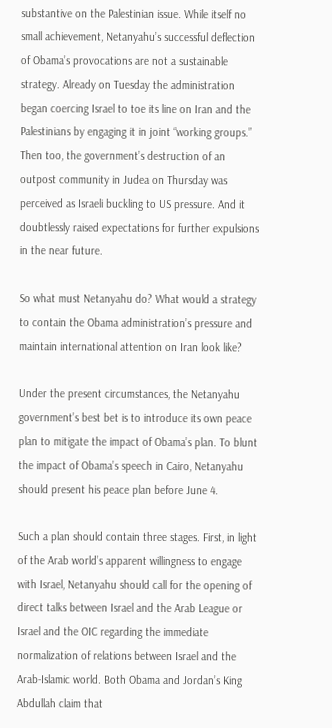substantive on the Palestinian issue. While itself no small achievement, Netanyahu’s successful deflection of Obama’s provocations are not a sustainable strategy. Already on Tuesday the administration began coercing Israel to toe its line on Iran and the Palestinians by engaging it in joint “working groups.” Then too, the government’s destruction of an outpost community in Judea on Thursday was perceived as Israeli buckling to US pressure. And it doubtlessly raised expectations for further expulsions in the near future.

So what must Netanyahu do? What would a strategy to contain the Obama administration’s pressure and maintain international attention on Iran look like?

Under the present circumstances, the Netanyahu government’s best bet is to introduce its own peace plan to mitigate the impact of Obama’s plan. To blunt the impact of Obama’s speech in Cairo, Netanyahu should present his peace plan before June 4.

Such a plan should contain three stages. First, in light of the Arab world’s apparent willingness to engage with Israel, Netanyahu should call for the opening of direct talks between Israel and the Arab League or Israel and the OIC regarding the immediate normalization of relations between Israel and the Arab-Islamic world. Both Obama and Jordan’s King Abdullah claim that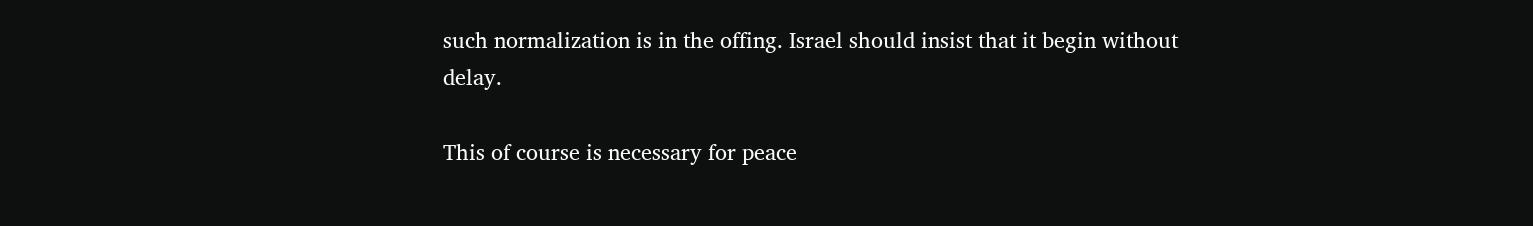such normalization is in the offing. Israel should insist that it begin without delay.

This of course is necessary for peace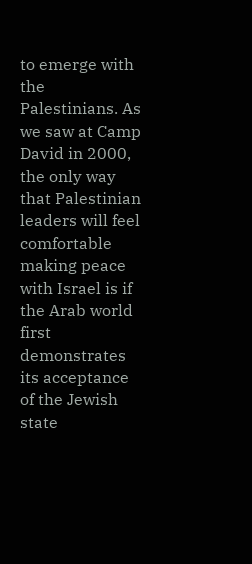to emerge with the Palestinians. As we saw at Camp David in 2000, the only way that Palestinian leaders will feel comfortable making peace with Israel is if the Arab world first demonstrates its acceptance of the Jewish state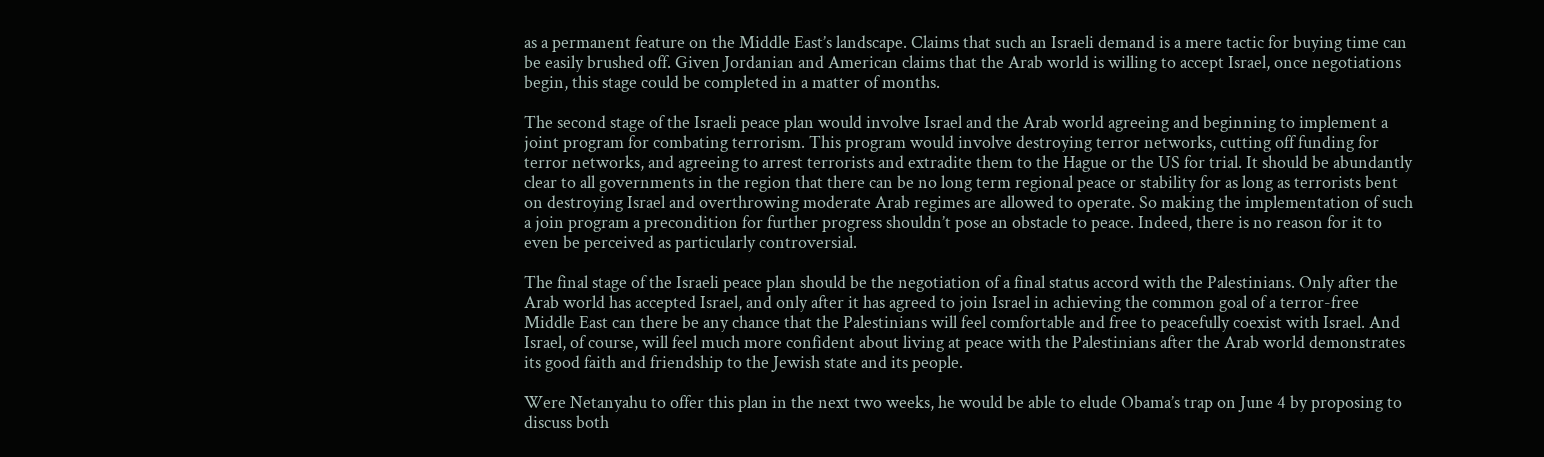as a permanent feature on the Middle East’s landscape. Claims that such an Israeli demand is a mere tactic for buying time can be easily brushed off. Given Jordanian and American claims that the Arab world is willing to accept Israel, once negotiations begin, this stage could be completed in a matter of months.

The second stage of the Israeli peace plan would involve Israel and the Arab world agreeing and beginning to implement a joint program for combating terrorism. This program would involve destroying terror networks, cutting off funding for terror networks, and agreeing to arrest terrorists and extradite them to the Hague or the US for trial. It should be abundantly clear to all governments in the region that there can be no long term regional peace or stability for as long as terrorists bent on destroying Israel and overthrowing moderate Arab regimes are allowed to operate. So making the implementation of such a join program a precondition for further progress shouldn’t pose an obstacle to peace. Indeed, there is no reason for it to even be perceived as particularly controversial.

The final stage of the Israeli peace plan should be the negotiation of a final status accord with the Palestinians. Only after the Arab world has accepted Israel, and only after it has agreed to join Israel in achieving the common goal of a terror-free Middle East can there be any chance that the Palestinians will feel comfortable and free to peacefully coexist with Israel. And Israel, of course, will feel much more confident about living at peace with the Palestinians after the Arab world demonstrates its good faith and friendship to the Jewish state and its people.

Were Netanyahu to offer this plan in the next two weeks, he would be able to elude Obama’s trap on June 4 by proposing to discuss both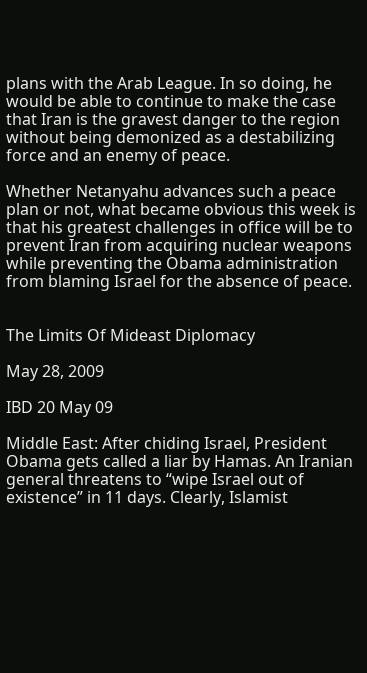plans with the Arab League. In so doing, he would be able to continue to make the case that Iran is the gravest danger to the region without being demonized as a destabilizing force and an enemy of peace.

Whether Netanyahu advances such a peace plan or not, what became obvious this week is that his greatest challenges in office will be to prevent Iran from acquiring nuclear weapons while preventing the Obama administration from blaming Israel for the absence of peace.


The Limits Of Mideast Diplomacy

May 28, 2009

IBD 20 May 09

Middle East: After chiding Israel, President Obama gets called a liar by Hamas. An Iranian general threatens to “wipe Israel out of existence” in 11 days. Clearly, Islamist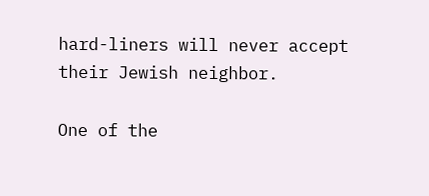hard-liners will never accept their Jewish neighbor.

One of the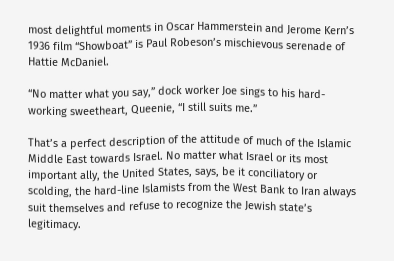most delightful moments in Oscar Hammerstein and Jerome Kern’s 1936 film “Showboat” is Paul Robeson’s mischievous serenade of Hattie McDaniel.

“No matter what you say,” dock worker Joe sings to his hard-working sweetheart, Queenie, “I still suits me.”

That’s a perfect description of the attitude of much of the Islamic Middle East towards Israel. No matter what Israel or its most important ally, the United States, says, be it conciliatory or scolding, the hard-line Islamists from the West Bank to Iran always suit themselves and refuse to recognize the Jewish state’s legitimacy.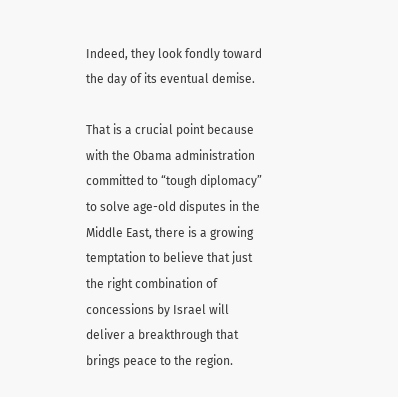Indeed, they look fondly toward the day of its eventual demise.

That is a crucial point because with the Obama administration committed to “tough diplomacy” to solve age-old disputes in the Middle East, there is a growing temptation to believe that just the right combination of concessions by Israel will deliver a breakthrough that brings peace to the region.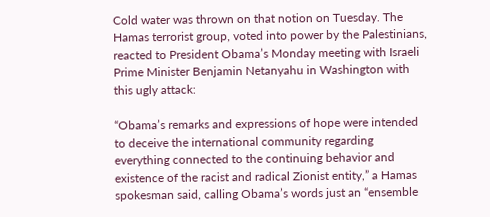Cold water was thrown on that notion on Tuesday. The Hamas terrorist group, voted into power by the Palestinians, reacted to President Obama’s Monday meeting with Israeli Prime Minister Benjamin Netanyahu in Washington with this ugly attack:

“Obama’s remarks and expressions of hope were intended to deceive the international community regarding everything connected to the continuing behavior and existence of the racist and radical Zionist entity,” a Hamas spokesman said, calling Obama’s words just an “ensemble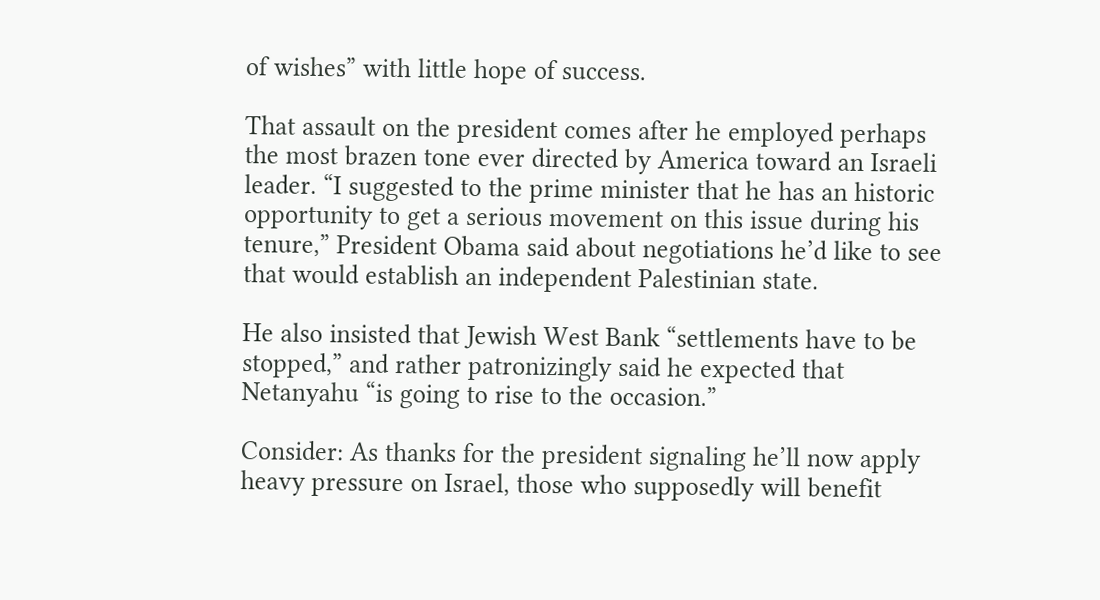of wishes” with little hope of success.

That assault on the president comes after he employed perhaps the most brazen tone ever directed by America toward an Israeli leader. “I suggested to the prime minister that he has an historic opportunity to get a serious movement on this issue during his tenure,” President Obama said about negotiations he’d like to see that would establish an independent Palestinian state.

He also insisted that Jewish West Bank “settlements have to be stopped,” and rather patronizingly said he expected that Netanyahu “is going to rise to the occasion.”

Consider: As thanks for the president signaling he’ll now apply heavy pressure on Israel, those who supposedly will benefit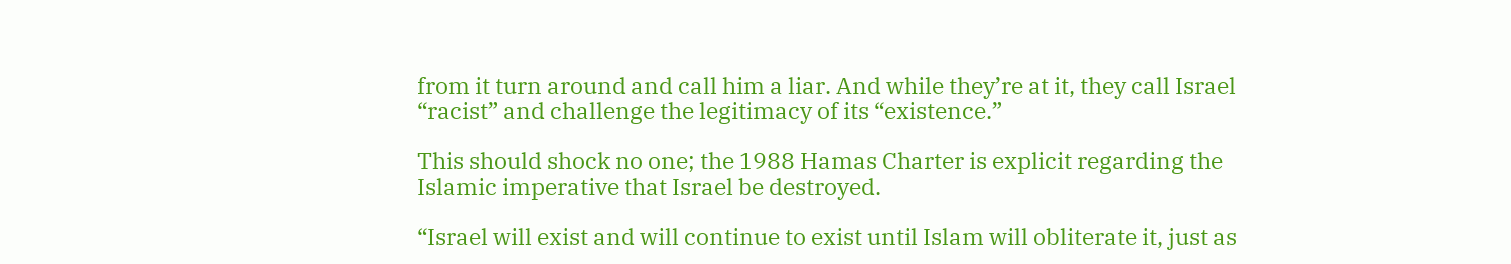from it turn around and call him a liar. And while they’re at it, they call Israel “racist” and challenge the legitimacy of its “existence.”

This should shock no one; the 1988 Hamas Charter is explicit regarding the Islamic imperative that Israel be destroyed.

“Israel will exist and will continue to exist until Islam will obliterate it, just as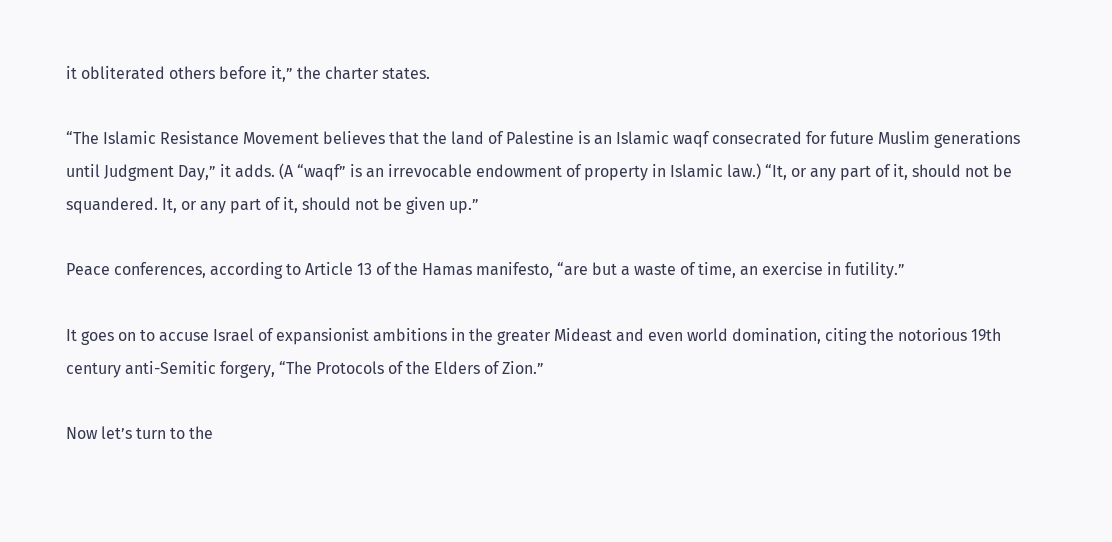it obliterated others before it,” the charter states.

“The Islamic Resistance Movement believes that the land of Palestine is an Islamic waqf consecrated for future Muslim generations until Judgment Day,” it adds. (A “waqf” is an irrevocable endowment of property in Islamic law.) “It, or any part of it, should not be squandered. It, or any part of it, should not be given up.”

Peace conferences, according to Article 13 of the Hamas manifesto, “are but a waste of time, an exercise in futility.”

It goes on to accuse Israel of expansionist ambitions in the greater Mideast and even world domination, citing the notorious 19th century anti-Semitic forgery, “The Protocols of the Elders of Zion.”

Now let’s turn to the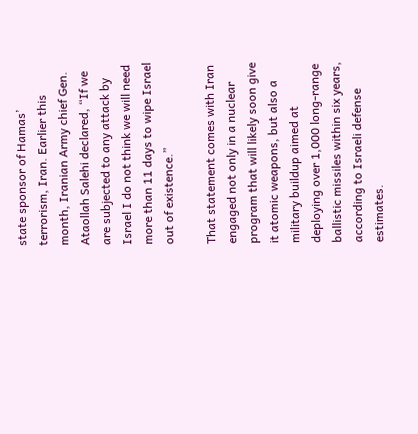state sponsor of Hamas’ terrorism, Iran. Earlier this month, Iranian Army chief Gen. Ataollah Salehi declared, “If we are subjected to any attack by Israel I do not think we will need more than 11 days to wipe Israel out of existence.”

That statement comes with Iran engaged not only in a nuclear program that will likely soon give it atomic weapons, but also a military buildup aimed at deploying over 1,000 long-range ballistic missiles within six years, according to Israeli defense estimates.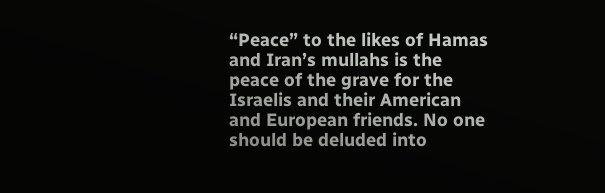“Peace” to the likes of Hamas and Iran’s mullahs is the peace of the grave for the Israelis and their American and European friends. No one should be deluded into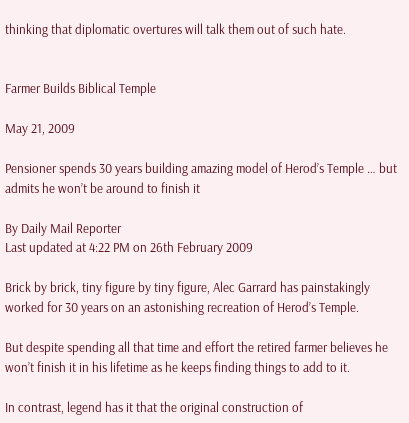thinking that diplomatic overtures will talk them out of such hate.


Farmer Builds Biblical Temple

May 21, 2009

Pensioner spends 30 years building amazing model of Herod’s Temple … but admits he won’t be around to finish it

By Daily Mail Reporter
Last updated at 4:22 PM on 26th February 2009

Brick by brick, tiny figure by tiny figure, Alec Garrard has painstakingly worked for 30 years on an astonishing recreation of Herod’s Temple.

But despite spending all that time and effort the retired farmer believes he won’t finish it in his lifetime as he keeps finding things to add to it.

In contrast, legend has it that the original construction of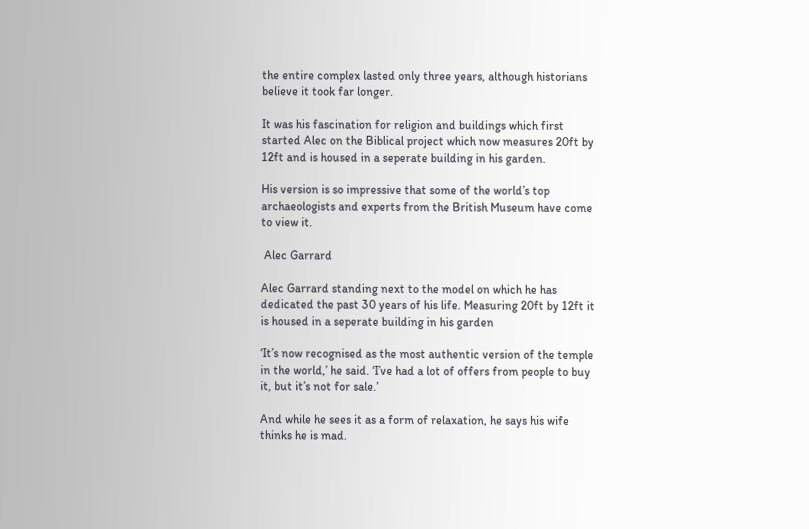the entire complex lasted only three years, although historians believe it took far longer.

It was his fascination for religion and buildings which first started Alec on the Biblical project which now measures 20ft by 12ft and is housed in a seperate building in his garden.

His version is so impressive that some of the world’s top archaeologists and experts from the British Museum have come to view it.

 Alec Garrard

Alec Garrard standing next to the model on which he has dedicated the past 30 years of his life. Measuring 20ft by 12ft it is housed in a seperate building in his garden

‘It’s now recognised as the most authentic version of the temple in the world,’ he said. ‘I’ve had a lot of offers from people to buy it, but it’s not for sale.’

And while he sees it as a form of relaxation, he says his wife thinks he is mad.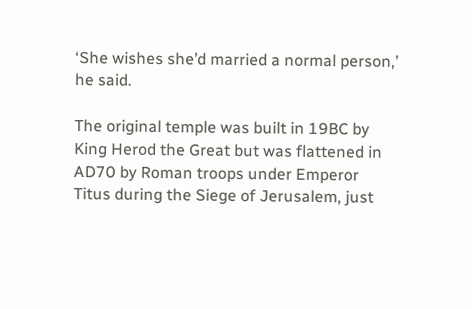‘She wishes she’d married a normal person,’ he said.

The original temple was built in 19BC by King Herod the Great but was flattened in AD70 by Roman troops under Emperor Titus during the Siege of Jerusalem, just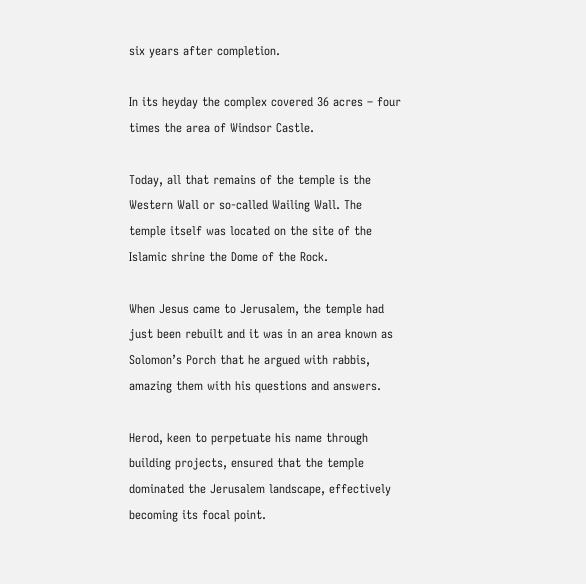six years after completion.

In its heyday the complex covered 36 acres – four times the area of Windsor Castle.

Today, all that remains of the temple is the Western Wall or so-called Wailing Wall. The temple itself was located on the site of the Islamic shrine the Dome of the Rock.

When Jesus came to Jerusalem, the temple had just been rebuilt and it was in an area known as Solomon’s Porch that he argued with rabbis, amazing them with his questions and answers.

Herod, keen to perpetuate his name through building projects, ensured that the temple dominated the Jerusalem landscape, effectively becoming its focal point.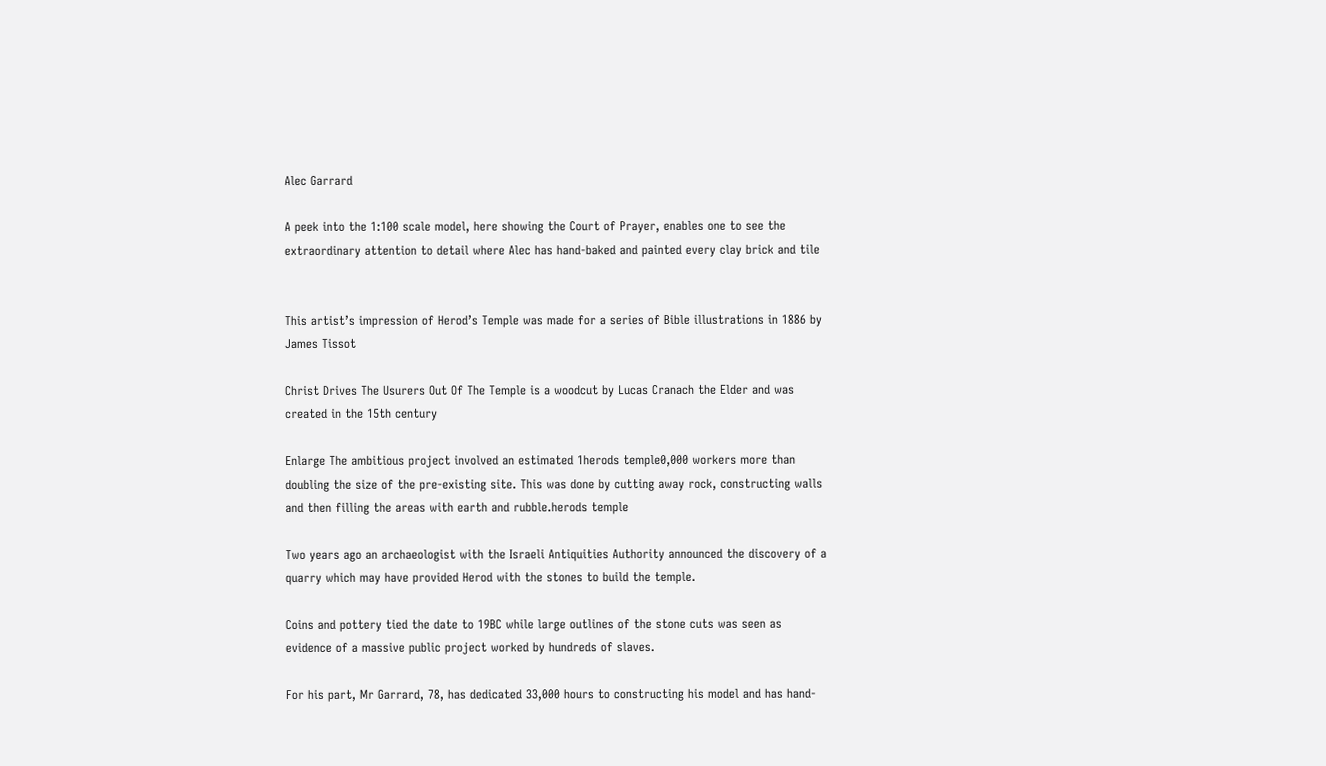Alec Garrard

A peek into the 1:100 scale model, here showing the Court of Prayer, enables one to see the extraordinary attention to detail where Alec has hand-baked and painted every clay brick and tile


This artist’s impression of Herod’s Temple was made for a series of Bible illustrations in 1886 by James Tissot

Christ Drives The Usurers Out Of The Temple is a woodcut by Lucas Cranach the Elder and was created in the 15th century

Enlarge The ambitious project involved an estimated 1herods temple0,000 workers more than doubling the size of the pre-existing site. This was done by cutting away rock, constructing walls and then filling the areas with earth and rubble.herods temple

Two years ago an archaeologist with the Israeli Antiquities Authority announced the discovery of a quarry which may have provided Herod with the stones to build the temple.

Coins and pottery tied the date to 19BC while large outlines of the stone cuts was seen as evidence of a massive public project worked by hundreds of slaves.

For his part, Mr Garrard, 78, has dedicated 33,000 hours to constructing his model and has hand-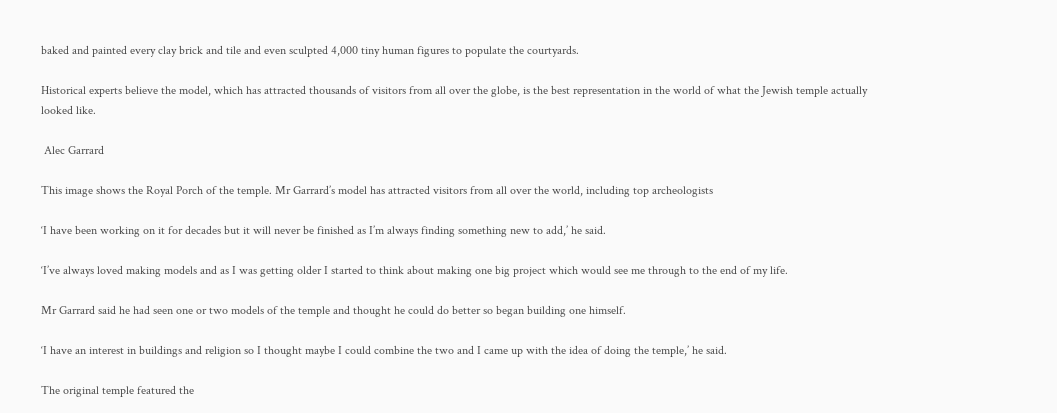baked and painted every clay brick and tile and even sculpted 4,000 tiny human figures to populate the courtyards.

Historical experts believe the model, which has attracted thousands of visitors from all over the globe, is the best representation in the world of what the Jewish temple actually looked like.

 Alec Garrard

This image shows the Royal Porch of the temple. Mr Garrard’s model has attracted visitors from all over the world, including top archeologists

‘I have been working on it for decades but it will never be finished as I’m always finding something new to add,’ he said.

‘I’ve always loved making models and as I was getting older I started to think about making one big project which would see me through to the end of my life.

Mr Garrard said he had seen one or two models of the temple and thought he could do better so began building one himself.

‘I have an interest in buildings and religion so I thought maybe I could combine the two and I came up with the idea of doing the temple,’ he said.

The original temple featured the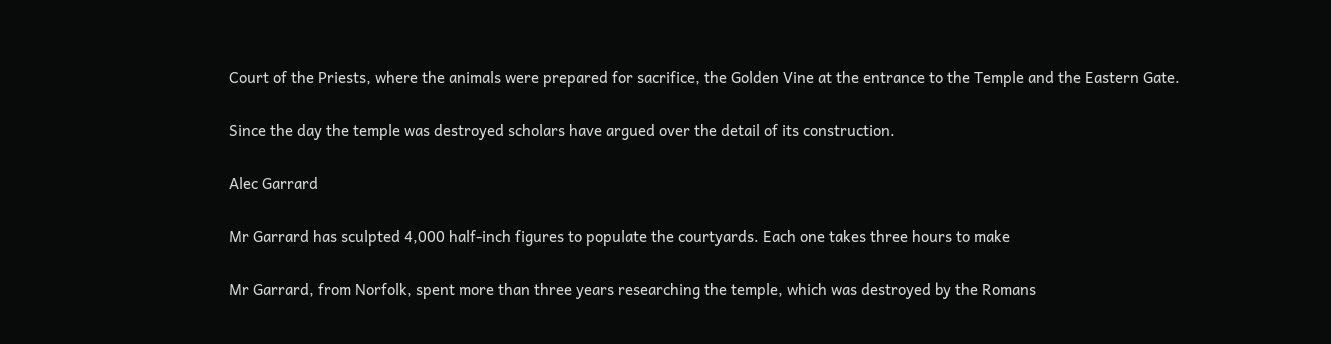Court of the Priests, where the animals were prepared for sacrifice, the Golden Vine at the entrance to the Temple and the Eastern Gate.

Since the day the temple was destroyed scholars have argued over the detail of its construction.

Alec Garrard

Mr Garrard has sculpted 4,000 half-inch figures to populate the courtyards. Each one takes three hours to make

Mr Garrard, from Norfolk, spent more than three years researching the temple, which was destroyed by the Romans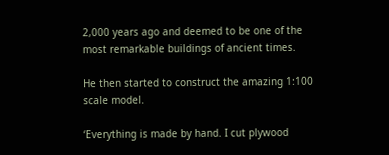2,000 years ago and deemed to be one of the most remarkable buildings of ancient times.

He then started to construct the amazing 1:100 scale model.

‘Everything is made by hand. I cut plywood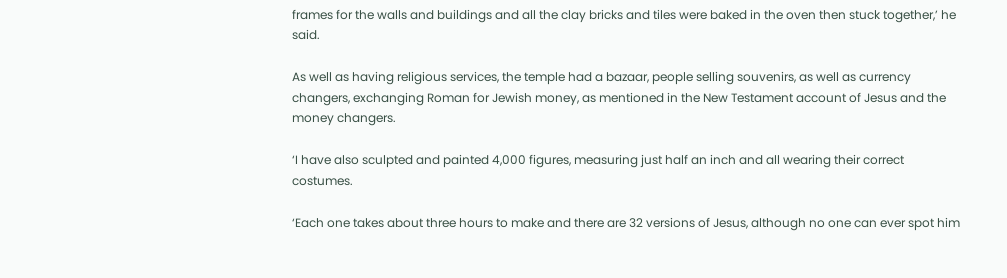frames for the walls and buildings and all the clay bricks and tiles were baked in the oven then stuck together,’ he said.

As well as having religious services, the temple had a bazaar, people selling souvenirs, as well as currency changers, exchanging Roman for Jewish money, as mentioned in the New Testament account of Jesus and the money changers.

‘I have also sculpted and painted 4,000 figures, measuring just half an inch and all wearing their correct costumes.

‘Each one takes about three hours to make and there are 32 versions of Jesus, although no one can ever spot him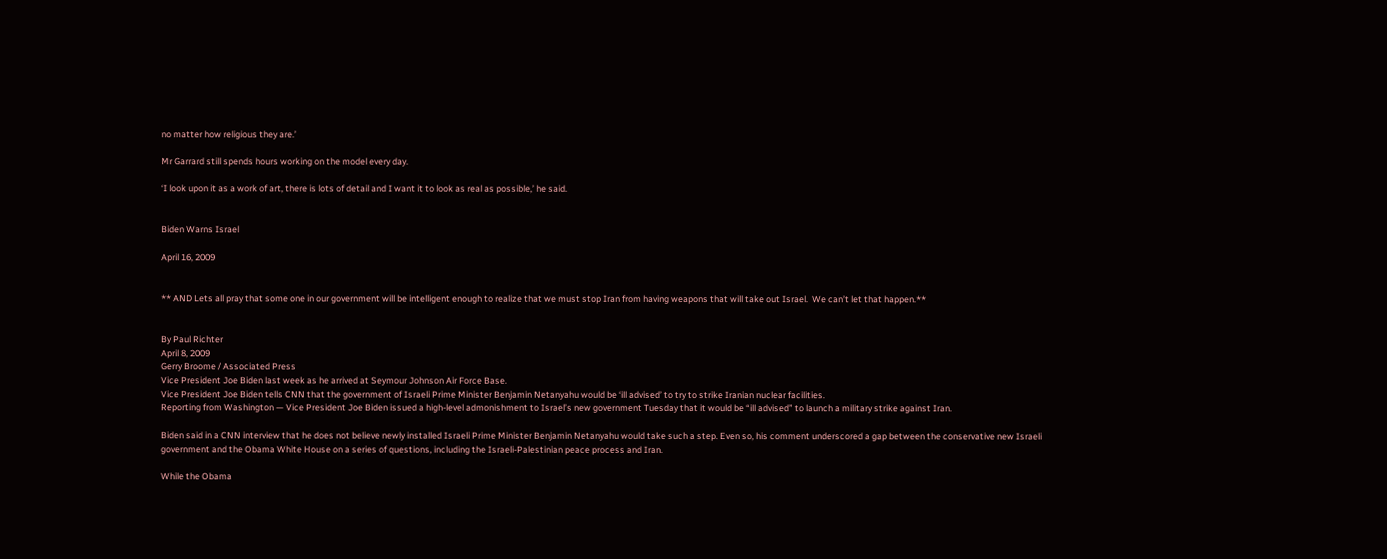no matter how religious they are.’

Mr Garrard still spends hours working on the model every day.

‘I look upon it as a work of art, there is lots of detail and I want it to look as real as possible,’ he said.


Biden Warns Israel

April 16, 2009


** AND Lets all pray that some one in our government will be intelligent enough to realize that we must stop Iran from having weapons that will take out Israel.  We can’t let that happen.**


By Paul Richter
April 8, 2009
Gerry Broome / Associated Press
Vice President Joe Biden last week as he arrived at Seymour Johnson Air Force Base.
Vice President Joe Biden tells CNN that the government of Israeli Prime Minister Benjamin Netanyahu would be ‘ill advised’ to try to strike Iranian nuclear facilities.
Reporting from Washington — Vice President Joe Biden issued a high-level admonishment to Israel’s new government Tuesday that it would be “ill advised” to launch a military strike against Iran.

Biden said in a CNN interview that he does not believe newly installed Israeli Prime Minister Benjamin Netanyahu would take such a step. Even so, his comment underscored a gap between the conservative new Israeli government and the Obama White House on a series of questions, including the Israeli-Palestinian peace process and Iran.

While the Obama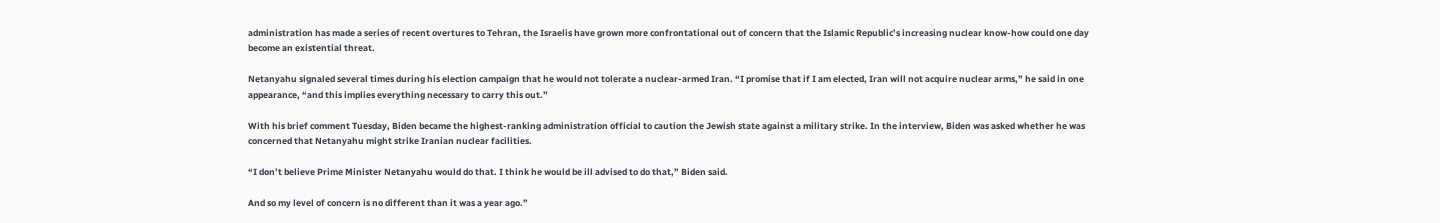administration has made a series of recent overtures to Tehran, the Israelis have grown more confrontational out of concern that the Islamic Republic’s increasing nuclear know-how could one day become an existential threat.

Netanyahu signaled several times during his election campaign that he would not tolerate a nuclear-armed Iran. “I promise that if I am elected, Iran will not acquire nuclear arms,” he said in one appearance, “and this implies everything necessary to carry this out.”

With his brief comment Tuesday, Biden became the highest-ranking administration official to caution the Jewish state against a military strike. In the interview, Biden was asked whether he was concerned that Netanyahu might strike Iranian nuclear facilities.

“I don’t believe Prime Minister Netanyahu would do that. I think he would be ill advised to do that,” Biden said.

And so my level of concern is no different than it was a year ago.”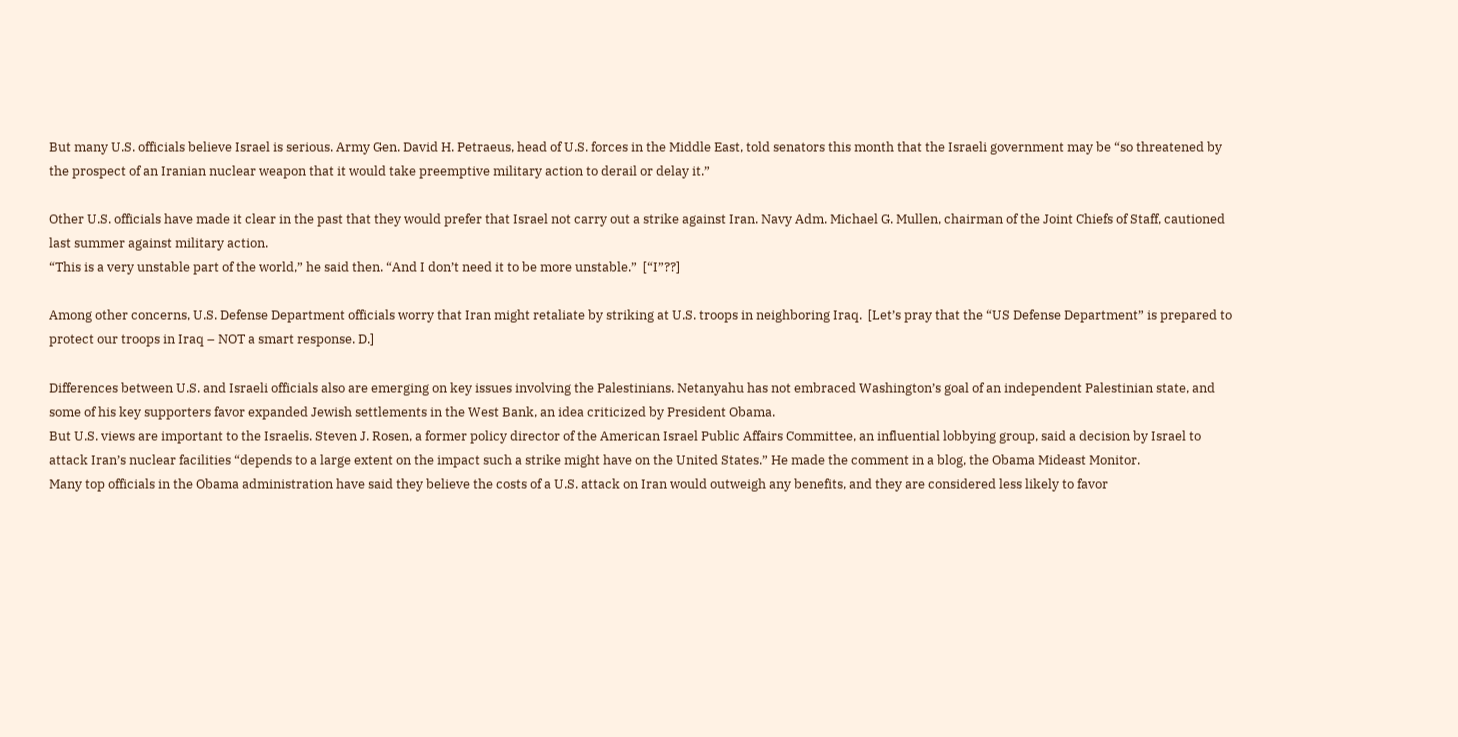But many U.S. officials believe Israel is serious. Army Gen. David H. Petraeus, head of U.S. forces in the Middle East, told senators this month that the Israeli government may be “so threatened by the prospect of an Iranian nuclear weapon that it would take preemptive military action to derail or delay it.”

Other U.S. officials have made it clear in the past that they would prefer that Israel not carry out a strike against Iran. Navy Adm. Michael G. Mullen, chairman of the Joint Chiefs of Staff, cautioned last summer against military action.
“This is a very unstable part of the world,” he said then. “And I don’t need it to be more unstable.”  [“I”??]

Among other concerns, U.S. Defense Department officials worry that Iran might retaliate by striking at U.S. troops in neighboring Iraq.  [Let’s pray that the “US Defense Department” is prepared to protect our troops in Iraq – NOT a smart response. D.]

Differences between U.S. and Israeli officials also are emerging on key issues involving the Palestinians. Netanyahu has not embraced Washington’s goal of an independent Palestinian state, and some of his key supporters favor expanded Jewish settlements in the West Bank, an idea criticized by President Obama.
But U.S. views are important to the Israelis. Steven J. Rosen, a former policy director of the American Israel Public Affairs Committee, an influential lobbying group, said a decision by Israel to attack Iran’s nuclear facilities “depends to a large extent on the impact such a strike might have on the United States.” He made the comment in a blog, the Obama Mideast Monitor.
Many top officials in the Obama administration have said they believe the costs of a U.S. attack on Iran would outweigh any benefits, and they are considered less likely to favor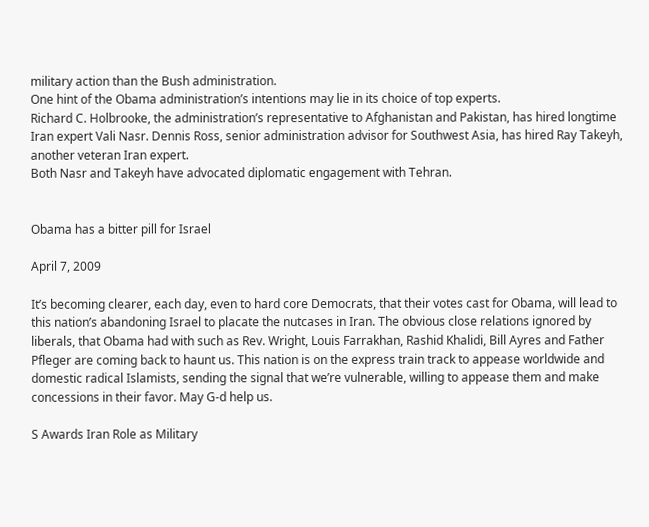military action than the Bush administration.
One hint of the Obama administration’s intentions may lie in its choice of top experts.
Richard C. Holbrooke, the administration’s representative to Afghanistan and Pakistan, has hired longtime Iran expert Vali Nasr. Dennis Ross, senior administration advisor for Southwest Asia, has hired Ray Takeyh, another veteran Iran expert.
Both Nasr and Takeyh have advocated diplomatic engagement with Tehran.


Obama has a bitter pill for Israel

April 7, 2009

It’s becoming clearer, each day, even to hard core Democrats, that their votes cast for Obama, will lead to this nation’s abandoning Israel to placate the nutcases in Iran. The obvious close relations ignored by liberals, that Obama had with such as Rev. Wright, Louis Farrakhan, Rashid Khalidi, Bill Ayres and Father Pfleger are coming back to haunt us. This nation is on the express train track to appease worldwide and domestic radical Islamists, sending the signal that we’re vulnerable, willing to appease them and make concessions in their favor. May G-d help us.

S Awards Iran Role as Military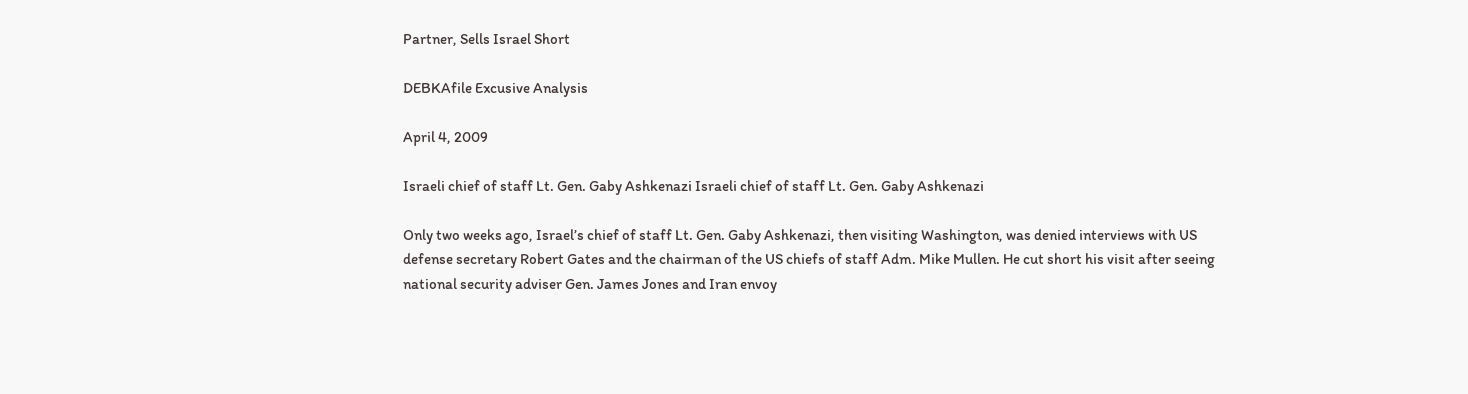Partner, Sells Israel Short

DEBKAfile Excusive Analysis

April 4, 2009

Israeli chief of staff Lt. Gen. Gaby Ashkenazi Israeli chief of staff Lt. Gen. Gaby Ashkenazi

Only two weeks ago, Israel’s chief of staff Lt. Gen. Gaby Ashkenazi, then visiting Washington, was denied interviews with US defense secretary Robert Gates and the chairman of the US chiefs of staff Adm. Mike Mullen. He cut short his visit after seeing national security adviser Gen. James Jones and Iran envoy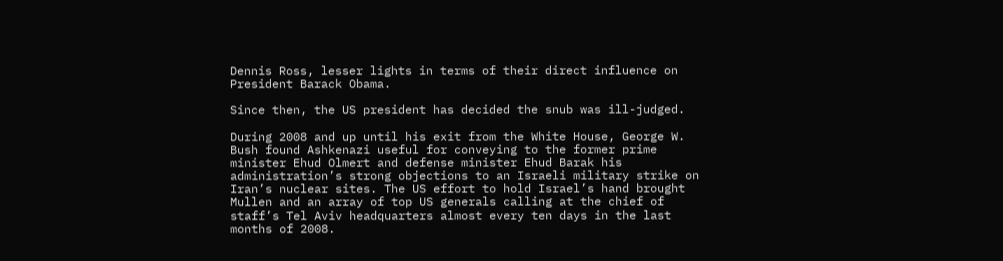Dennis Ross, lesser lights in terms of their direct influence on President Barack Obama.

Since then, the US president has decided the snub was ill-judged.

During 2008 and up until his exit from the White House, George W. Bush found Ashkenazi useful for conveying to the former prime minister Ehud Olmert and defense minister Ehud Barak his administration’s strong objections to an Israeli military strike on Iran’s nuclear sites. The US effort to hold Israel’s hand brought Mullen and an array of top US generals calling at the chief of staff’s Tel Aviv headquarters almost every ten days in the last months of 2008.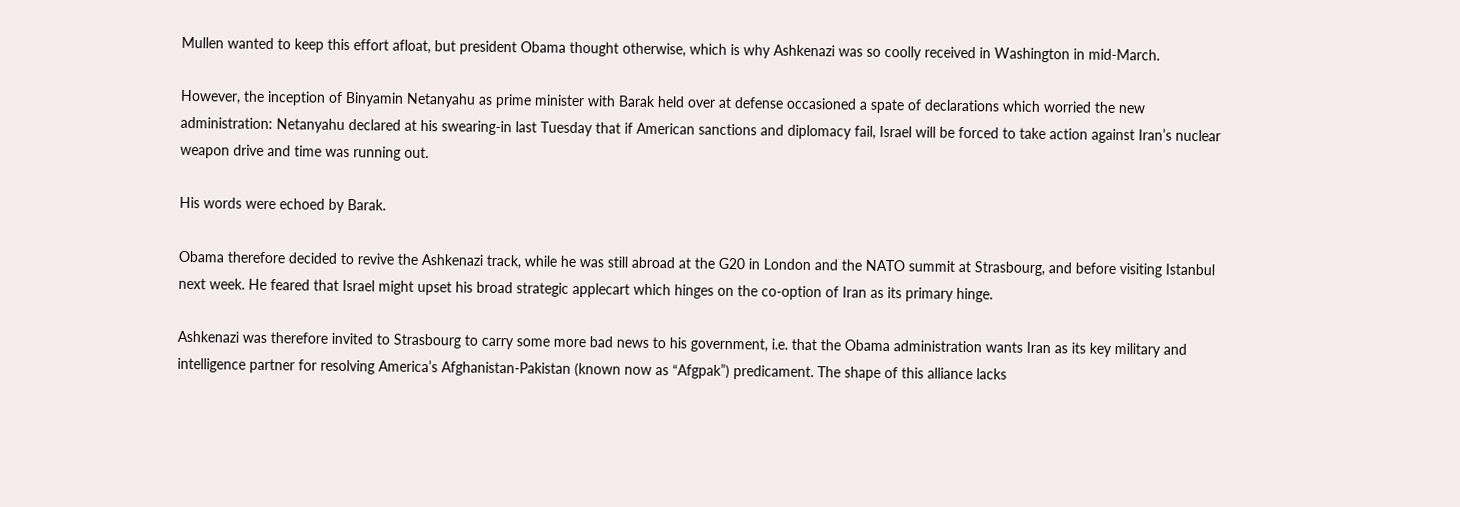Mullen wanted to keep this effort afloat, but president Obama thought otherwise, which is why Ashkenazi was so coolly received in Washington in mid-March.

However, the inception of Binyamin Netanyahu as prime minister with Barak held over at defense occasioned a spate of declarations which worried the new administration: Netanyahu declared at his swearing-in last Tuesday that if American sanctions and diplomacy fail, Israel will be forced to take action against Iran’s nuclear weapon drive and time was running out.

His words were echoed by Barak.

Obama therefore decided to revive the Ashkenazi track, while he was still abroad at the G20 in London and the NATO summit at Strasbourg, and before visiting Istanbul next week. He feared that Israel might upset his broad strategic applecart which hinges on the co-option of Iran as its primary hinge.

Ashkenazi was therefore invited to Strasbourg to carry some more bad news to his government, i.e. that the Obama administration wants Iran as its key military and intelligence partner for resolving America’s Afghanistan-Pakistan (known now as “Afgpak”) predicament. The shape of this alliance lacks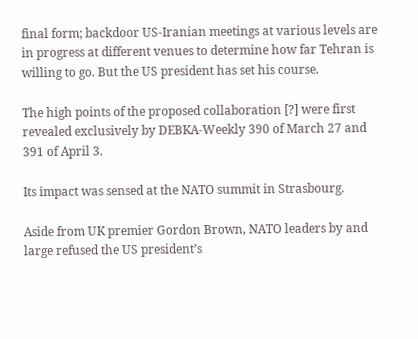final form; backdoor US-Iranian meetings at various levels are in progress at different venues to determine how far Tehran is willing to go. But the US president has set his course.

The high points of the proposed collaboration [?] were first revealed exclusively by DEBKA-Weekly 390 of March 27 and 391 of April 3.

Its impact was sensed at the NATO summit in Strasbourg.

Aside from UK premier Gordon Brown, NATO leaders by and large refused the US president’s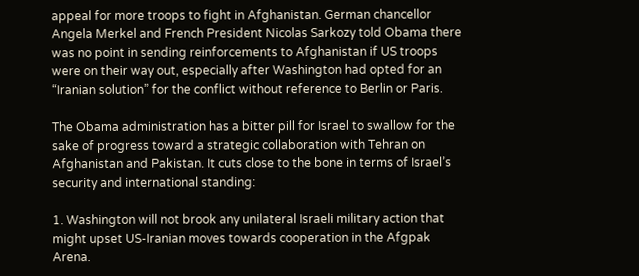appeal for more troops to fight in Afghanistan. German chancellor Angela Merkel and French President Nicolas Sarkozy told Obama there was no point in sending reinforcements to Afghanistan if US troops were on their way out, especially after Washington had opted for an “Iranian solution” for the conflict without reference to Berlin or Paris.

The Obama administration has a bitter pill for Israel to swallow for the sake of progress toward a strategic collaboration with Tehran on Afghanistan and Pakistan. It cuts close to the bone in terms of Israel’s security and international standing:

1. Washington will not brook any unilateral Israeli military action that might upset US-Iranian moves towards cooperation in the Afgpak Arena.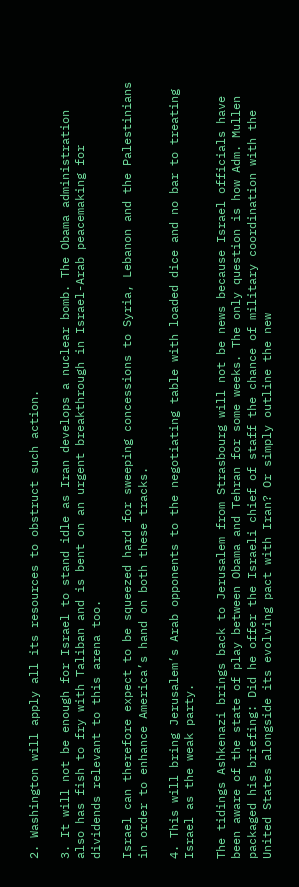2. Washington will apply all its resources to obstruct such action.

3. It will not be enough for Israel to stand idle as Iran develops a nuclear bomb. The Obama administration also has fish to fry with Taliban and is bent on an urgent breakthrough in Israel-Arab peacemaking for dividends relevant to this arena too.

Israel can therefore expect to be squeezed hard for sweeping concessions to Syria, Lebanon and the Palestinians in order to enhance America’s hand on both these tracks.

4. This will bring Jerusalem’s Arab opponents to the negotiating table with loaded dice and no bar to treating Israel as the weak party.

The tidings Ashkenazi brings back to Jerusalem from Strasbourg will not be news because Israel officials have been aware of the state of play between Obama and Tehran for some weeks. The only question is how Adm. Mullen packaged his briefing: Did he offer the Israeli chief of staff the chance of military coordination with the United States alongside its evolving pact with Iran? Or simply outline the new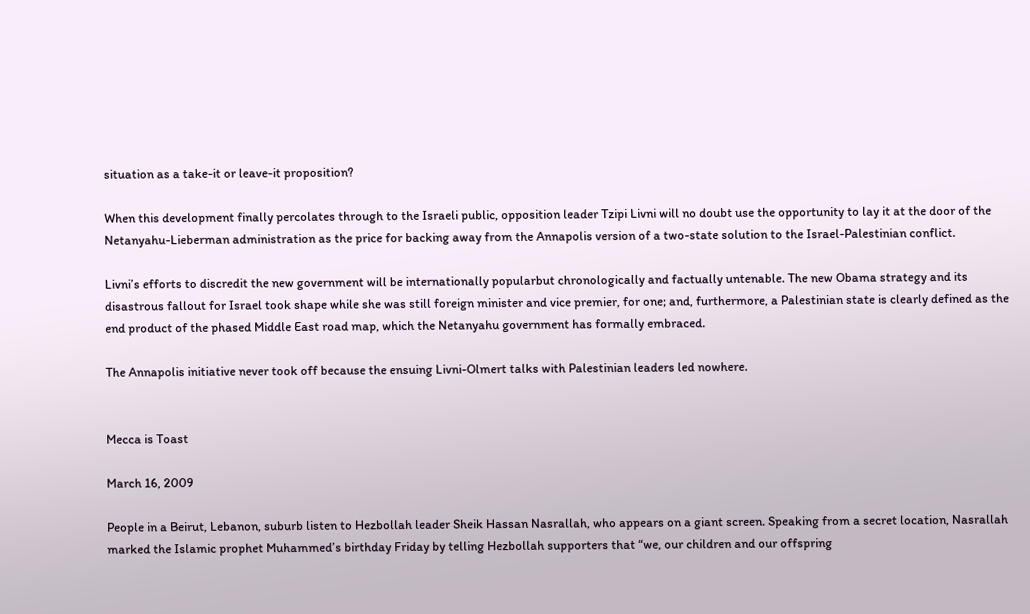situation as a take-it or leave-it proposition?

When this development finally percolates through to the Israeli public, opposition leader Tzipi Livni will no doubt use the opportunity to lay it at the door of the Netanyahu-Lieberman administration as the price for backing away from the Annapolis version of a two-state solution to the Israel-Palestinian conflict.

Livni’s efforts to discredit the new government will be internationally popularbut chronologically and factually untenable. The new Obama strategy and its disastrous fallout for Israel took shape while she was still foreign minister and vice premier, for one; and, furthermore, a Palestinian state is clearly defined as the end product of the phased Middle East road map, which the Netanyahu government has formally embraced.

The Annapolis initiative never took off because the ensuing Livni-Olmert talks with Palestinian leaders led nowhere.


Mecca is Toast

March 16, 2009

People in a Beirut, Lebanon, suburb listen to Hezbollah leader Sheik Hassan Nasrallah, who appears on a giant screen. Speaking from a secret location, Nasrallah marked the Islamic prophet Muhammed’s birthday Friday by telling Hezbollah supporters that “we, our children and our offspring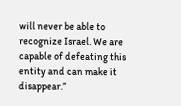will never be able to recognize Israel. We are capable of defeating this entity and can make it disappear.”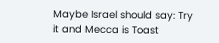Maybe Israel should say: Try it and Mecca is Toast